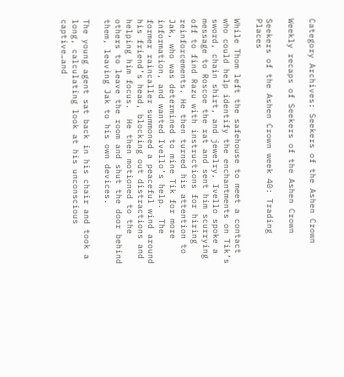Category Archives: Seekers of the Ashen Crown

Weekly recaps of Seekers of the Ashen Crown

Seekers of the Ashen Crown week 40: Trading Places

While Thom left the safehouse to meet a contact who could help identify the enchantments on Tik’s sword, chain shirt, and jewelry, Ivello spoke a message to Roscoe the rat and sent him scurrying off to find Razu with instructions for hiring reinforcements. He then turned his attention to Jak, who was determined to mine Tik for more information, and wanted Ivello’s help.  The former raincaller summoned a peaceful wind around his friend’s head, blocking out distractions and helping him focus.  He then motioned to the others to leave the room and shut the door behind them, leaving Jak to his own devices.

The young agent sat back in his chair and took a long, calculating look at his unconscious captive…and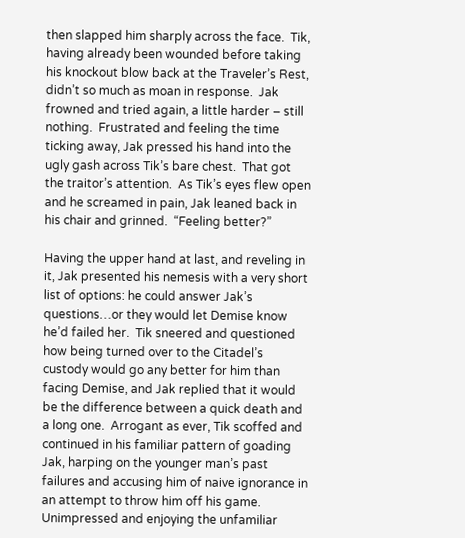then slapped him sharply across the face.  Tik, having already been wounded before taking his knockout blow back at the Traveler’s Rest, didn’t so much as moan in response.  Jak frowned and tried again, a little harder – still nothing.  Frustrated and feeling the time ticking away, Jak pressed his hand into the ugly gash across Tik’s bare chest.  That got the traitor’s attention.  As Tik’s eyes flew open and he screamed in pain, Jak leaned back in his chair and grinned.  “Feeling better?”

Having the upper hand at last, and reveling in it, Jak presented his nemesis with a very short list of options: he could answer Jak’s questions…or they would let Demise know he’d failed her.  Tik sneered and questioned how being turned over to the Citadel’s custody would go any better for him than facing Demise, and Jak replied that it would be the difference between a quick death and a long one.  Arrogant as ever, Tik scoffed and continued in his familiar pattern of goading Jak, harping on the younger man’s past failures and accusing him of naive ignorance in an attempt to throw him off his game.  Unimpressed and enjoying the unfamiliar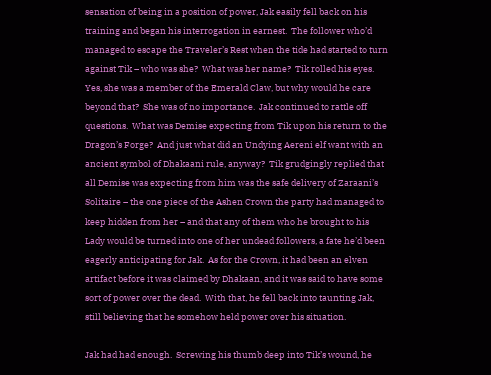sensation of being in a position of power, Jak easily fell back on his training and began his interrogation in earnest.  The follower who’d managed to escape the Traveler’s Rest when the tide had started to turn against Tik – who was she?  What was her name?  Tik rolled his eyes.  Yes, she was a member of the Emerald Claw, but why would he care beyond that?  She was of no importance.  Jak continued to rattle off questions.  What was Demise expecting from Tik upon his return to the Dragon’s Forge?  And just what did an Undying Aereni elf want with an ancient symbol of Dhakaani rule, anyway?  Tik grudgingly replied that all Demise was expecting from him was the safe delivery of Zaraani’s Solitaire – the one piece of the Ashen Crown the party had managed to keep hidden from her – and that any of them who he brought to his Lady would be turned into one of her undead followers, a fate he’d been eagerly anticipating for Jak.  As for the Crown, it had been an elven artifact before it was claimed by Dhakaan, and it was said to have some sort of power over the dead.  With that, he fell back into taunting Jak, still believing that he somehow held power over his situation.

Jak had had enough.  Screwing his thumb deep into Tik’s wound, he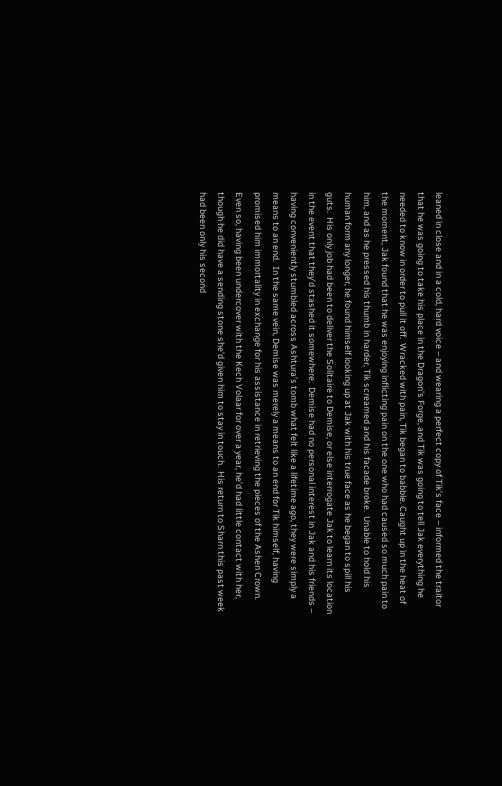leaned in close and in a cold, hard voice – and wearing a perfect copy of Tik’s face – informed the traitor that he was going to take his place in the Dragon’s Forge, and Tik was going to tell Jak everything he needed to know in order to pull it off.  Wracked with pain, Tik began to babble. Caught up in the heat of the moment, Jak found that he was enjoying inflicting pain on the one who had caused so much pain to him, and as he pressed his thumb in harder, Tik screamed and his facade broke.  Unable to hold his human form any longer, he found himself looking up at Jak with his true face as he began to spill his guts.  His only job had been to deliver the Solitaire to Demise, or else interrogate Jak to learn its location in the event that they’d stashed it somewhere.  Demise had no personal interest in Jak and his friends – having conveniently stumbled across Ashtura’s tomb what felt like a lifetime ago, they were simply a means to an end.  In the same vein, Demise was merely a means to an end for Tik himself, having promised him immortality in exchange for his assistance in retrieving the pieces of the Ashen Crown.  Even so, having been undercover with the Kech Volaar for over a year, he’d had little contact with her, though he did have a sending stone she’d given him to stay in touch.  His return to Sharn this past week had been only his second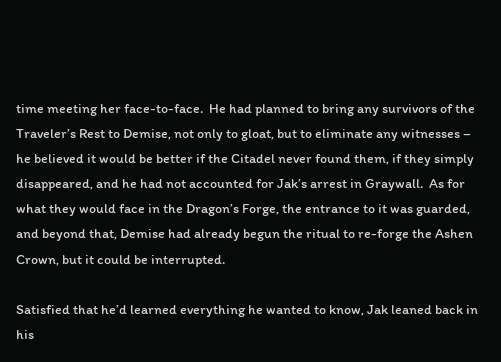time meeting her face-to-face.  He had planned to bring any survivors of the Traveler’s Rest to Demise, not only to gloat, but to eliminate any witnesses – he believed it would be better if the Citadel never found them, if they simply disappeared, and he had not accounted for Jak’s arrest in Graywall.  As for what they would face in the Dragon’s Forge, the entrance to it was guarded, and beyond that, Demise had already begun the ritual to re-forge the Ashen Crown, but it could be interrupted.

Satisfied that he’d learned everything he wanted to know, Jak leaned back in his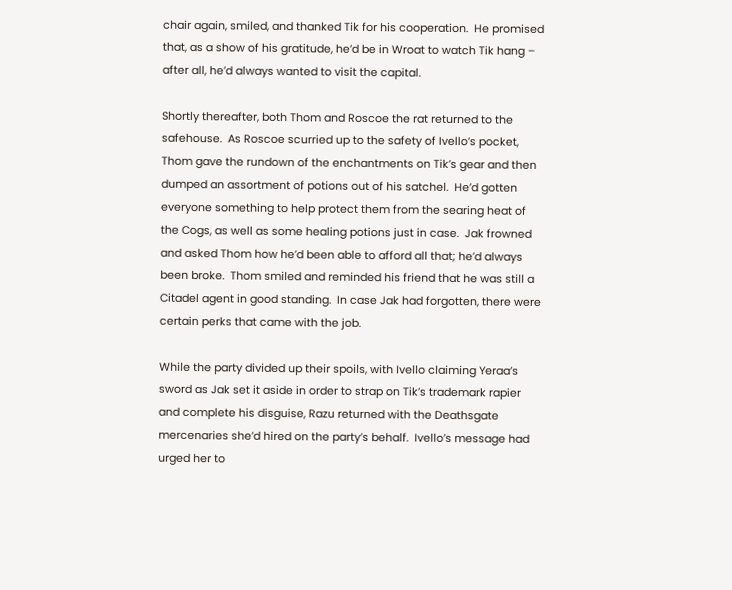chair again, smiled, and thanked Tik for his cooperation.  He promised that, as a show of his gratitude, he’d be in Wroat to watch Tik hang – after all, he’d always wanted to visit the capital.

Shortly thereafter, both Thom and Roscoe the rat returned to the safehouse.  As Roscoe scurried up to the safety of Ivello’s pocket, Thom gave the rundown of the enchantments on Tik’s gear and then dumped an assortment of potions out of his satchel.  He’d gotten everyone something to help protect them from the searing heat of the Cogs, as well as some healing potions just in case.  Jak frowned and asked Thom how he’d been able to afford all that; he’d always been broke.  Thom smiled and reminded his friend that he was still a Citadel agent in good standing.  In case Jak had forgotten, there were certain perks that came with the job.

While the party divided up their spoils, with Ivello claiming Yeraa’s sword as Jak set it aside in order to strap on Tik’s trademark rapier and complete his disguise, Razu returned with the Deathsgate mercenaries she’d hired on the party’s behalf.  Ivello’s message had urged her to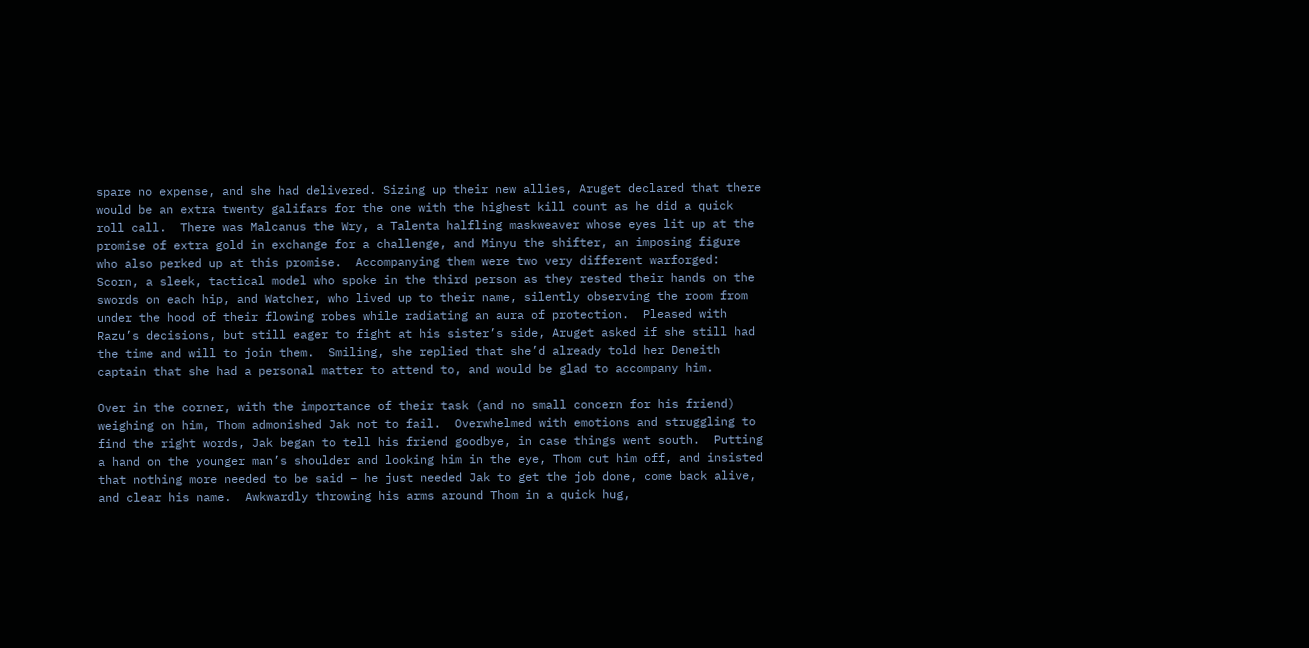spare no expense, and she had delivered. Sizing up their new allies, Aruget declared that there would be an extra twenty galifars for the one with the highest kill count as he did a quick roll call.  There was Malcanus the Wry, a Talenta halfling maskweaver whose eyes lit up at the promise of extra gold in exchange for a challenge, and Minyu the shifter, an imposing figure who also perked up at this promise.  Accompanying them were two very different warforged: Scorn, a sleek, tactical model who spoke in the third person as they rested their hands on the swords on each hip, and Watcher, who lived up to their name, silently observing the room from under the hood of their flowing robes while radiating an aura of protection.  Pleased with Razu’s decisions, but still eager to fight at his sister’s side, Aruget asked if she still had the time and will to join them.  Smiling, she replied that she’d already told her Deneith captain that she had a personal matter to attend to, and would be glad to accompany him.

Over in the corner, with the importance of their task (and no small concern for his friend) weighing on him, Thom admonished Jak not to fail.  Overwhelmed with emotions and struggling to find the right words, Jak began to tell his friend goodbye, in case things went south.  Putting a hand on the younger man’s shoulder and looking him in the eye, Thom cut him off, and insisted that nothing more needed to be said – he just needed Jak to get the job done, come back alive, and clear his name.  Awkwardly throwing his arms around Thom in a quick hug,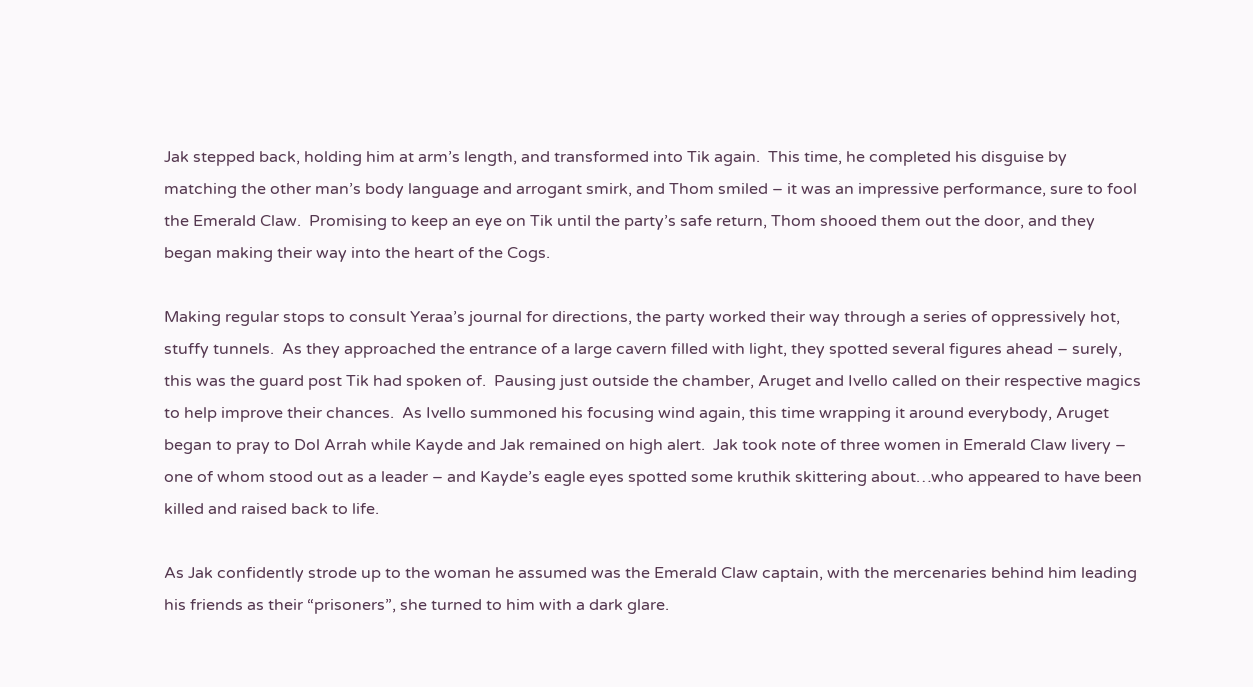Jak stepped back, holding him at arm’s length, and transformed into Tik again.  This time, he completed his disguise by matching the other man’s body language and arrogant smirk, and Thom smiled – it was an impressive performance, sure to fool the Emerald Claw.  Promising to keep an eye on Tik until the party’s safe return, Thom shooed them out the door, and they began making their way into the heart of the Cogs.

Making regular stops to consult Yeraa’s journal for directions, the party worked their way through a series of oppressively hot, stuffy tunnels.  As they approached the entrance of a large cavern filled with light, they spotted several figures ahead – surely, this was the guard post Tik had spoken of.  Pausing just outside the chamber, Aruget and Ivello called on their respective magics to help improve their chances.  As Ivello summoned his focusing wind again, this time wrapping it around everybody, Aruget began to pray to Dol Arrah while Kayde and Jak remained on high alert.  Jak took note of three women in Emerald Claw livery – one of whom stood out as a leader – and Kayde’s eagle eyes spotted some kruthik skittering about…who appeared to have been killed and raised back to life.

As Jak confidently strode up to the woman he assumed was the Emerald Claw captain, with the mercenaries behind him leading his friends as their “prisoners”, she turned to him with a dark glare.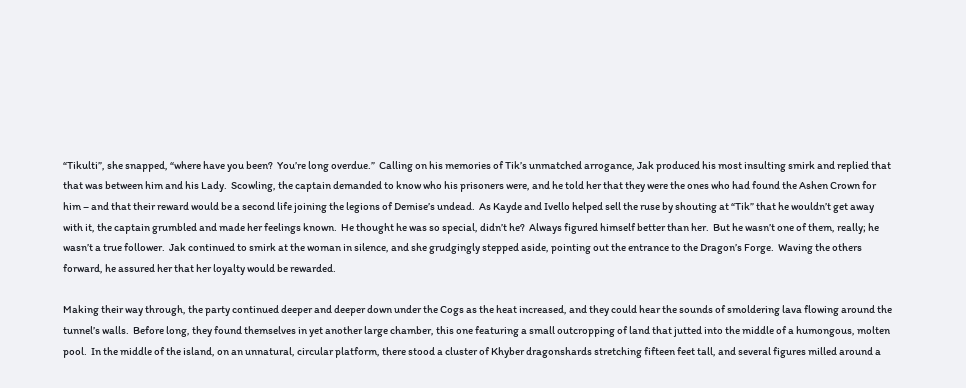“Tikulti”, she snapped, “where have you been?  You’re long overdue.”  Calling on his memories of Tik’s unmatched arrogance, Jak produced his most insulting smirk and replied that that was between him and his Lady.  Scowling, the captain demanded to know who his prisoners were, and he told her that they were the ones who had found the Ashen Crown for him – and that their reward would be a second life joining the legions of Demise’s undead.  As Kayde and Ivello helped sell the ruse by shouting at “Tik” that he wouldn’t get away with it, the captain grumbled and made her feelings known.  He thought he was so special, didn’t he?  Always figured himself better than her.  But he wasn’t one of them, really; he wasn’t a true follower.  Jak continued to smirk at the woman in silence, and she grudgingly stepped aside, pointing out the entrance to the Dragon’s Forge.  Waving the others forward, he assured her that her loyalty would be rewarded.

Making their way through, the party continued deeper and deeper down under the Cogs as the heat increased, and they could hear the sounds of smoldering lava flowing around the tunnel’s walls.  Before long, they found themselves in yet another large chamber, this one featuring a small outcropping of land that jutted into the middle of a humongous, molten pool.  In the middle of the island, on an unnatural, circular platform, there stood a cluster of Khyber dragonshards stretching fifteen feet tall, and several figures milled around a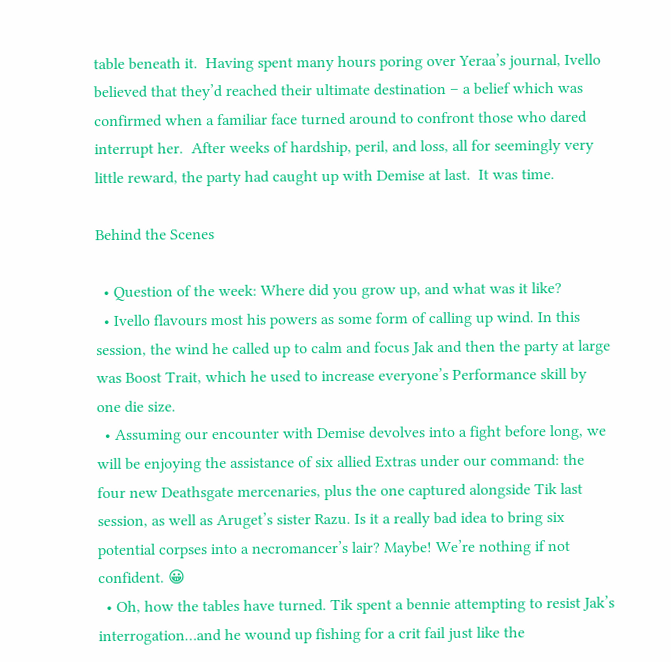table beneath it.  Having spent many hours poring over Yeraa’s journal, Ivello believed that they’d reached their ultimate destination – a belief which was confirmed when a familiar face turned around to confront those who dared interrupt her.  After weeks of hardship, peril, and loss, all for seemingly very little reward, the party had caught up with Demise at last.  It was time.

Behind the Scenes

  • Question of the week: Where did you grow up, and what was it like?
  • Ivello flavours most his powers as some form of calling up wind. In this session, the wind he called up to calm and focus Jak and then the party at large was Boost Trait, which he used to increase everyone’s Performance skill by one die size.
  • Assuming our encounter with Demise devolves into a fight before long, we will be enjoying the assistance of six allied Extras under our command: the four new Deathsgate mercenaries, plus the one captured alongside Tik last session, as well as Aruget’s sister Razu. Is it a really bad idea to bring six potential corpses into a necromancer’s lair? Maybe! We’re nothing if not confident. 😀
  • Oh, how the tables have turned. Tik spent a bennie attempting to resist Jak’s interrogation…and he wound up fishing for a crit fail just like the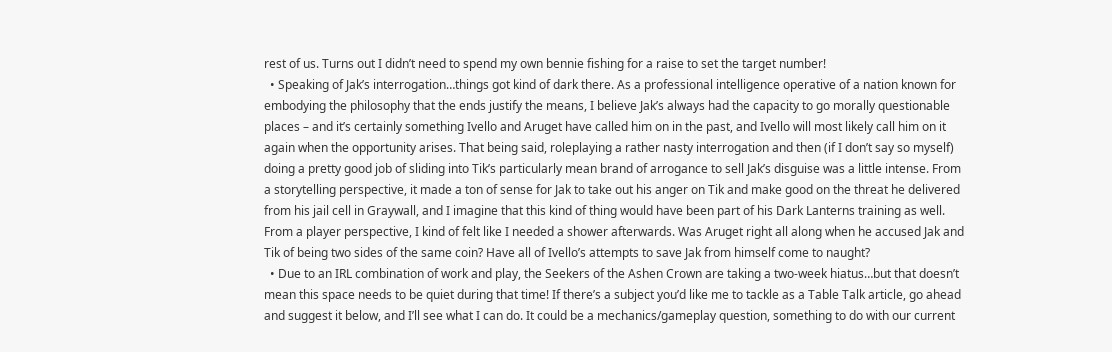rest of us. Turns out I didn’t need to spend my own bennie fishing for a raise to set the target number!
  • Speaking of Jak’s interrogation…things got kind of dark there. As a professional intelligence operative of a nation known for embodying the philosophy that the ends justify the means, I believe Jak’s always had the capacity to go morally questionable places – and it’s certainly something Ivello and Aruget have called him on in the past, and Ivello will most likely call him on it again when the opportunity arises. That being said, roleplaying a rather nasty interrogation and then (if I don’t say so myself) doing a pretty good job of sliding into Tik’s particularly mean brand of arrogance to sell Jak’s disguise was a little intense. From a storytelling perspective, it made a ton of sense for Jak to take out his anger on Tik and make good on the threat he delivered from his jail cell in Graywall, and I imagine that this kind of thing would have been part of his Dark Lanterns training as well. From a player perspective, I kind of felt like I needed a shower afterwards. Was Aruget right all along when he accused Jak and Tik of being two sides of the same coin? Have all of Ivello’s attempts to save Jak from himself come to naught?
  • Due to an IRL combination of work and play, the Seekers of the Ashen Crown are taking a two-week hiatus…but that doesn’t mean this space needs to be quiet during that time! If there’s a subject you’d like me to tackle as a Table Talk article, go ahead and suggest it below, and I’ll see what I can do. It could be a mechanics/gameplay question, something to do with our current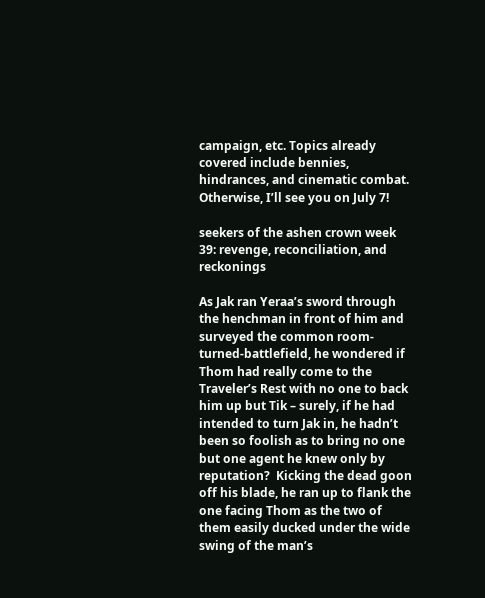campaign, etc. Topics already covered include bennies, hindrances, and cinematic combat. Otherwise, I’ll see you on July 7!

seekers of the ashen crown week 39: revenge, reconciliation, and reckonings

As Jak ran Yeraa’s sword through the henchman in front of him and surveyed the common room-turned-battlefield, he wondered if Thom had really come to the Traveler’s Rest with no one to back him up but Tik – surely, if he had intended to turn Jak in, he hadn’t been so foolish as to bring no one but one agent he knew only by reputation?  Kicking the dead goon off his blade, he ran up to flank the one facing Thom as the two of them easily ducked under the wide swing of the man’s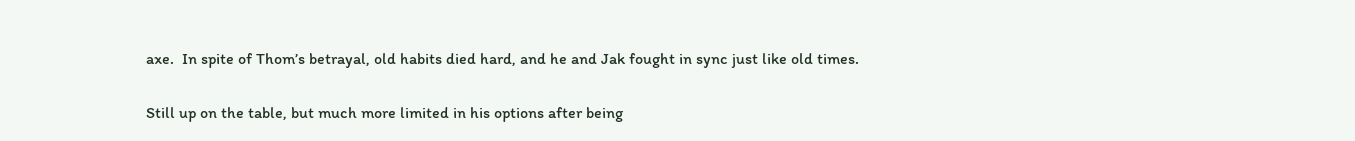axe.  In spite of Thom’s betrayal, old habits died hard, and he and Jak fought in sync just like old times.

Still up on the table, but much more limited in his options after being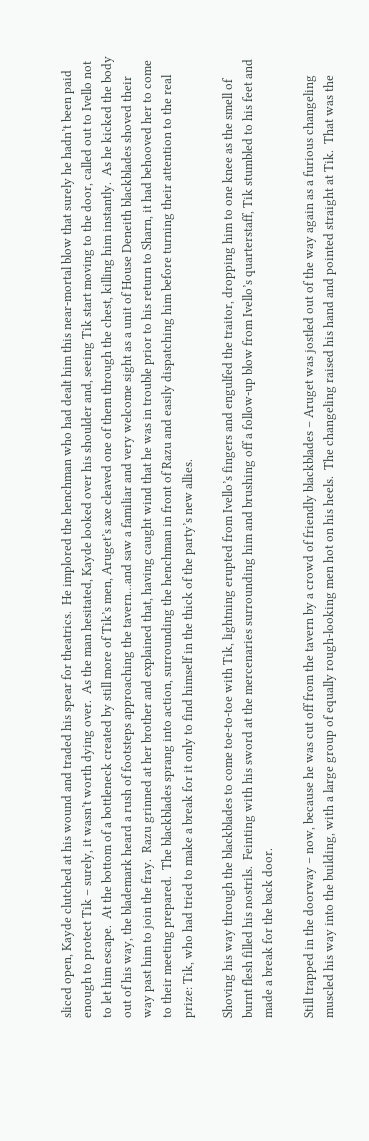sliced open, Kayde clutched at his wound and traded his spear for theatrics.  He implored the henchman who had dealt him this near-mortal blow that surely he hadn’t been paid enough to protect Tik – surely, it wasn’t worth dying over.  As the man hesitated, Kayde looked over his shoulder and, seeing Tik start moving to the door, called out to Ivello not to let him escape.  At the bottom of a bottleneck created by still more of Tik’s men, Aruget’s axe cleaved one of them through the chest, killing him instantly.  As he kicked the body out of his way, the blademark heard a rush of footsteps approaching the tavern…and saw a familiar and very welcome sight as a unit of House Deneith blackblades shoved their way past him to join the fray.  Razu grinned at her brother and explained that, having caught wind that he was in trouble prior to his return to Sharn, it had behooved her to come to their meeting prepared.  The blackblades sprang into action, surrounding the henchman in front of Razu and easily dispatching him before turning their attention to the real prize: Tik, who had tried to make a break for it only to find himself in the thick of the party’s new allies.

Shoving his way through the blackblades to come toe-to-toe with Tik, lightning erupted from Ivello’s fingers and engulfed the traitor, dropping him to one knee as the smell of burnt flesh filled his nostrils.  Feinting with his sword at the mercenaries surrounding him and brushing off a follow-up blow from Ivello’s quarterstaff, Tik stumbled to his feet and made a break for the back door.

Still trapped in the doorway – now, because he was cut off from the tavern by a crowd of friendly blackblades – Aruget was jostled out of the way again as a furious changeling muscled his way into the building, with a large group of equally rough-looking men hot on his heels.  The changeling raised his hand and pointed straight at Tik.  That was the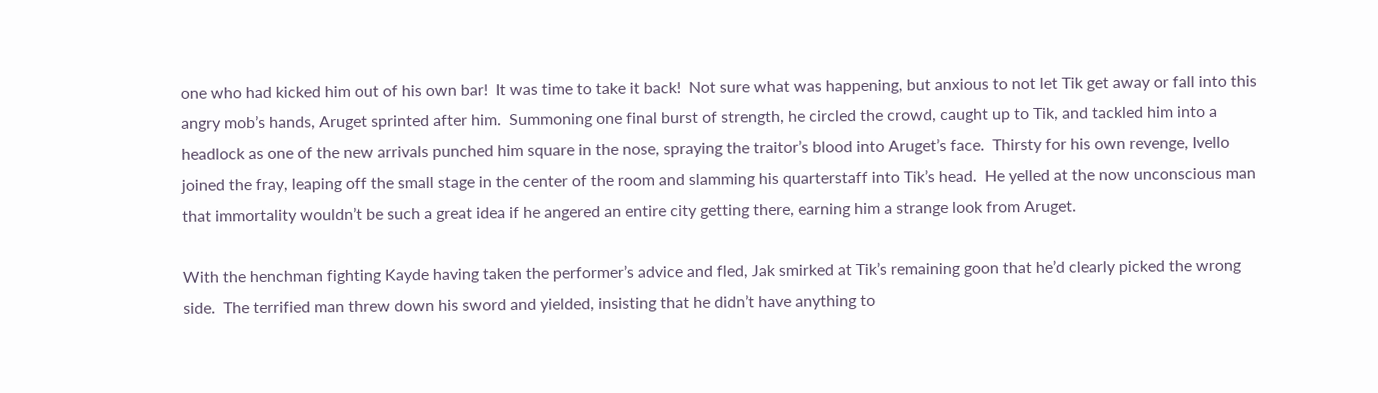one who had kicked him out of his own bar!  It was time to take it back!  Not sure what was happening, but anxious to not let Tik get away or fall into this angry mob’s hands, Aruget sprinted after him.  Summoning one final burst of strength, he circled the crowd, caught up to Tik, and tackled him into a headlock as one of the new arrivals punched him square in the nose, spraying the traitor’s blood into Aruget’s face.  Thirsty for his own revenge, Ivello joined the fray, leaping off the small stage in the center of the room and slamming his quarterstaff into Tik’s head.  He yelled at the now unconscious man that immortality wouldn’t be such a great idea if he angered an entire city getting there, earning him a strange look from Aruget.

With the henchman fighting Kayde having taken the performer’s advice and fled, Jak smirked at Tik’s remaining goon that he’d clearly picked the wrong side.  The terrified man threw down his sword and yielded, insisting that he didn’t have anything to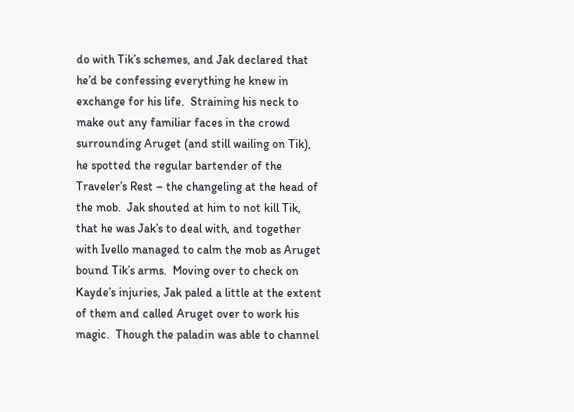do with Tik’s schemes, and Jak declared that he’d be confessing everything he knew in exchange for his life.  Straining his neck to make out any familiar faces in the crowd surrounding Aruget (and still wailing on Tik), he spotted the regular bartender of the Traveler’s Rest – the changeling at the head of the mob.  Jak shouted at him to not kill Tik, that he was Jak’s to deal with, and together with Ivello managed to calm the mob as Aruget bound Tik’s arms.  Moving over to check on Kayde’s injuries, Jak paled a little at the extent of them and called Aruget over to work his magic.  Though the paladin was able to channel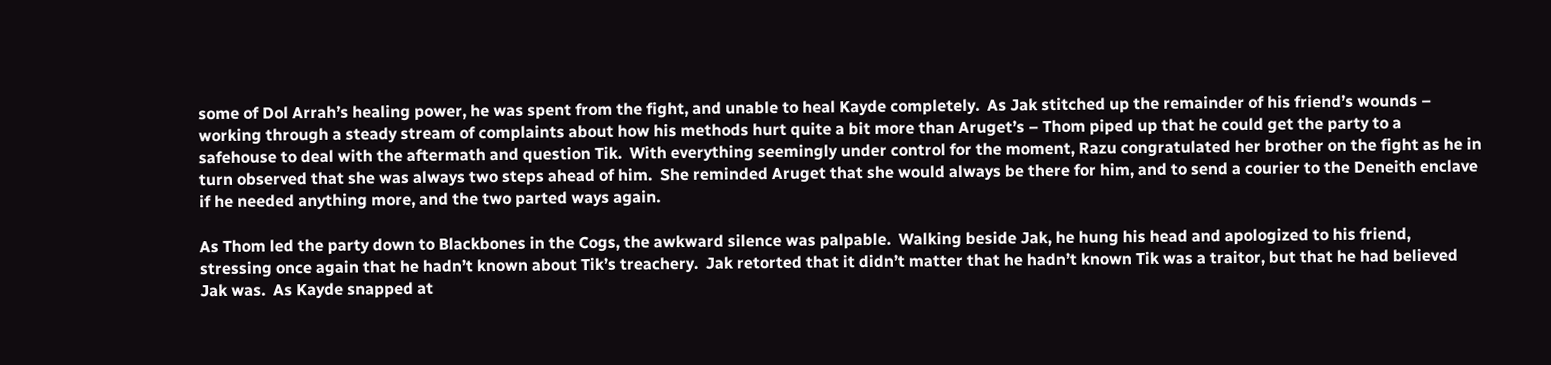some of Dol Arrah’s healing power, he was spent from the fight, and unable to heal Kayde completely.  As Jak stitched up the remainder of his friend’s wounds – working through a steady stream of complaints about how his methods hurt quite a bit more than Aruget’s – Thom piped up that he could get the party to a safehouse to deal with the aftermath and question Tik.  With everything seemingly under control for the moment, Razu congratulated her brother on the fight as he in turn observed that she was always two steps ahead of him.  She reminded Aruget that she would always be there for him, and to send a courier to the Deneith enclave if he needed anything more, and the two parted ways again.

As Thom led the party down to Blackbones in the Cogs, the awkward silence was palpable.  Walking beside Jak, he hung his head and apologized to his friend, stressing once again that he hadn’t known about Tik’s treachery.  Jak retorted that it didn’t matter that he hadn’t known Tik was a traitor, but that he had believed Jak was.  As Kayde snapped at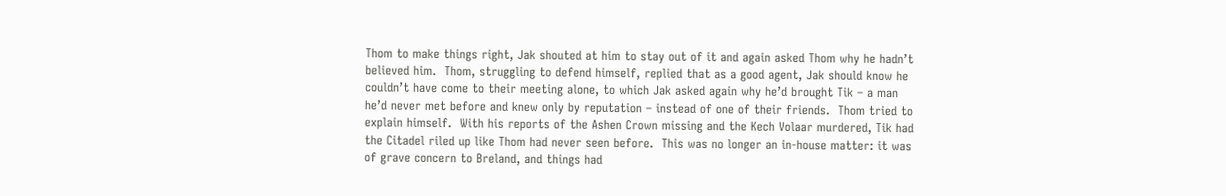Thom to make things right, Jak shouted at him to stay out of it and again asked Thom why he hadn’t believed him.  Thom, struggling to defend himself, replied that as a good agent, Jak should know he couldn’t have come to their meeting alone, to which Jak asked again why he’d brought Tik – a man he’d never met before and knew only by reputation – instead of one of their friends.  Thom tried to explain himself.  With his reports of the Ashen Crown missing and the Kech Volaar murdered, Tik had the Citadel riled up like Thom had never seen before.  This was no longer an in-house matter: it was of grave concern to Breland, and things had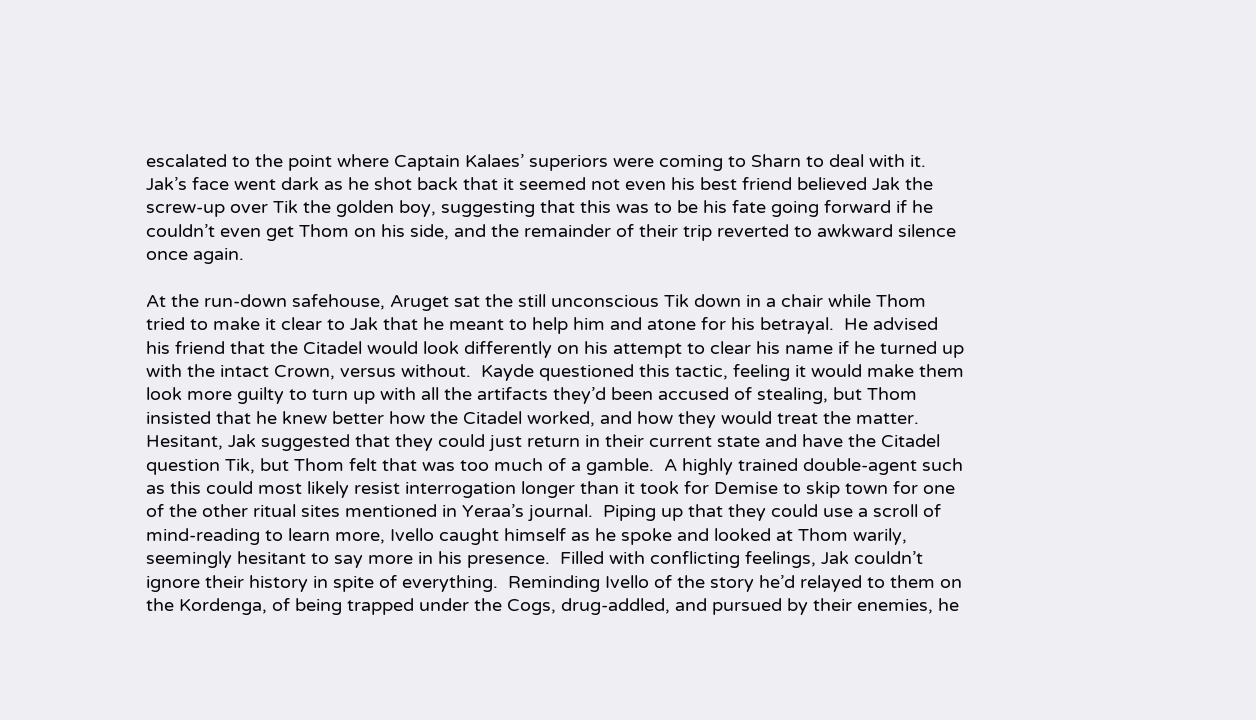escalated to the point where Captain Kalaes’ superiors were coming to Sharn to deal with it.  Jak’s face went dark as he shot back that it seemed not even his best friend believed Jak the screw-up over Tik the golden boy, suggesting that this was to be his fate going forward if he couldn’t even get Thom on his side, and the remainder of their trip reverted to awkward silence once again.

At the run-down safehouse, Aruget sat the still unconscious Tik down in a chair while Thom tried to make it clear to Jak that he meant to help him and atone for his betrayal.  He advised his friend that the Citadel would look differently on his attempt to clear his name if he turned up with the intact Crown, versus without.  Kayde questioned this tactic, feeling it would make them look more guilty to turn up with all the artifacts they’d been accused of stealing, but Thom insisted that he knew better how the Citadel worked, and how they would treat the matter.  Hesitant, Jak suggested that they could just return in their current state and have the Citadel question Tik, but Thom felt that was too much of a gamble.  A highly trained double-agent such as this could most likely resist interrogation longer than it took for Demise to skip town for one of the other ritual sites mentioned in Yeraa’s journal.  Piping up that they could use a scroll of mind-reading to learn more, Ivello caught himself as he spoke and looked at Thom warily, seemingly hesitant to say more in his presence.  Filled with conflicting feelings, Jak couldn’t ignore their history in spite of everything.  Reminding Ivello of the story he’d relayed to them on the Kordenga, of being trapped under the Cogs, drug-addled, and pursued by their enemies, he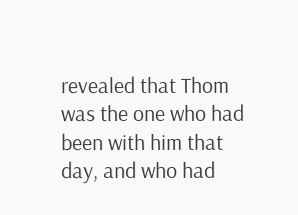revealed that Thom was the one who had been with him that day, and who had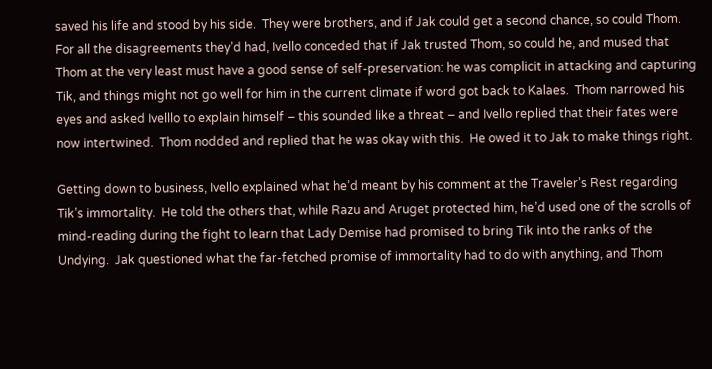saved his life and stood by his side.  They were brothers, and if Jak could get a second chance, so could Thom.  For all the disagreements they’d had, Ivello conceded that if Jak trusted Thom, so could he, and mused that Thom at the very least must have a good sense of self-preservation: he was complicit in attacking and capturing Tik, and things might not go well for him in the current climate if word got back to Kalaes.  Thom narrowed his eyes and asked Ivelllo to explain himself – this sounded like a threat – and Ivello replied that their fates were now intertwined.  Thom nodded and replied that he was okay with this.  He owed it to Jak to make things right.

Getting down to business, Ivello explained what he’d meant by his comment at the Traveler’s Rest regarding Tik’s immortality.  He told the others that, while Razu and Aruget protected him, he’d used one of the scrolls of mind-reading during the fight to learn that Lady Demise had promised to bring Tik into the ranks of the Undying.  Jak questioned what the far-fetched promise of immortality had to do with anything, and Thom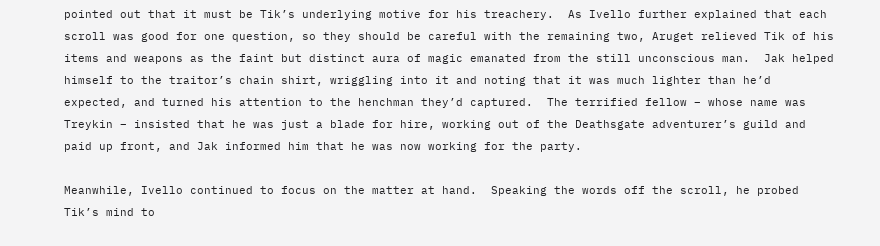pointed out that it must be Tik’s underlying motive for his treachery.  As Ivello further explained that each scroll was good for one question, so they should be careful with the remaining two, Aruget relieved Tik of his items and weapons as the faint but distinct aura of magic emanated from the still unconscious man.  Jak helped himself to the traitor’s chain shirt, wriggling into it and noting that it was much lighter than he’d expected, and turned his attention to the henchman they’d captured.  The terrified fellow – whose name was Treykin – insisted that he was just a blade for hire, working out of the Deathsgate adventurer’s guild and paid up front, and Jak informed him that he was now working for the party.

Meanwhile, Ivello continued to focus on the matter at hand.  Speaking the words off the scroll, he probed Tik’s mind to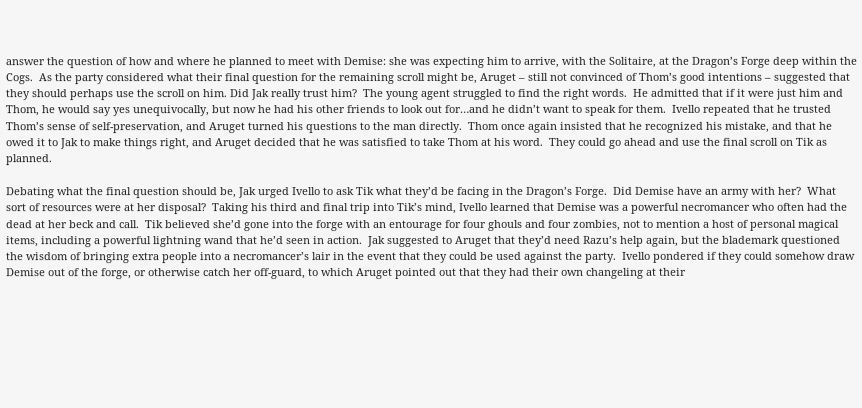answer the question of how and where he planned to meet with Demise: she was expecting him to arrive, with the Solitaire, at the Dragon’s Forge deep within the Cogs.  As the party considered what their final question for the remaining scroll might be, Aruget – still not convinced of Thom’s good intentions – suggested that they should perhaps use the scroll on him. Did Jak really trust him?  The young agent struggled to find the right words.  He admitted that if it were just him and Thom, he would say yes unequivocally, but now he had his other friends to look out for…and he didn’t want to speak for them.  Ivello repeated that he trusted Thom’s sense of self-preservation, and Aruget turned his questions to the man directly.  Thom once again insisted that he recognized his mistake, and that he owed it to Jak to make things right, and Aruget decided that he was satisfied to take Thom at his word.  They could go ahead and use the final scroll on Tik as planned.

Debating what the final question should be, Jak urged Ivello to ask Tik what they’d be facing in the Dragon’s Forge.  Did Demise have an army with her?  What sort of resources were at her disposal?  Taking his third and final trip into Tik’s mind, Ivello learned that Demise was a powerful necromancer who often had the dead at her beck and call.  Tik believed she’d gone into the forge with an entourage for four ghouls and four zombies, not to mention a host of personal magical items, including a powerful lightning wand that he’d seen in action.  Jak suggested to Aruget that they’d need Razu’s help again, but the blademark questioned the wisdom of bringing extra people into a necromancer’s lair in the event that they could be used against the party.  Ivello pondered if they could somehow draw Demise out of the forge, or otherwise catch her off-guard, to which Aruget pointed out that they had their own changeling at their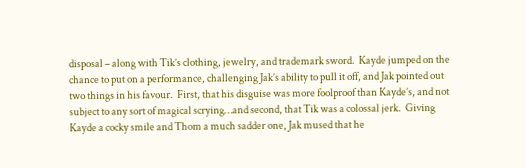disposal – along with Tik’s clothing, jewelry, and trademark sword.  Kayde jumped on the chance to put on a performance, challenging Jak’s ability to pull it off, and Jak pointed out two things in his favour.  First, that his disguise was more foolproof than Kayde’s, and not subject to any sort of magical scrying…and second, that Tik was a colossal jerk.  Giving Kayde a cocky smile and Thom a much sadder one, Jak mused that he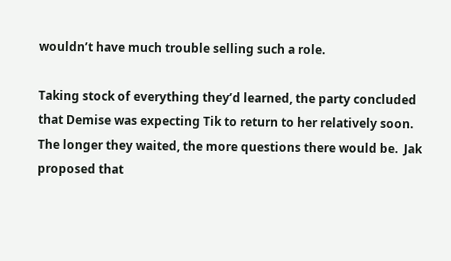wouldn’t have much trouble selling such a role.

Taking stock of everything they’d learned, the party concluded that Demise was expecting Tik to return to her relatively soon.  The longer they waited, the more questions there would be.  Jak proposed that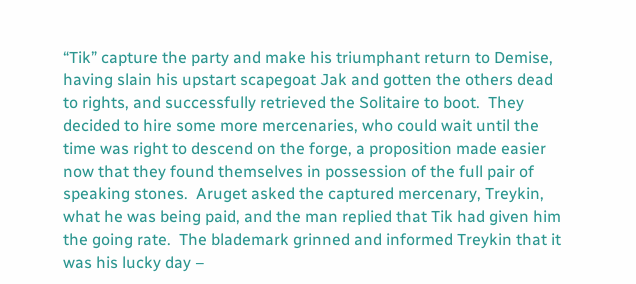“Tik” capture the party and make his triumphant return to Demise, having slain his upstart scapegoat Jak and gotten the others dead to rights, and successfully retrieved the Solitaire to boot.  They decided to hire some more mercenaries, who could wait until the time was right to descend on the forge, a proposition made easier now that they found themselves in possession of the full pair of speaking stones.  Aruget asked the captured mercenary, Treykin, what he was being paid, and the man replied that Tik had given him the going rate.  The blademark grinned and informed Treykin that it was his lucky day –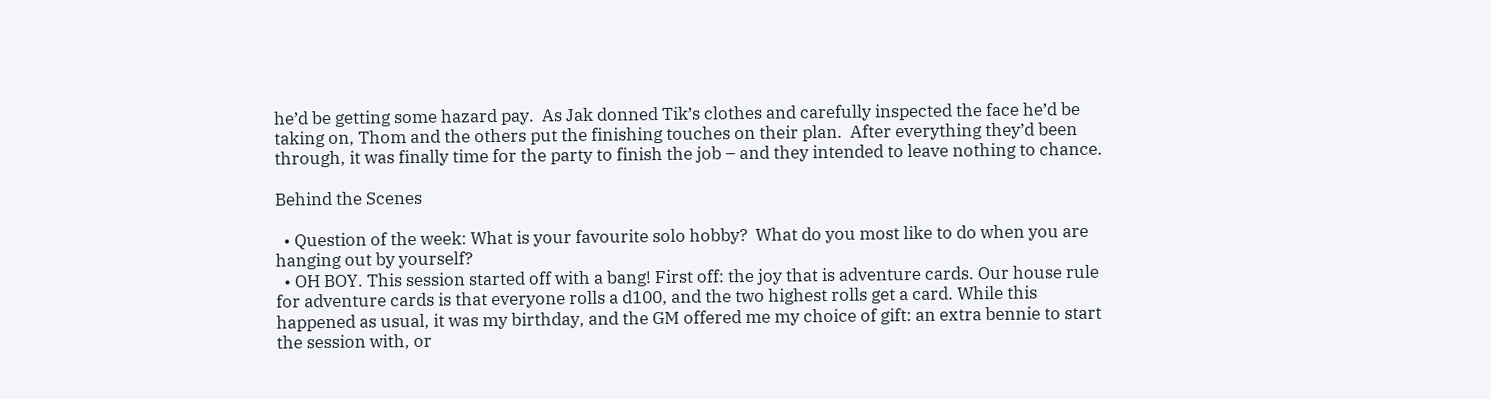he’d be getting some hazard pay.  As Jak donned Tik’s clothes and carefully inspected the face he’d be taking on, Thom and the others put the finishing touches on their plan.  After everything they’d been through, it was finally time for the party to finish the job – and they intended to leave nothing to chance.

Behind the Scenes

  • Question of the week: What is your favourite solo hobby?  What do you most like to do when you are hanging out by yourself?
  • OH BOY. This session started off with a bang! First off: the joy that is adventure cards. Our house rule for adventure cards is that everyone rolls a d100, and the two highest rolls get a card. While this happened as usual, it was my birthday, and the GM offered me my choice of gift: an extra bennie to start the session with, or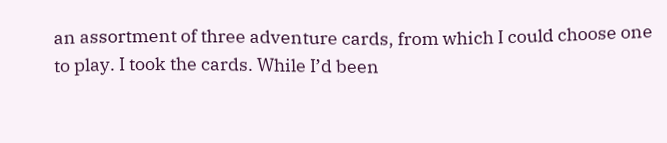an assortment of three adventure cards, from which I could choose one to play. I took the cards. While I’d been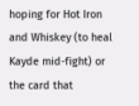hoping for Hot Iron and Whiskey (to heal Kayde mid-fight) or the card that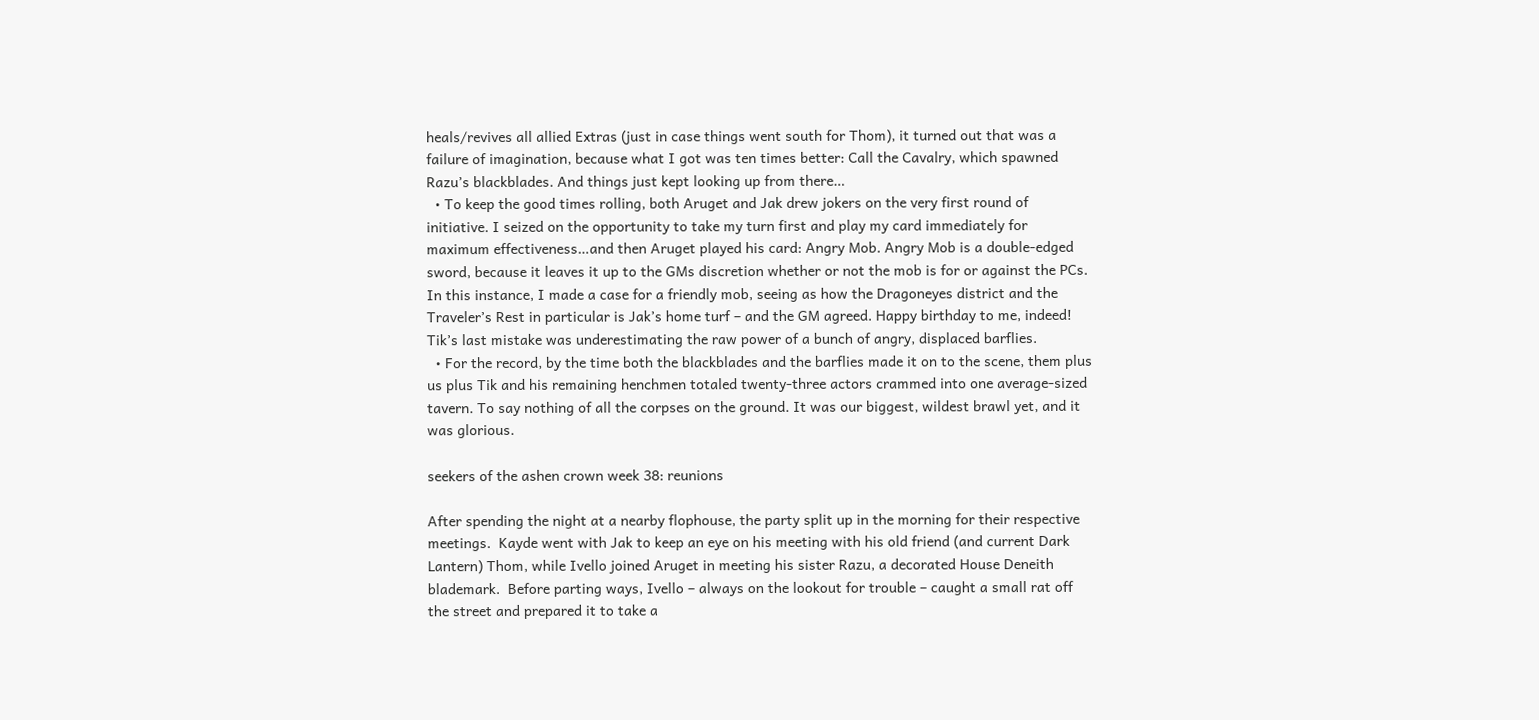heals/revives all allied Extras (just in case things went south for Thom), it turned out that was a failure of imagination, because what I got was ten times better: Call the Cavalry, which spawned Razu’s blackblades. And things just kept looking up from there…
  • To keep the good times rolling, both Aruget and Jak drew jokers on the very first round of initiative. I seized on the opportunity to take my turn first and play my card immediately for maximum effectiveness…and then Aruget played his card: Angry Mob. Angry Mob is a double-edged sword, because it leaves it up to the GMs discretion whether or not the mob is for or against the PCs. In this instance, I made a case for a friendly mob, seeing as how the Dragoneyes district and the Traveler’s Rest in particular is Jak’s home turf – and the GM agreed. Happy birthday to me, indeed! Tik’s last mistake was underestimating the raw power of a bunch of angry, displaced barflies.
  • For the record, by the time both the blackblades and the barflies made it on to the scene, them plus us plus Tik and his remaining henchmen totaled twenty-three actors crammed into one average-sized tavern. To say nothing of all the corpses on the ground. It was our biggest, wildest brawl yet, and it was glorious.

seekers of the ashen crown week 38: reunions

After spending the night at a nearby flophouse, the party split up in the morning for their respective meetings.  Kayde went with Jak to keep an eye on his meeting with his old friend (and current Dark Lantern) Thom, while Ivello joined Aruget in meeting his sister Razu, a decorated House Deneith blademark.  Before parting ways, Ivello – always on the lookout for trouble – caught a small rat off the street and prepared it to take a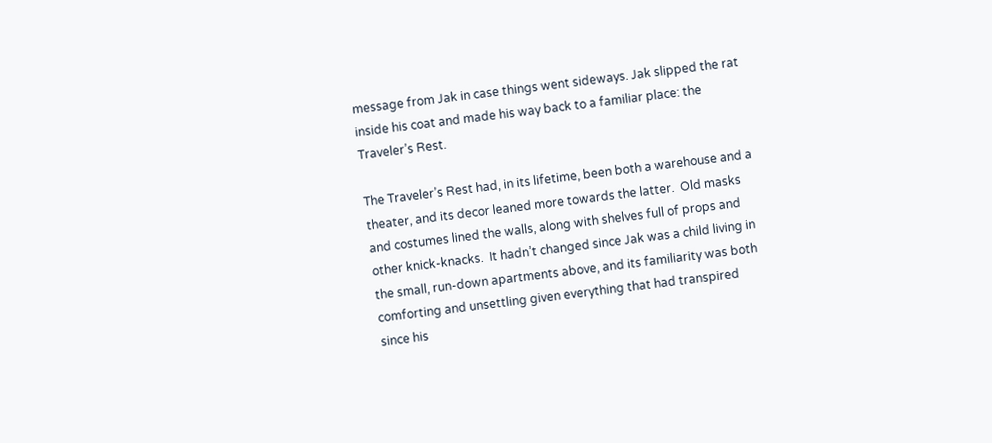message from Jak in case things went sideways. Jak slipped the rat inside his coat and made his way back to a familiar place: the Traveler’s Rest.

The Traveler’s Rest had, in its lifetime, been both a warehouse and a theater, and its decor leaned more towards the latter.  Old masks and costumes lined the walls, along with shelves full of props and other knick-knacks.  It hadn’t changed since Jak was a child living in the small, run-down apartments above, and its familiarity was both comforting and unsettling given everything that had transpired since his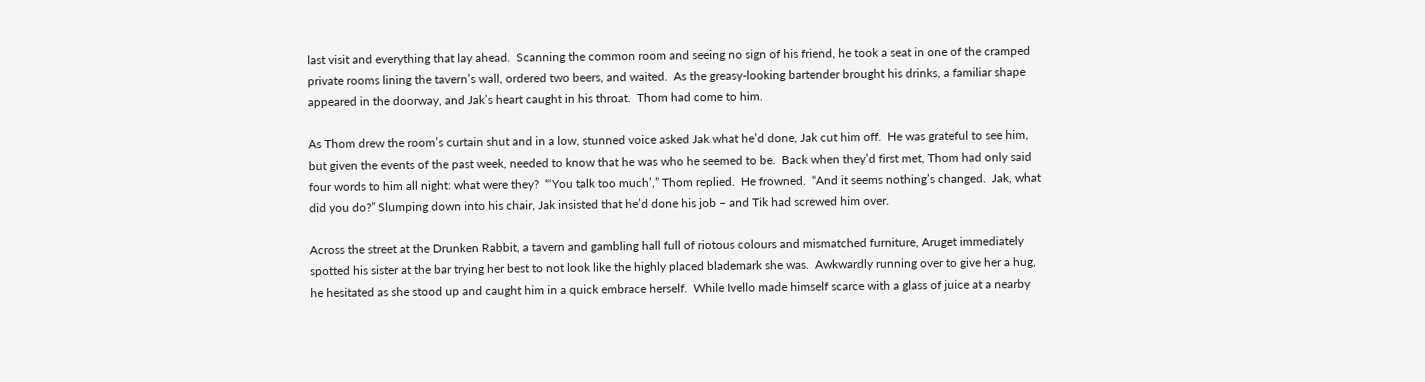last visit and everything that lay ahead.  Scanning the common room and seeing no sign of his friend, he took a seat in one of the cramped private rooms lining the tavern’s wall, ordered two beers, and waited.  As the greasy-looking bartender brought his drinks, a familiar shape appeared in the doorway, and Jak’s heart caught in his throat.  Thom had come to him.

As Thom drew the room’s curtain shut and in a low, stunned voice asked Jak what he’d done, Jak cut him off.  He was grateful to see him, but given the events of the past week, needed to know that he was who he seemed to be.  Back when they’d first met, Thom had only said four words to him all night: what were they?  “‘You talk too much’,” Thom replied.  He frowned.  “And it seems nothing’s changed.  Jak, what did you do?” Slumping down into his chair, Jak insisted that he’d done his job – and Tik had screwed him over.

Across the street at the Drunken Rabbit, a tavern and gambling hall full of riotous colours and mismatched furniture, Aruget immediately spotted his sister at the bar trying her best to not look like the highly placed blademark she was.  Awkwardly running over to give her a hug, he hesitated as she stood up and caught him in a quick embrace herself.  While Ivello made himself scarce with a glass of juice at a nearby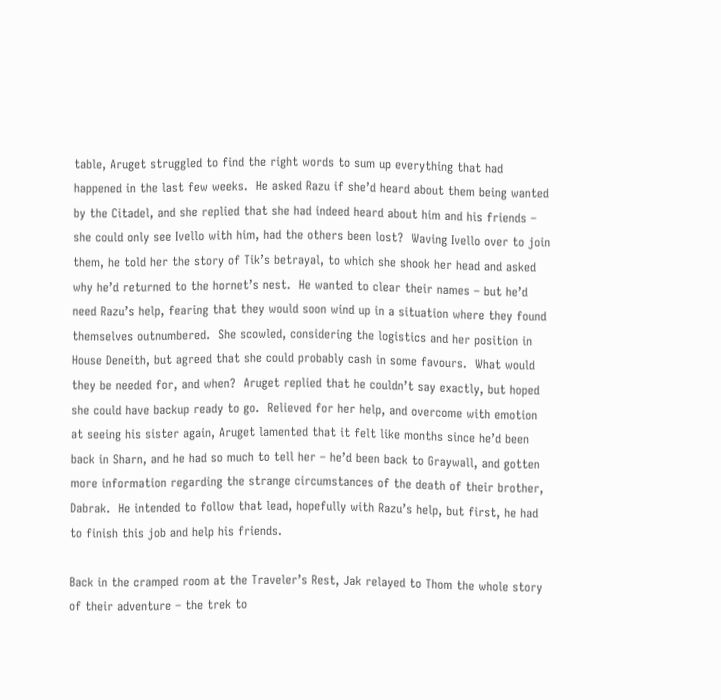table, Aruget struggled to find the right words to sum up everything that had happened in the last few weeks.  He asked Razu if she’d heard about them being wanted by the Citadel, and she replied that she had indeed heard about him and his friends – she could only see Ivello with him, had the others been lost?  Waving Ivello over to join them, he told her the story of Tik’s betrayal, to which she shook her head and asked why he’d returned to the hornet’s nest.  He wanted to clear their names – but he’d need Razu’s help, fearing that they would soon wind up in a situation where they found themselves outnumbered.  She scowled, considering the logistics and her position in House Deneith, but agreed that she could probably cash in some favours.  What would they be needed for, and when?  Aruget replied that he couldn’t say exactly, but hoped she could have backup ready to go.  Relieved for her help, and overcome with emotion at seeing his sister again, Aruget lamented that it felt like months since he’d been back in Sharn, and he had so much to tell her – he’d been back to Graywall, and gotten more information regarding the strange circumstances of the death of their brother, Dabrak.  He intended to follow that lead, hopefully with Razu’s help, but first, he had to finish this job and help his friends.

Back in the cramped room at the Traveler’s Rest, Jak relayed to Thom the whole story of their adventure – the trek to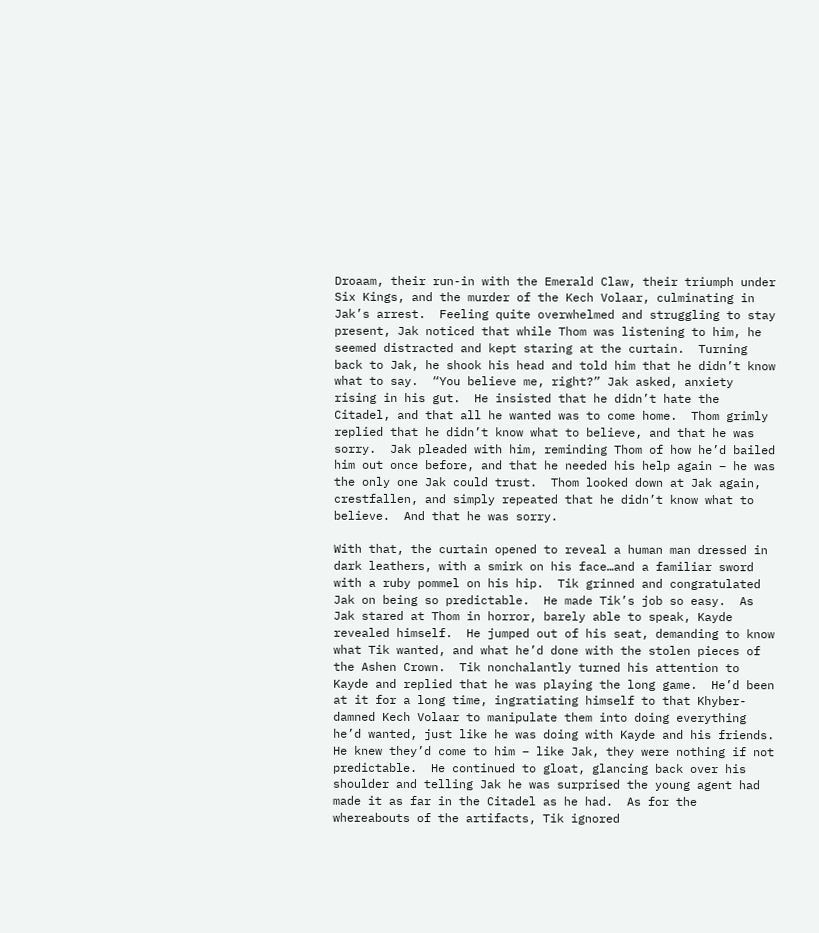Droaam, their run-in with the Emerald Claw, their triumph under Six Kings, and the murder of the Kech Volaar, culminating in Jak’s arrest.  Feeling quite overwhelmed and struggling to stay present, Jak noticed that while Thom was listening to him, he seemed distracted and kept staring at the curtain.  Turning back to Jak, he shook his head and told him that he didn’t know what to say.  “You believe me, right?” Jak asked, anxiety rising in his gut.  He insisted that he didn’t hate the Citadel, and that all he wanted was to come home.  Thom grimly replied that he didn’t know what to believe, and that he was sorry.  Jak pleaded with him, reminding Thom of how he’d bailed him out once before, and that he needed his help again – he was the only one Jak could trust.  Thom looked down at Jak again, crestfallen, and simply repeated that he didn’t know what to believe.  And that he was sorry.

With that, the curtain opened to reveal a human man dressed in dark leathers, with a smirk on his face…and a familiar sword with a ruby pommel on his hip.  Tik grinned and congratulated Jak on being so predictable.  He made Tik’s job so easy.  As Jak stared at Thom in horror, barely able to speak, Kayde revealed himself.  He jumped out of his seat, demanding to know what Tik wanted, and what he’d done with the stolen pieces of the Ashen Crown.  Tik nonchalantly turned his attention to Kayde and replied that he was playing the long game.  He’d been at it for a long time, ingratiating himself to that Khyber-damned Kech Volaar to manipulate them into doing everything he’d wanted, just like he was doing with Kayde and his friends.  He knew they’d come to him – like Jak, they were nothing if not predictable.  He continued to gloat, glancing back over his shoulder and telling Jak he was surprised the young agent had made it as far in the Citadel as he had.  As for the whereabouts of the artifacts, Tik ignored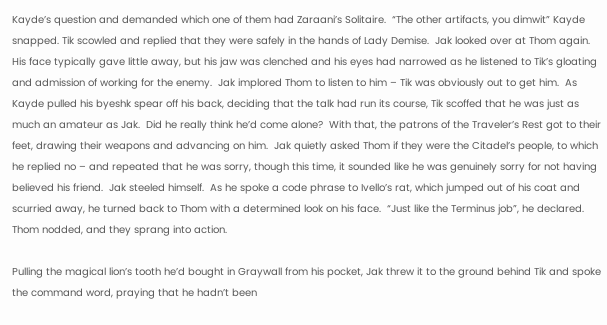Kayde’s question and demanded which one of them had Zaraani’s Solitaire.  “The other artifacts, you dimwit” Kayde snapped. Tik scowled and replied that they were safely in the hands of Lady Demise.  Jak looked over at Thom again.  His face typically gave little away, but his jaw was clenched and his eyes had narrowed as he listened to Tik’s gloating and admission of working for the enemy.  Jak implored Thom to listen to him – Tik was obviously out to get him.  As Kayde pulled his byeshk spear off his back, deciding that the talk had run its course, Tik scoffed that he was just as much an amateur as Jak.  Did he really think he’d come alone?  With that, the patrons of the Traveler’s Rest got to their feet, drawing their weapons and advancing on him.  Jak quietly asked Thom if they were the Citadel’s people, to which he replied no – and repeated that he was sorry, though this time, it sounded like he was genuinely sorry for not having believed his friend.  Jak steeled himself.  As he spoke a code phrase to Ivello’s rat, which jumped out of his coat and scurried away, he turned back to Thom with a determined look on his face.  “Just like the Terminus job”, he declared.  Thom nodded, and they sprang into action.

Pulling the magical lion’s tooth he’d bought in Graywall from his pocket, Jak threw it to the ground behind Tik and spoke the command word, praying that he hadn’t been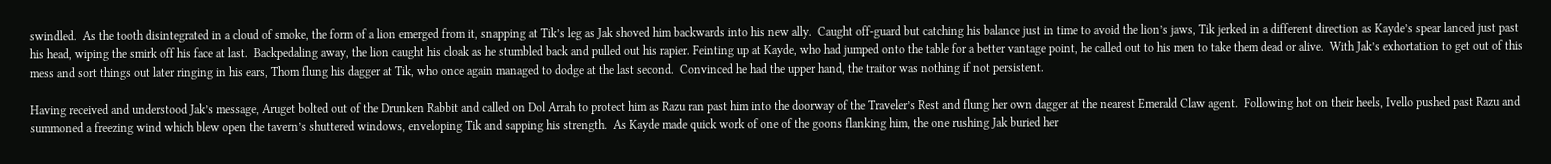swindled.  As the tooth disintegrated in a cloud of smoke, the form of a lion emerged from it, snapping at Tik’s leg as Jak shoved him backwards into his new ally.  Caught off-guard but catching his balance just in time to avoid the lion’s jaws, Tik jerked in a different direction as Kayde’s spear lanced just past his head, wiping the smirk off his face at last.  Backpedaling away, the lion caught his cloak as he stumbled back and pulled out his rapier. Feinting up at Kayde, who had jumped onto the table for a better vantage point, he called out to his men to take them dead or alive.  With Jak’s exhortation to get out of this mess and sort things out later ringing in his ears, Thom flung his dagger at Tik, who once again managed to dodge at the last second.  Convinced he had the upper hand, the traitor was nothing if not persistent.

Having received and understood Jak’s message, Aruget bolted out of the Drunken Rabbit and called on Dol Arrah to protect him as Razu ran past him into the doorway of the Traveler’s Rest and flung her own dagger at the nearest Emerald Claw agent.  Following hot on their heels, Ivello pushed past Razu and summoned a freezing wind which blew open the tavern’s shuttered windows, enveloping Tik and sapping his strength.  As Kayde made quick work of one of the goons flanking him, the one rushing Jak buried her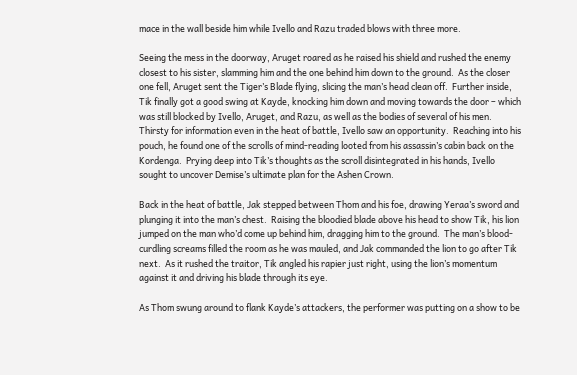mace in the wall beside him while Ivello and Razu traded blows with three more.

Seeing the mess in the doorway, Aruget roared as he raised his shield and rushed the enemy closest to his sister, slamming him and the one behind him down to the ground.  As the closer one fell, Aruget sent the Tiger’s Blade flying, slicing the man’s head clean off.  Further inside, Tik finally got a good swing at Kayde, knocking him down and moving towards the door – which was still blocked by Ivello, Aruget, and Razu, as well as the bodies of several of his men.  Thirsty for information even in the heat of battle, Ivello saw an opportunity.  Reaching into his pouch, he found one of the scrolls of mind-reading looted from his assassin’s cabin back on the Kordenga.  Prying deep into Tik’s thoughts as the scroll disintegrated in his hands, Ivello sought to uncover Demise’s ultimate plan for the Ashen Crown.

Back in the heat of battle, Jak stepped between Thom and his foe, drawing Yeraa’s sword and plunging it into the man’s chest.  Raising the bloodied blade above his head to show Tik, his lion jumped on the man who’d come up behind him, dragging him to the ground.  The man’s blood-curdling screams filled the room as he was mauled, and Jak commanded the lion to go after Tik next.  As it rushed the traitor, Tik angled his rapier just right, using the lion’s momentum against it and driving his blade through its eye.

As Thom swung around to flank Kayde’s attackers, the performer was putting on a show to be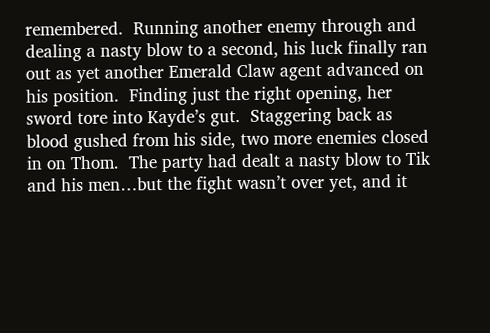remembered.  Running another enemy through and dealing a nasty blow to a second, his luck finally ran out as yet another Emerald Claw agent advanced on his position.  Finding just the right opening, her sword tore into Kayde’s gut.  Staggering back as blood gushed from his side, two more enemies closed in on Thom.  The party had dealt a nasty blow to Tik and his men…but the fight wasn’t over yet, and it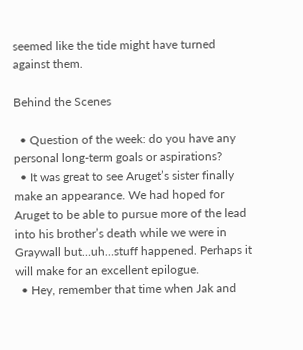seemed like the tide might have turned against them.

Behind the Scenes

  • Question of the week: do you have any personal long-term goals or aspirations?
  • It was great to see Aruget’s sister finally make an appearance. We had hoped for Aruget to be able to pursue more of the lead into his brother’s death while we were in Graywall but…uh…stuff happened. Perhaps it will make for an excellent epilogue.
  • Hey, remember that time when Jak and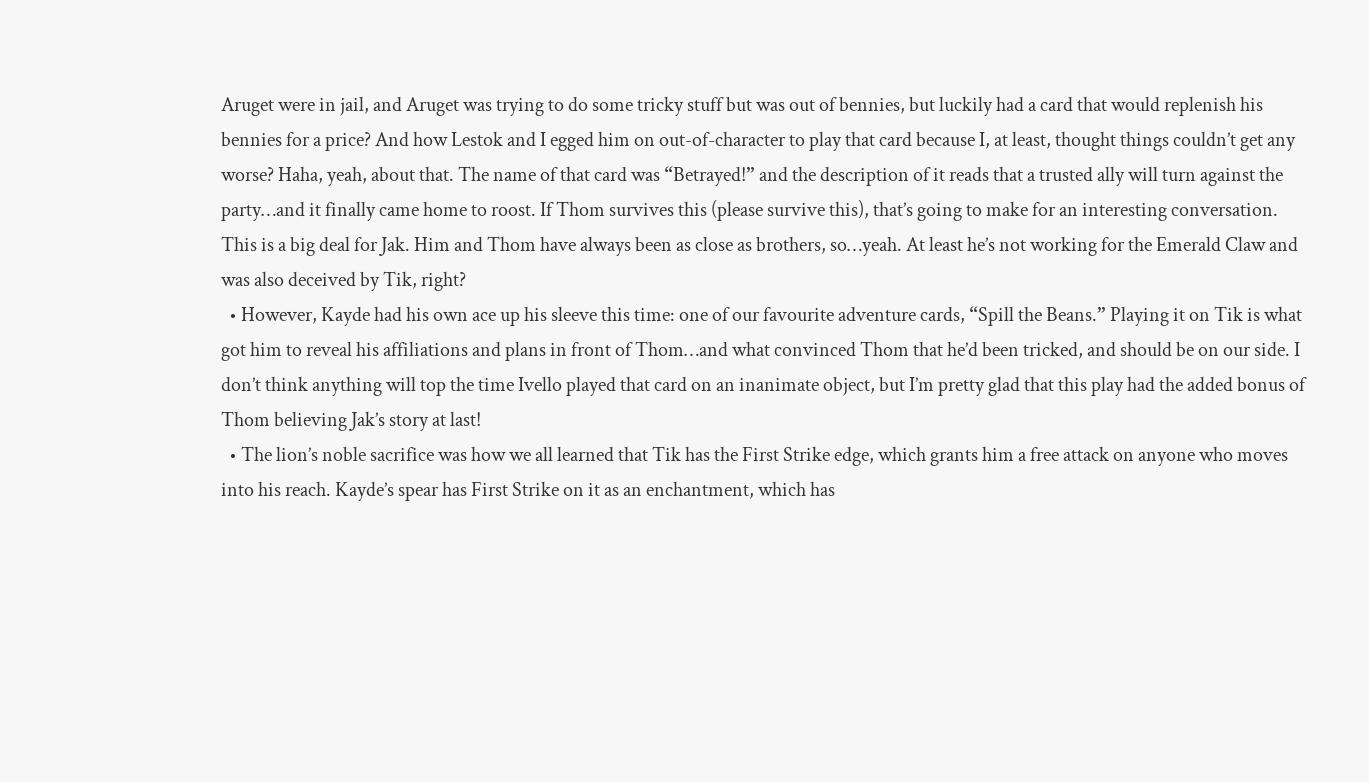Aruget were in jail, and Aruget was trying to do some tricky stuff but was out of bennies, but luckily had a card that would replenish his bennies for a price? And how Lestok and I egged him on out-of-character to play that card because I, at least, thought things couldn’t get any worse? Haha, yeah, about that. The name of that card was “Betrayed!” and the description of it reads that a trusted ally will turn against the party…and it finally came home to roost. If Thom survives this (please survive this), that’s going to make for an interesting conversation. This is a big deal for Jak. Him and Thom have always been as close as brothers, so…yeah. At least he’s not working for the Emerald Claw and was also deceived by Tik, right?
  • However, Kayde had his own ace up his sleeve this time: one of our favourite adventure cards, “Spill the Beans.” Playing it on Tik is what got him to reveal his affiliations and plans in front of Thom…and what convinced Thom that he’d been tricked, and should be on our side. I don’t think anything will top the time Ivello played that card on an inanimate object, but I’m pretty glad that this play had the added bonus of Thom believing Jak’s story at last!
  • The lion’s noble sacrifice was how we all learned that Tik has the First Strike edge, which grants him a free attack on anyone who moves into his reach. Kayde’s spear has First Strike on it as an enchantment, which has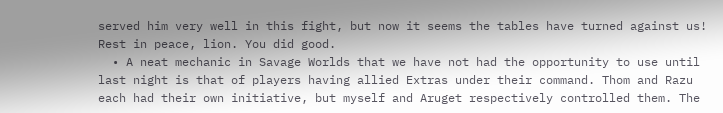served him very well in this fight, but now it seems the tables have turned against us! Rest in peace, lion. You did good.
  • A neat mechanic in Savage Worlds that we have not had the opportunity to use until last night is that of players having allied Extras under their command. Thom and Razu each had their own initiative, but myself and Aruget respectively controlled them. The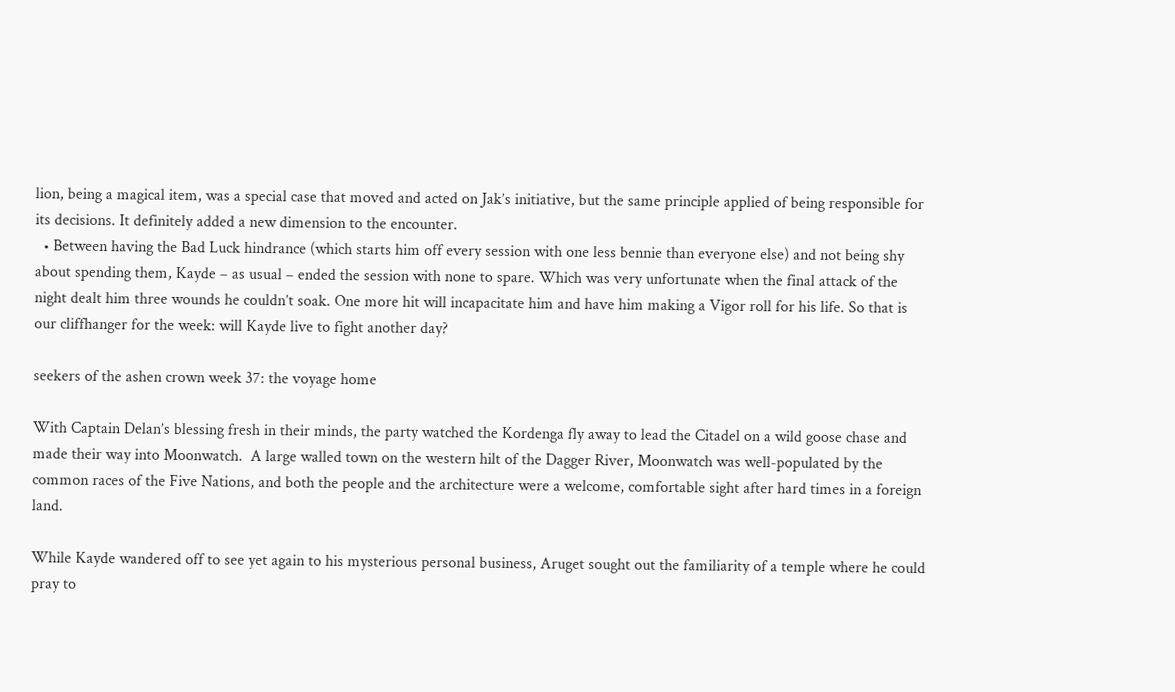lion, being a magical item, was a special case that moved and acted on Jak’s initiative, but the same principle applied of being responsible for its decisions. It definitely added a new dimension to the encounter.
  • Between having the Bad Luck hindrance (which starts him off every session with one less bennie than everyone else) and not being shy about spending them, Kayde – as usual – ended the session with none to spare. Which was very unfortunate when the final attack of the night dealt him three wounds he couldn’t soak. One more hit will incapacitate him and have him making a Vigor roll for his life. So that is our cliffhanger for the week: will Kayde live to fight another day?

seekers of the ashen crown week 37: the voyage home

With Captain Delan’s blessing fresh in their minds, the party watched the Kordenga fly away to lead the Citadel on a wild goose chase and made their way into Moonwatch.  A large walled town on the western hilt of the Dagger River, Moonwatch was well-populated by the common races of the Five Nations, and both the people and the architecture were a welcome, comfortable sight after hard times in a foreign land.

While Kayde wandered off to see yet again to his mysterious personal business, Aruget sought out the familiarity of a temple where he could pray to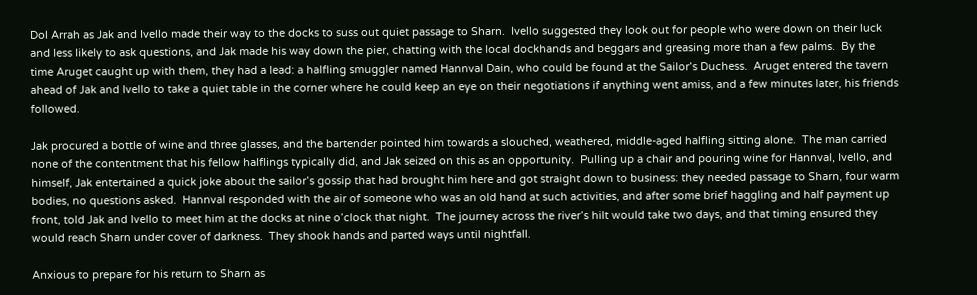Dol Arrah as Jak and Ivello made their way to the docks to suss out quiet passage to Sharn.  Ivello suggested they look out for people who were down on their luck and less likely to ask questions, and Jak made his way down the pier, chatting with the local dockhands and beggars and greasing more than a few palms.  By the time Aruget caught up with them, they had a lead: a halfling smuggler named Hannval Dain, who could be found at the Sailor’s Duchess.  Aruget entered the tavern ahead of Jak and Ivello to take a quiet table in the corner where he could keep an eye on their negotiations if anything went amiss, and a few minutes later, his friends followed.

Jak procured a bottle of wine and three glasses, and the bartender pointed him towards a slouched, weathered, middle-aged halfling sitting alone.  The man carried none of the contentment that his fellow halflings typically did, and Jak seized on this as an opportunity.  Pulling up a chair and pouring wine for Hannval, Ivello, and himself, Jak entertained a quick joke about the sailor’s gossip that had brought him here and got straight down to business: they needed passage to Sharn, four warm bodies, no questions asked.  Hannval responded with the air of someone who was an old hand at such activities, and after some brief haggling and half payment up front, told Jak and Ivello to meet him at the docks at nine o’clock that night.  The journey across the river’s hilt would take two days, and that timing ensured they would reach Sharn under cover of darkness.  They shook hands and parted ways until nightfall.

Anxious to prepare for his return to Sharn as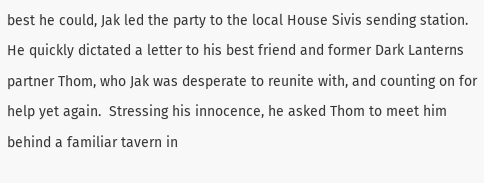best he could, Jak led the party to the local House Sivis sending station.  He quickly dictated a letter to his best friend and former Dark Lanterns partner Thom, who Jak was desperate to reunite with, and counting on for help yet again.  Stressing his innocence, he asked Thom to meet him behind a familiar tavern in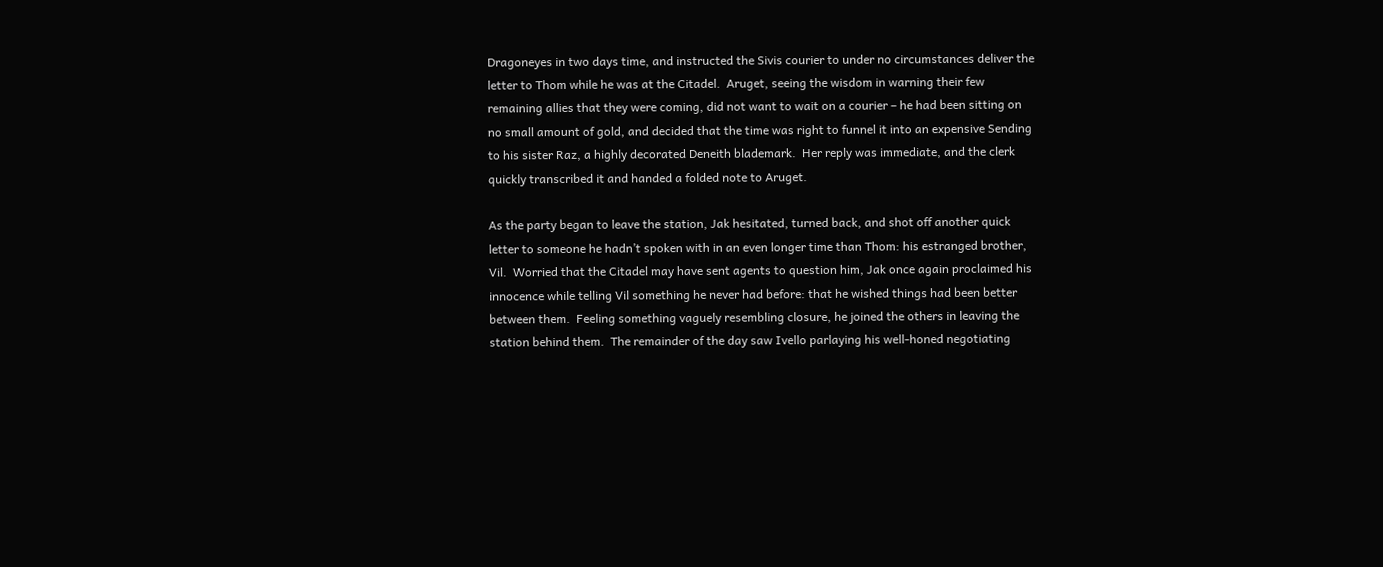Dragoneyes in two days time, and instructed the Sivis courier to under no circumstances deliver the letter to Thom while he was at the Citadel.  Aruget, seeing the wisdom in warning their few remaining allies that they were coming, did not want to wait on a courier – he had been sitting on no small amount of gold, and decided that the time was right to funnel it into an expensive Sending to his sister Raz, a highly decorated Deneith blademark.  Her reply was immediate, and the clerk quickly transcribed it and handed a folded note to Aruget.

As the party began to leave the station, Jak hesitated, turned back, and shot off another quick letter to someone he hadn’t spoken with in an even longer time than Thom: his estranged brother, Vil.  Worried that the Citadel may have sent agents to question him, Jak once again proclaimed his innocence while telling Vil something he never had before: that he wished things had been better between them.  Feeling something vaguely resembling closure, he joined the others in leaving the station behind them.  The remainder of the day saw Ivello parlaying his well-honed negotiating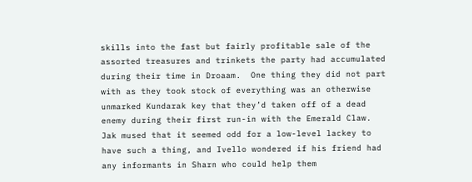skills into the fast but fairly profitable sale of the assorted treasures and trinkets the party had accumulated during their time in Droaam.  One thing they did not part with as they took stock of everything was an otherwise unmarked Kundarak key that they’d taken off of a dead enemy during their first run-in with the Emerald Claw.  Jak mused that it seemed odd for a low-level lackey to have such a thing, and Ivello wondered if his friend had any informants in Sharn who could help them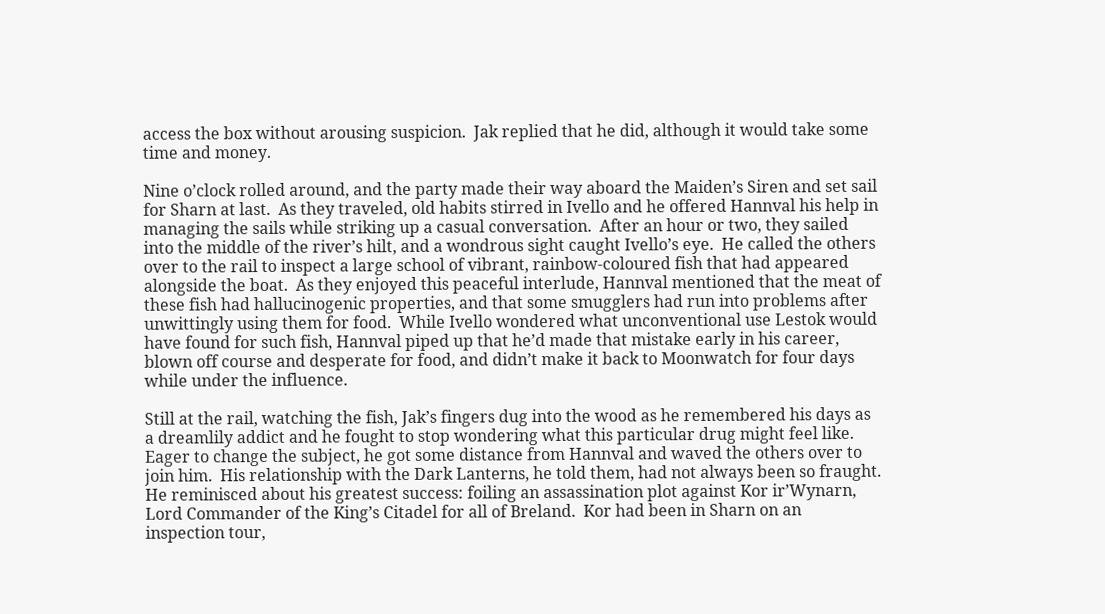access the box without arousing suspicion.  Jak replied that he did, although it would take some time and money.

Nine o’clock rolled around, and the party made their way aboard the Maiden’s Siren and set sail for Sharn at last.  As they traveled, old habits stirred in Ivello and he offered Hannval his help in managing the sails while striking up a casual conversation.  After an hour or two, they sailed into the middle of the river’s hilt, and a wondrous sight caught Ivello’s eye.  He called the others over to the rail to inspect a large school of vibrant, rainbow-coloured fish that had appeared alongside the boat.  As they enjoyed this peaceful interlude, Hannval mentioned that the meat of these fish had hallucinogenic properties, and that some smugglers had run into problems after unwittingly using them for food.  While Ivello wondered what unconventional use Lestok would have found for such fish, Hannval piped up that he’d made that mistake early in his career, blown off course and desperate for food, and didn’t make it back to Moonwatch for four days while under the influence.

Still at the rail, watching the fish, Jak’s fingers dug into the wood as he remembered his days as a dreamlily addict and he fought to stop wondering what this particular drug might feel like.  Eager to change the subject, he got some distance from Hannval and waved the others over to join him.  His relationship with the Dark Lanterns, he told them, had not always been so fraught.  He reminisced about his greatest success: foiling an assassination plot against Kor ir’Wynarn, Lord Commander of the King’s Citadel for all of Breland.  Kor had been in Sharn on an inspection tour,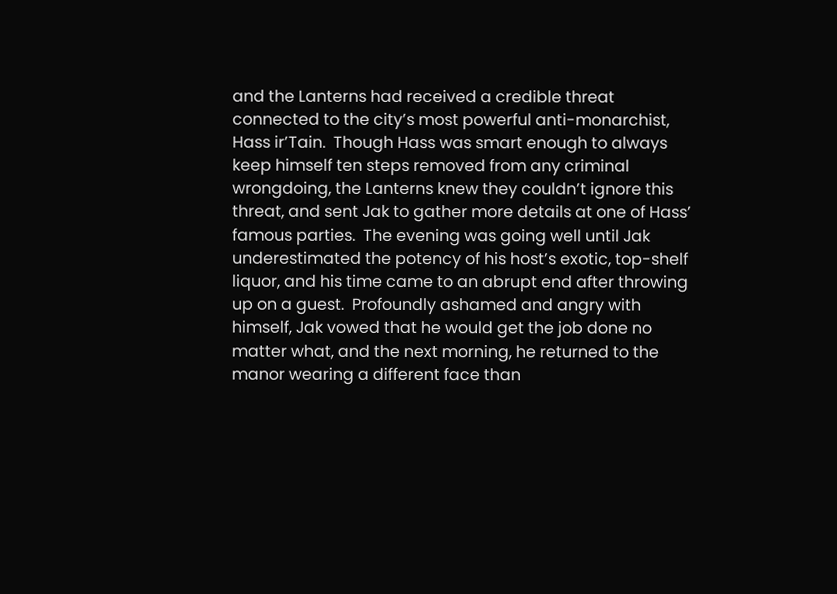and the Lanterns had received a credible threat connected to the city’s most powerful anti-monarchist, Hass ir’Tain.  Though Hass was smart enough to always keep himself ten steps removed from any criminal wrongdoing, the Lanterns knew they couldn’t ignore this threat, and sent Jak to gather more details at one of Hass’ famous parties.  The evening was going well until Jak underestimated the potency of his host’s exotic, top-shelf liquor, and his time came to an abrupt end after throwing up on a guest.  Profoundly ashamed and angry with himself, Jak vowed that he would get the job done no matter what, and the next morning, he returned to the manor wearing a different face than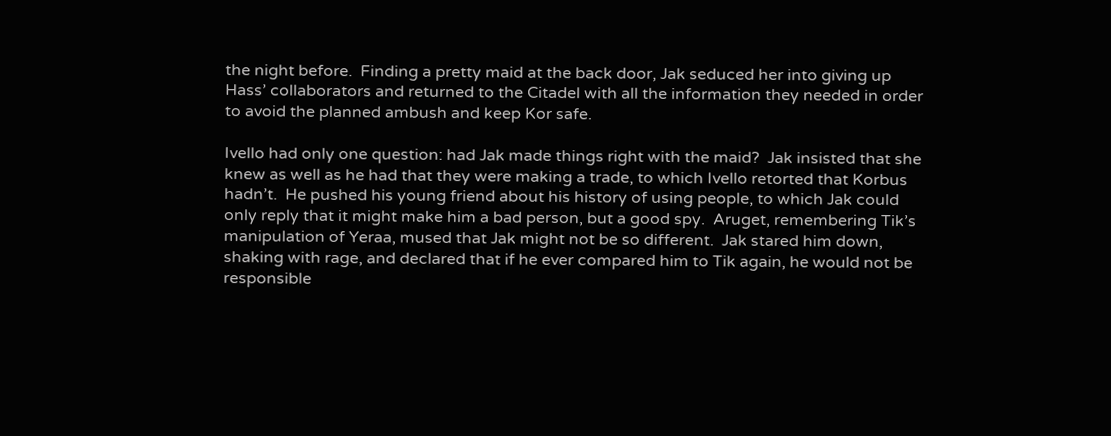the night before.  Finding a pretty maid at the back door, Jak seduced her into giving up Hass’ collaborators and returned to the Citadel with all the information they needed in order to avoid the planned ambush and keep Kor safe.

Ivello had only one question: had Jak made things right with the maid?  Jak insisted that she knew as well as he had that they were making a trade, to which Ivello retorted that Korbus hadn’t.  He pushed his young friend about his history of using people, to which Jak could only reply that it might make him a bad person, but a good spy.  Aruget, remembering Tik’s manipulation of Yeraa, mused that Jak might not be so different.  Jak stared him down, shaking with rage, and declared that if he ever compared him to Tik again, he would not be responsible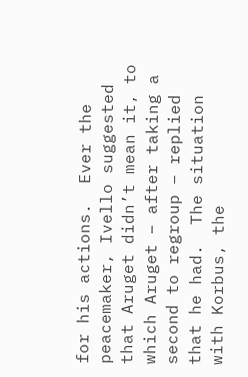for his actions.  Ever the peacemaker, Ivello suggested that Aruget didn’t mean it, to which Aruget – after taking a second to regroup – replied that he had.  The situation with Korbus, the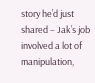story he’d just shared – Jak’s job involved a lot of manipulation,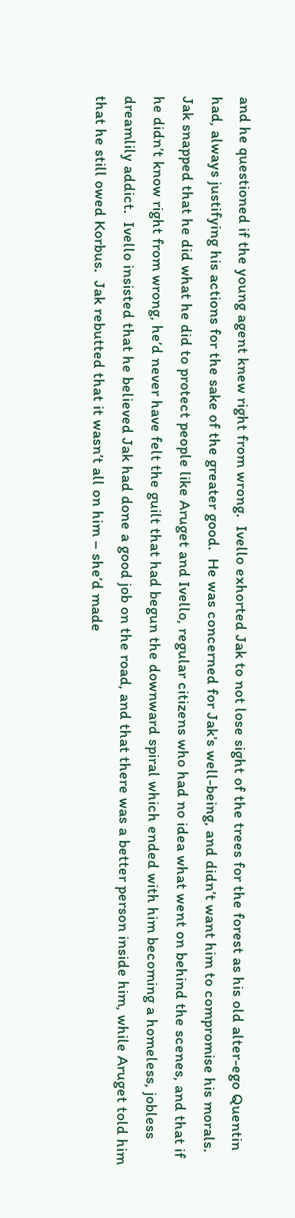and he questioned if the young agent knew right from wrong.  Ivello exhorted Jak to not lose sight of the trees for the forest as his old alter-ego Quentin had, always justifying his actions for the sake of the greater good.  He was concerned for Jak’s well-being, and didn’t want him to compromise his morals.  Jak snapped that he did what he did to protect people like Aruget and Ivello, regular citizens who had no idea what went on behind the scenes, and that if he didn’t know right from wrong, he’d never have felt the guilt that had begun the downward spiral which ended with him becoming a homeless, jobless dreamlily addict.  Ivello insisted that he believed Jak had done a good job on the road, and that there was a better person inside him, while Aruget told him that he still owed Korbus.  Jak rebutted that it wasn’t all on him – she’d made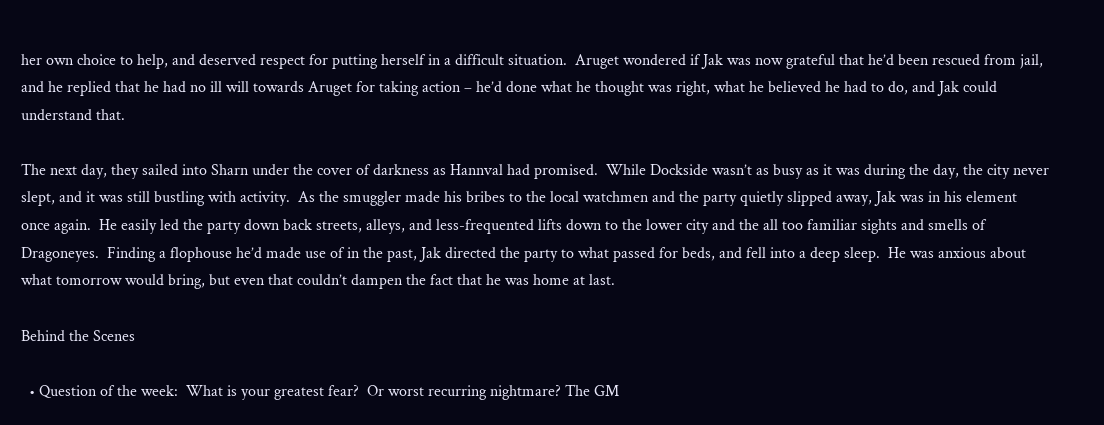her own choice to help, and deserved respect for putting herself in a difficult situation.  Aruget wondered if Jak was now grateful that he’d been rescued from jail, and he replied that he had no ill will towards Aruget for taking action – he’d done what he thought was right, what he believed he had to do, and Jak could understand that.

The next day, they sailed into Sharn under the cover of darkness as Hannval had promised.  While Dockside wasn’t as busy as it was during the day, the city never slept, and it was still bustling with activity.  As the smuggler made his bribes to the local watchmen and the party quietly slipped away, Jak was in his element once again.  He easily led the party down back streets, alleys, and less-frequented lifts down to the lower city and the all too familiar sights and smells of Dragoneyes.  Finding a flophouse he’d made use of in the past, Jak directed the party to what passed for beds, and fell into a deep sleep.  He was anxious about what tomorrow would bring, but even that couldn’t dampen the fact that he was home at last.

Behind the Scenes

  • Question of the week:  What is your greatest fear?  Or worst recurring nightmare? The GM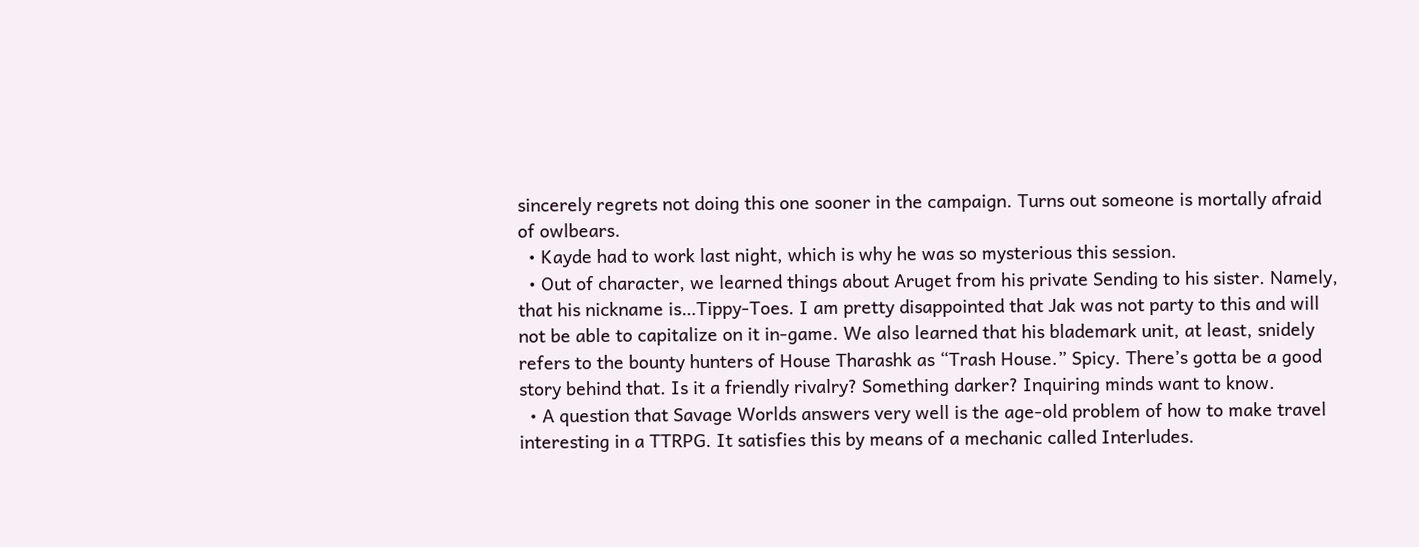sincerely regrets not doing this one sooner in the campaign. Turns out someone is mortally afraid of owlbears.
  • Kayde had to work last night, which is why he was so mysterious this session.
  • Out of character, we learned things about Aruget from his private Sending to his sister. Namely, that his nickname is…Tippy-Toes. I am pretty disappointed that Jak was not party to this and will not be able to capitalize on it in-game. We also learned that his blademark unit, at least, snidely refers to the bounty hunters of House Tharashk as “Trash House.” Spicy. There’s gotta be a good story behind that. Is it a friendly rivalry? Something darker? Inquiring minds want to know.
  • A question that Savage Worlds answers very well is the age-old problem of how to make travel interesting in a TTRPG. It satisfies this by means of a mechanic called Interludes.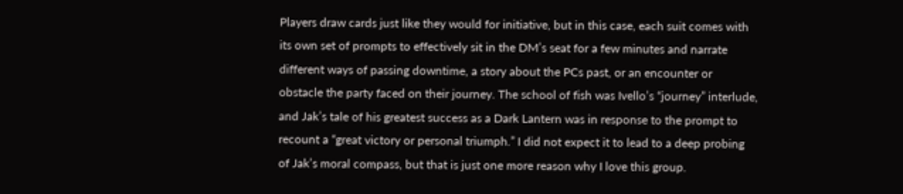Players draw cards just like they would for initiative, but in this case, each suit comes with its own set of prompts to effectively sit in the DM’s seat for a few minutes and narrate different ways of passing downtime, a story about the PCs past, or an encounter or obstacle the party faced on their journey. The school of fish was Ivello’s “journey” interlude, and Jak’s tale of his greatest success as a Dark Lantern was in response to the prompt to recount a “great victory or personal triumph.” I did not expect it to lead to a deep probing of Jak’s moral compass, but that is just one more reason why I love this group.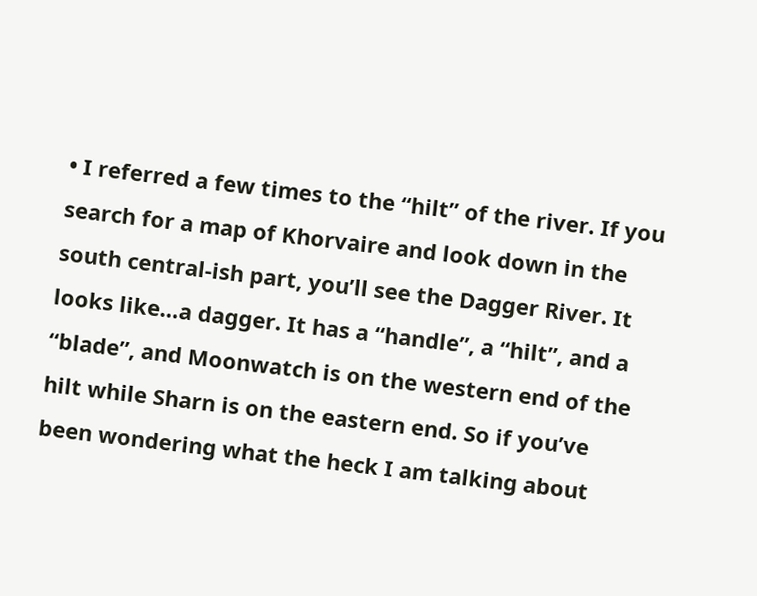• I referred a few times to the “hilt” of the river. If you search for a map of Khorvaire and look down in the south central-ish part, you’ll see the Dagger River. It looks like…a dagger. It has a “handle”, a “hilt”, and a “blade”, and Moonwatch is on the western end of the hilt while Sharn is on the eastern end. So if you’ve been wondering what the heck I am talking about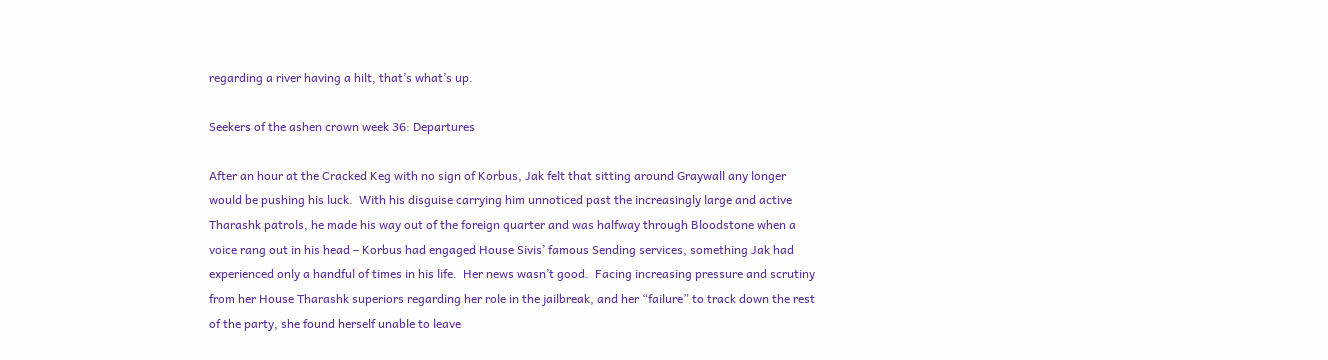regarding a river having a hilt, that’s what’s up.

Seekers of the ashen crown week 36: Departures

After an hour at the Cracked Keg with no sign of Korbus, Jak felt that sitting around Graywall any longer would be pushing his luck.  With his disguise carrying him unnoticed past the increasingly large and active Tharashk patrols, he made his way out of the foreign quarter and was halfway through Bloodstone when a voice rang out in his head – Korbus had engaged House Sivis’ famous Sending services, something Jak had experienced only a handful of times in his life.  Her news wasn’t good.  Facing increasing pressure and scrutiny from her House Tharashk superiors regarding her role in the jailbreak, and her “failure” to track down the rest of the party, she found herself unable to leave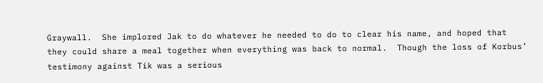Graywall.  She implored Jak to do whatever he needed to do to clear his name, and hoped that they could share a meal together when everything was back to normal.  Though the loss of Korbus’ testimony against Tik was a serious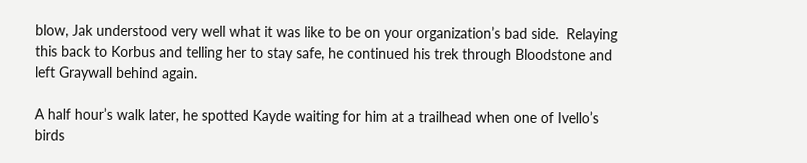blow, Jak understood very well what it was like to be on your organization’s bad side.  Relaying this back to Korbus and telling her to stay safe, he continued his trek through Bloodstone and left Graywall behind again.

A half hour’s walk later, he spotted Kayde waiting for him at a trailhead when one of Ivello’s birds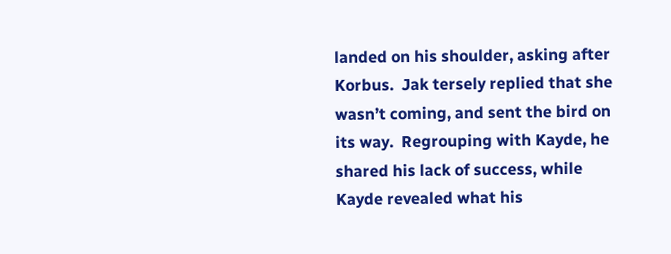landed on his shoulder, asking after Korbus.  Jak tersely replied that she wasn’t coming, and sent the bird on its way.  Regrouping with Kayde, he shared his lack of success, while Kayde revealed what his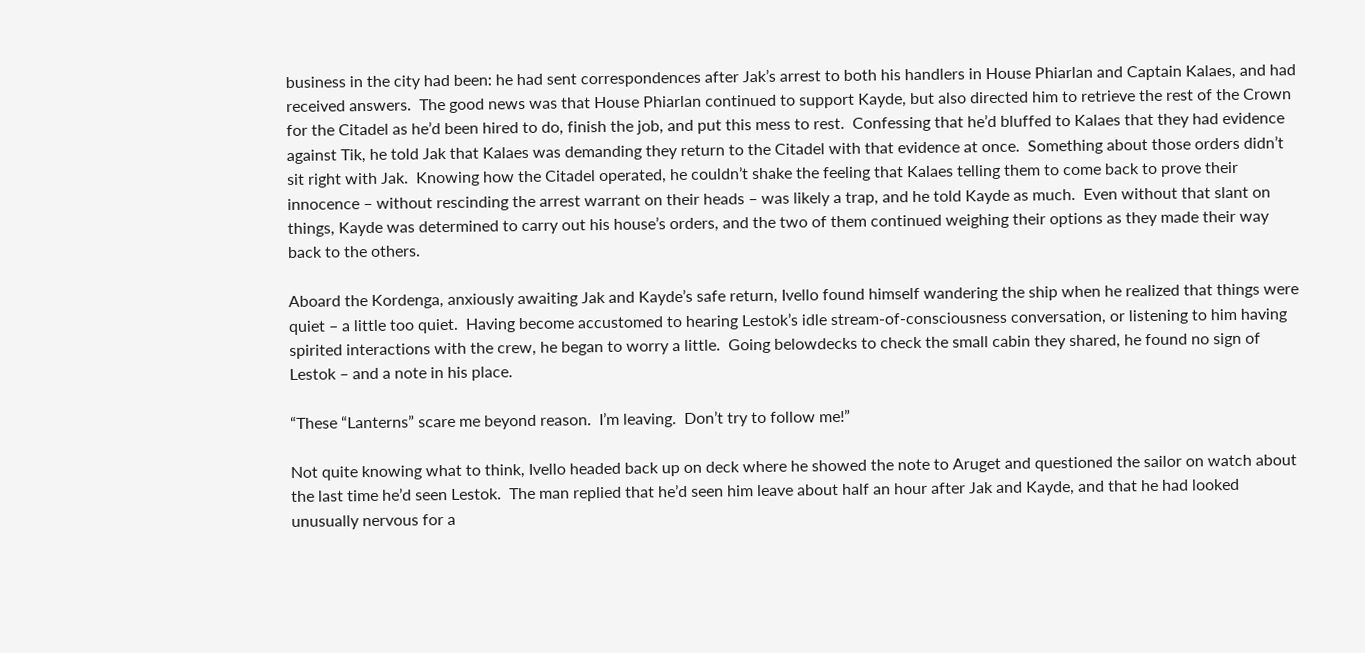business in the city had been: he had sent correspondences after Jak’s arrest to both his handlers in House Phiarlan and Captain Kalaes, and had received answers.  The good news was that House Phiarlan continued to support Kayde, but also directed him to retrieve the rest of the Crown for the Citadel as he’d been hired to do, finish the job, and put this mess to rest.  Confessing that he’d bluffed to Kalaes that they had evidence against Tik, he told Jak that Kalaes was demanding they return to the Citadel with that evidence at once.  Something about those orders didn’t sit right with Jak.  Knowing how the Citadel operated, he couldn’t shake the feeling that Kalaes telling them to come back to prove their innocence – without rescinding the arrest warrant on their heads – was likely a trap, and he told Kayde as much.  Even without that slant on things, Kayde was determined to carry out his house’s orders, and the two of them continued weighing their options as they made their way back to the others.

Aboard the Kordenga, anxiously awaiting Jak and Kayde’s safe return, Ivello found himself wandering the ship when he realized that things were quiet – a little too quiet.  Having become accustomed to hearing Lestok’s idle stream-of-consciousness conversation, or listening to him having spirited interactions with the crew, he began to worry a little.  Going belowdecks to check the small cabin they shared, he found no sign of Lestok – and a note in his place.

“These “Lanterns” scare me beyond reason.  I’m leaving.  Don’t try to follow me!”

Not quite knowing what to think, Ivello headed back up on deck where he showed the note to Aruget and questioned the sailor on watch about the last time he’d seen Lestok.  The man replied that he’d seen him leave about half an hour after Jak and Kayde, and that he had looked unusually nervous for a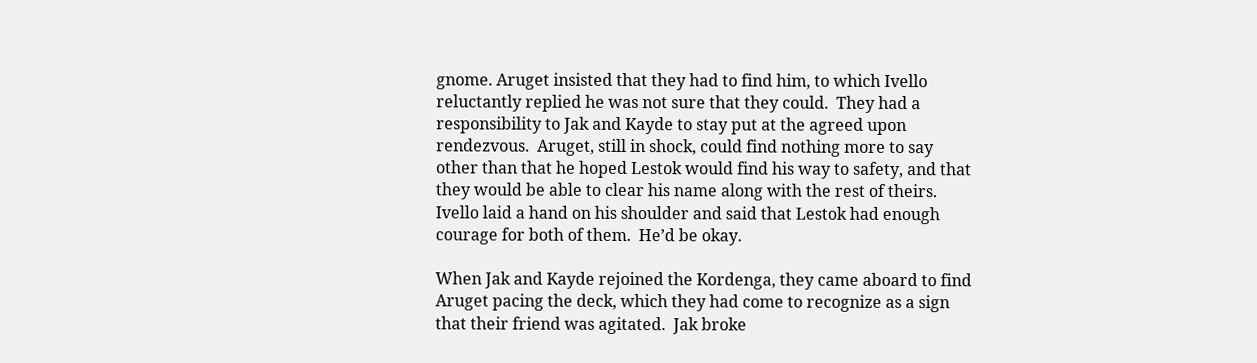gnome. Aruget insisted that they had to find him, to which Ivello reluctantly replied he was not sure that they could.  They had a responsibility to Jak and Kayde to stay put at the agreed upon rendezvous.  Aruget, still in shock, could find nothing more to say other than that he hoped Lestok would find his way to safety, and that they would be able to clear his name along with the rest of theirs.  Ivello laid a hand on his shoulder and said that Lestok had enough courage for both of them.  He’d be okay.

When Jak and Kayde rejoined the Kordenga, they came aboard to find Aruget pacing the deck, which they had come to recognize as a sign that their friend was agitated.  Jak broke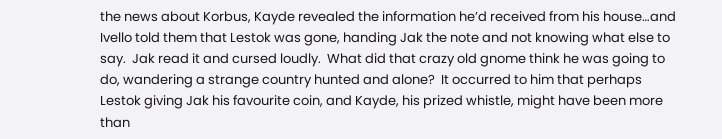the news about Korbus, Kayde revealed the information he’d received from his house…and Ivello told them that Lestok was gone, handing Jak the note and not knowing what else to say.  Jak read it and cursed loudly.  What did that crazy old gnome think he was going to do, wandering a strange country hunted and alone?  It occurred to him that perhaps Lestok giving Jak his favourite coin, and Kayde, his prized whistle, might have been more than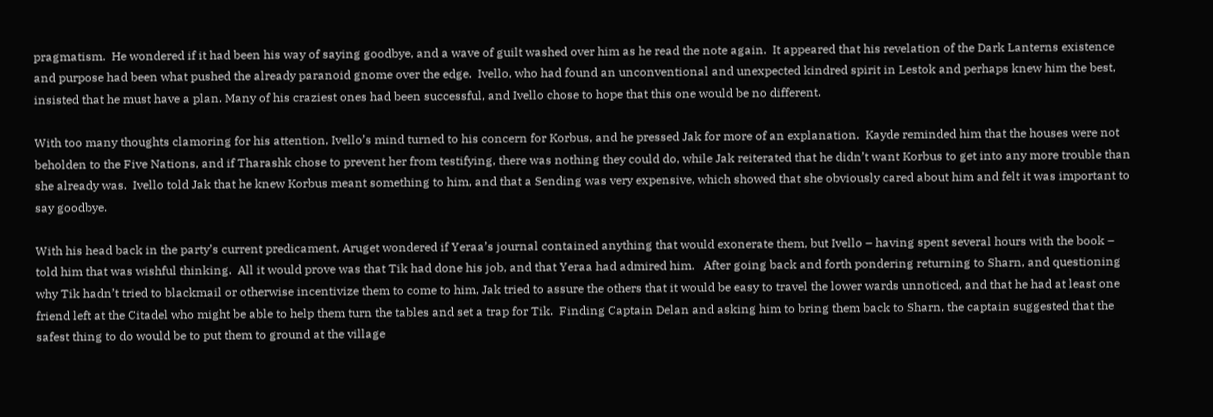pragmatism.  He wondered if it had been his way of saying goodbye, and a wave of guilt washed over him as he read the note again.  It appeared that his revelation of the Dark Lanterns existence and purpose had been what pushed the already paranoid gnome over the edge.  Ivello, who had found an unconventional and unexpected kindred spirit in Lestok and perhaps knew him the best, insisted that he must have a plan. Many of his craziest ones had been successful, and Ivello chose to hope that this one would be no different.

With too many thoughts clamoring for his attention, Ivello’s mind turned to his concern for Korbus, and he pressed Jak for more of an explanation.  Kayde reminded him that the houses were not beholden to the Five Nations, and if Tharashk chose to prevent her from testifying, there was nothing they could do, while Jak reiterated that he didn’t want Korbus to get into any more trouble than she already was.  Ivello told Jak that he knew Korbus meant something to him, and that a Sending was very expensive, which showed that she obviously cared about him and felt it was important to say goodbye.

With his head back in the party’s current predicament, Aruget wondered if Yeraa’s journal contained anything that would exonerate them, but Ivello – having spent several hours with the book – told him that was wishful thinking.  All it would prove was that Tik had done his job, and that Yeraa had admired him.   After going back and forth pondering returning to Sharn, and questioning why Tik hadn’t tried to blackmail or otherwise incentivize them to come to him, Jak tried to assure the others that it would be easy to travel the lower wards unnoticed, and that he had at least one friend left at the Citadel who might be able to help them turn the tables and set a trap for Tik.  Finding Captain Delan and asking him to bring them back to Sharn, the captain suggested that the safest thing to do would be to put them to ground at the village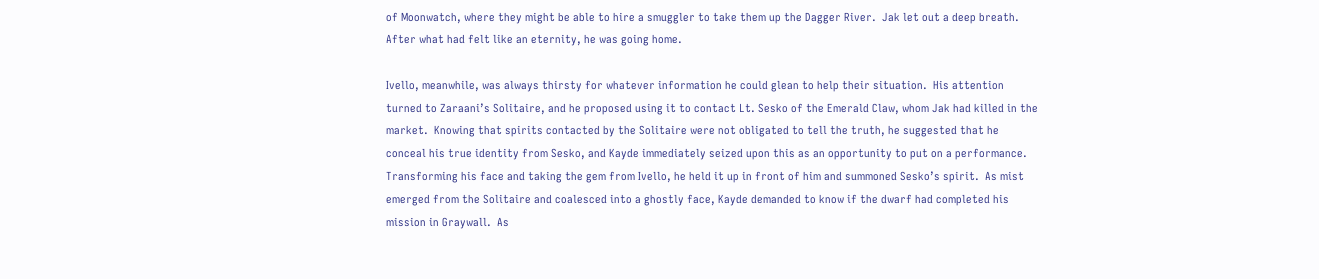of Moonwatch, where they might be able to hire a smuggler to take them up the Dagger River.  Jak let out a deep breath.  After what had felt like an eternity, he was going home.

Ivello, meanwhile, was always thirsty for whatever information he could glean to help their situation.  His attention turned to Zaraani’s Solitaire, and he proposed using it to contact Lt. Sesko of the Emerald Claw, whom Jak had killed in the market.  Knowing that spirits contacted by the Solitaire were not obligated to tell the truth, he suggested that he conceal his true identity from Sesko, and Kayde immediately seized upon this as an opportunity to put on a performance.  Transforming his face and taking the gem from Ivello, he held it up in front of him and summoned Sesko’s spirit.  As mist emerged from the Solitaire and coalesced into a ghostly face, Kayde demanded to know if the dwarf had completed his mission in Graywall.  As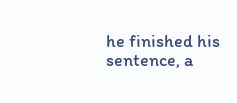he finished his sentence, a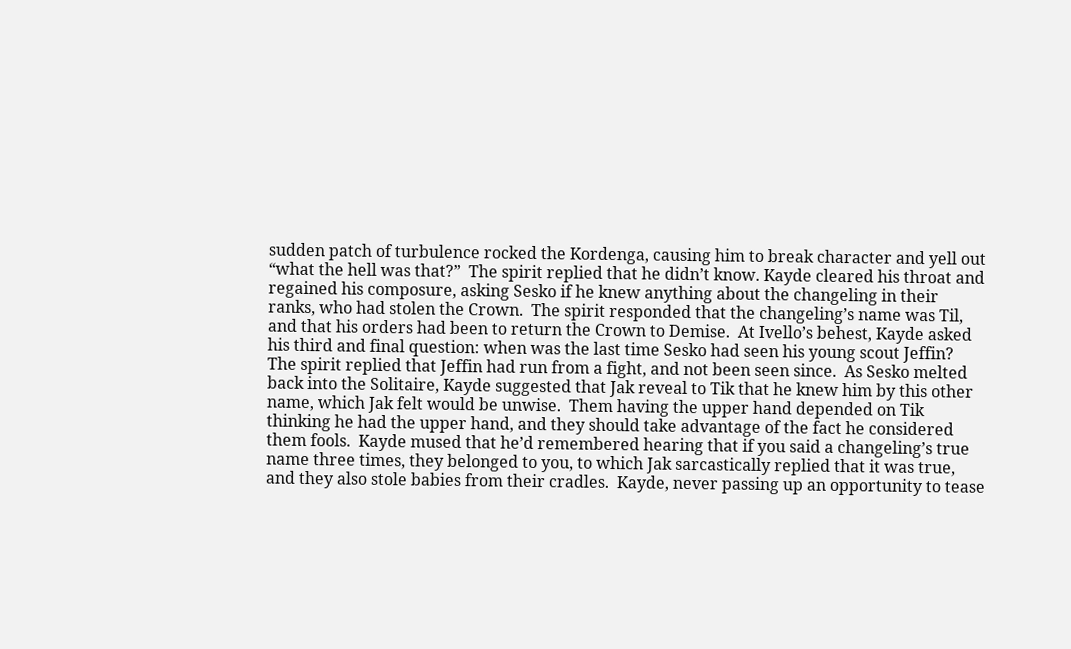sudden patch of turbulence rocked the Kordenga, causing him to break character and yell out “what the hell was that?”  The spirit replied that he didn’t know. Kayde cleared his throat and regained his composure, asking Sesko if he knew anything about the changeling in their ranks, who had stolen the Crown.  The spirit responded that the changeling’s name was Til, and that his orders had been to return the Crown to Demise.  At Ivello’s behest, Kayde asked his third and final question: when was the last time Sesko had seen his young scout Jeffin?  The spirit replied that Jeffin had run from a fight, and not been seen since.  As Sesko melted back into the Solitaire, Kayde suggested that Jak reveal to Tik that he knew him by this other name, which Jak felt would be unwise.  Them having the upper hand depended on Tik thinking he had the upper hand, and they should take advantage of the fact he considered them fools.  Kayde mused that he’d remembered hearing that if you said a changeling’s true name three times, they belonged to you, to which Jak sarcastically replied that it was true, and they also stole babies from their cradles.  Kayde, never passing up an opportunity to tease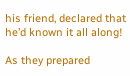his friend, declared that he’d known it all along!

As they prepared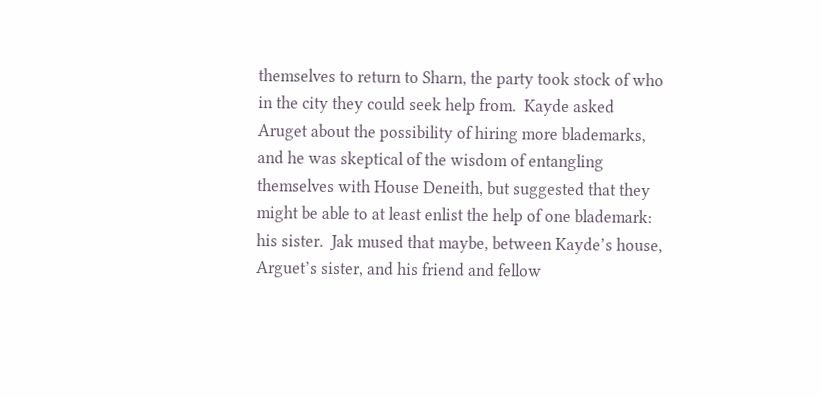themselves to return to Sharn, the party took stock of who in the city they could seek help from.  Kayde asked Aruget about the possibility of hiring more blademarks, and he was skeptical of the wisdom of entangling themselves with House Deneith, but suggested that they might be able to at least enlist the help of one blademark: his sister.  Jak mused that maybe, between Kayde’s house, Arguet’s sister, and his friend and fellow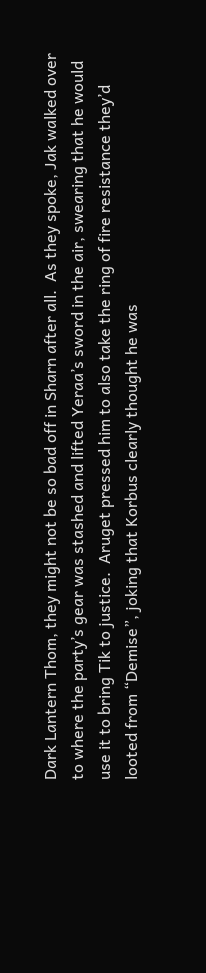Dark Lantern Thom, they might not be so bad off in Sharn after all.  As they spoke, Jak walked over to where the party’s gear was stashed and lifted Yeraa’s sword in the air, swearing that he would use it to bring Tik to justice.  Aruget pressed him to also take the ring of fire resistance they’d looted from “Demise”, joking that Korbus clearly thought he was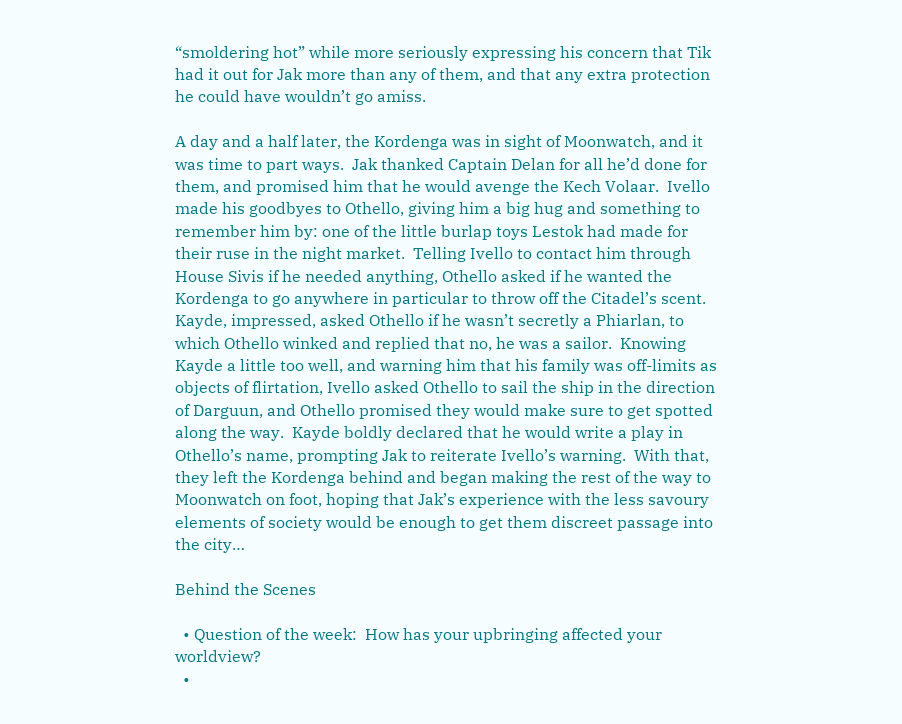“smoldering hot” while more seriously expressing his concern that Tik had it out for Jak more than any of them, and that any extra protection he could have wouldn’t go amiss.

A day and a half later, the Kordenga was in sight of Moonwatch, and it was time to part ways.  Jak thanked Captain Delan for all he’d done for them, and promised him that he would avenge the Kech Volaar.  Ivello made his goodbyes to Othello, giving him a big hug and something to remember him by: one of the little burlap toys Lestok had made for their ruse in the night market.  Telling Ivello to contact him through House Sivis if he needed anything, Othello asked if he wanted the Kordenga to go anywhere in particular to throw off the Citadel’s scent.  Kayde, impressed, asked Othello if he wasn’t secretly a Phiarlan, to which Othello winked and replied that no, he was a sailor.  Knowing Kayde a little too well, and warning him that his family was off-limits as objects of flirtation, Ivello asked Othello to sail the ship in the direction of Darguun, and Othello promised they would make sure to get spotted along the way.  Kayde boldly declared that he would write a play in Othello’s name, prompting Jak to reiterate Ivello’s warning.  With that, they left the Kordenga behind and began making the rest of the way to Moonwatch on foot, hoping that Jak’s experience with the less savoury elements of society would be enough to get them discreet passage into the city…

Behind the Scenes

  • Question of the week:  How has your upbringing affected your worldview?
  •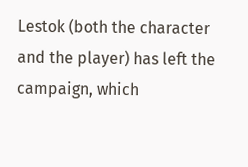Lestok (both the character and the player) has left the campaign, which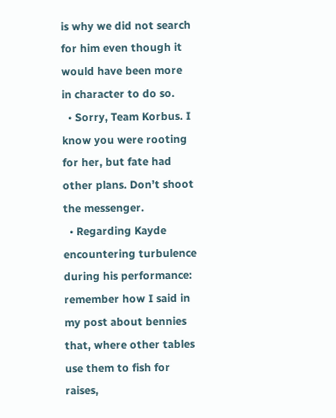is why we did not search for him even though it would have been more in character to do so.
  • Sorry, Team Korbus. I know you were rooting for her, but fate had other plans. Don’t shoot the messenger.
  • Regarding Kayde encountering turbulence during his performance: remember how I said in my post about bennies that, where other tables use them to fish for raises,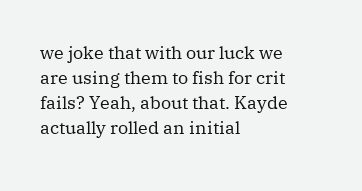we joke that with our luck we are using them to fish for crit fails? Yeah, about that. Kayde actually rolled an initial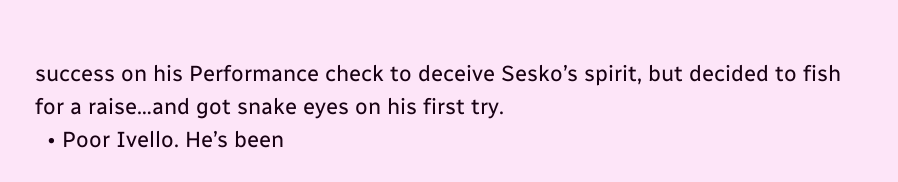success on his Performance check to deceive Sesko’s spirit, but decided to fish for a raise…and got snake eyes on his first try.
  • Poor Ivello. He’s been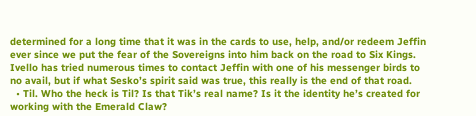determined for a long time that it was in the cards to use, help, and/or redeem Jeffin ever since we put the fear of the Sovereigns into him back on the road to Six Kings. Ivello has tried numerous times to contact Jeffin with one of his messenger birds to no avail, but if what Sesko’s spirit said was true, this really is the end of that road.
  • Til. Who the heck is Til? Is that Tik’s real name? Is it the identity he’s created for working with the Emerald Claw?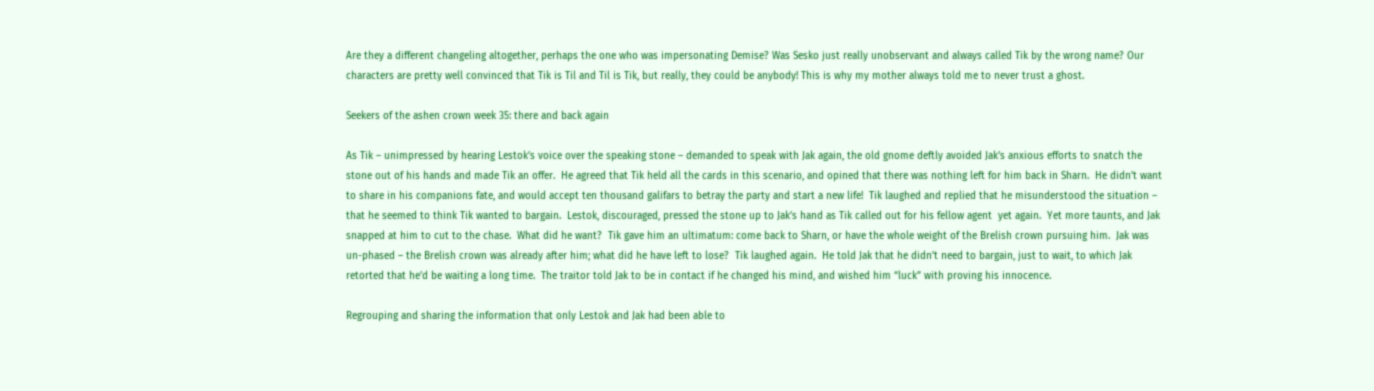Are they a different changeling altogether, perhaps the one who was impersonating Demise? Was Sesko just really unobservant and always called Tik by the wrong name? Our characters are pretty well convinced that Tik is Til and Til is Tik, but really, they could be anybody! This is why my mother always told me to never trust a ghost.

Seekers of the ashen crown week 35: there and back again

As Tik – unimpressed by hearing Lestok’s voice over the speaking stone – demanded to speak with Jak again, the old gnome deftly avoided Jak’s anxious efforts to snatch the stone out of his hands and made Tik an offer.  He agreed that Tik held all the cards in this scenario, and opined that there was nothing left for him back in Sharn.  He didn’t want to share in his companions fate, and would accept ten thousand galifars to betray the party and start a new life!  Tik laughed and replied that he misunderstood the situation – that he seemed to think Tik wanted to bargain.  Lestok, discouraged, pressed the stone up to Jak’s hand as Tik called out for his fellow agent  yet again.  Yet more taunts, and Jak snapped at him to cut to the chase.  What did he want?  Tik gave him an ultimatum: come back to Sharn, or have the whole weight of the Brelish crown pursuing him.  Jak was un-phased – the Brelish crown was already after him; what did he have left to lose?  Tik laughed again.  He told Jak that he didn’t need to bargain, just to wait, to which Jak retorted that he’d be waiting a long time.  The traitor told Jak to be in contact if he changed his mind, and wished him “luck” with proving his innocence.

Regrouping and sharing the information that only Lestok and Jak had been able to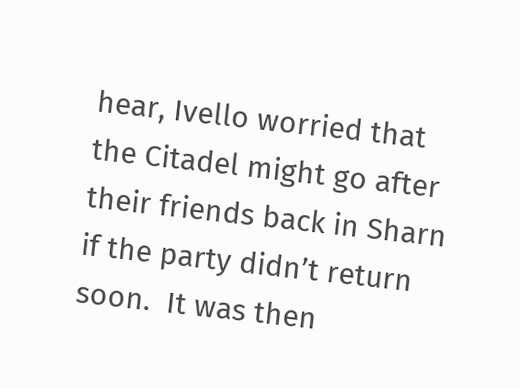hear, Ivello worried that the Citadel might go after their friends back in Sharn if the party didn’t return soon.  It was then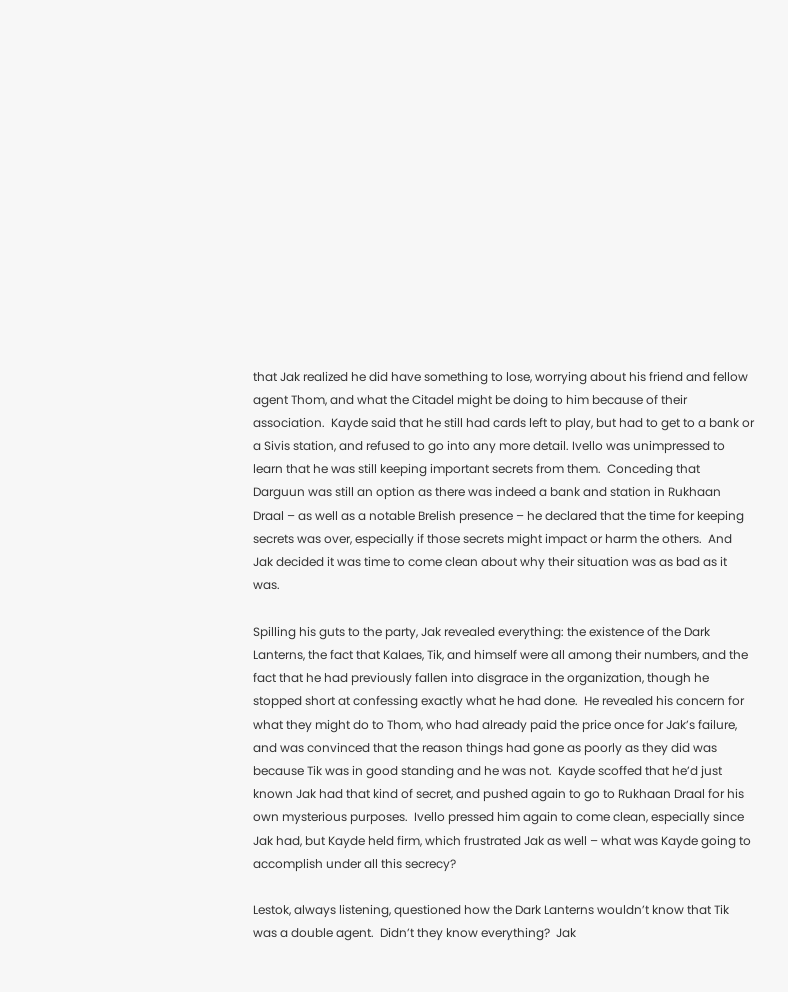that Jak realized he did have something to lose, worrying about his friend and fellow agent Thom, and what the Citadel might be doing to him because of their association.  Kayde said that he still had cards left to play, but had to get to a bank or a Sivis station, and refused to go into any more detail. Ivello was unimpressed to learn that he was still keeping important secrets from them.  Conceding that Darguun was still an option as there was indeed a bank and station in Rukhaan Draal – as well as a notable Brelish presence – he declared that the time for keeping secrets was over, especially if those secrets might impact or harm the others.  And Jak decided it was time to come clean about why their situation was as bad as it was.

Spilling his guts to the party, Jak revealed everything: the existence of the Dark Lanterns, the fact that Kalaes, Tik, and himself were all among their numbers, and the fact that he had previously fallen into disgrace in the organization, though he stopped short at confessing exactly what he had done.  He revealed his concern for what they might do to Thom, who had already paid the price once for Jak’s failure, and was convinced that the reason things had gone as poorly as they did was because Tik was in good standing and he was not.  Kayde scoffed that he’d just known Jak had that kind of secret, and pushed again to go to Rukhaan Draal for his own mysterious purposes.  Ivello pressed him again to come clean, especially since Jak had, but Kayde held firm, which frustrated Jak as well – what was Kayde going to accomplish under all this secrecy?

Lestok, always listening, questioned how the Dark Lanterns wouldn’t know that Tik was a double agent.  Didn’t they know everything?  Jak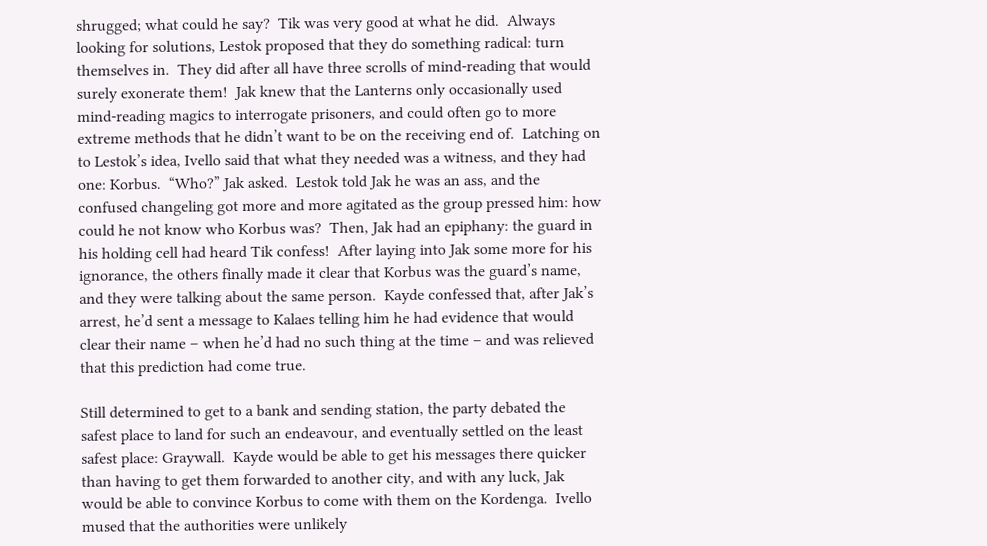shrugged; what could he say?  Tik was very good at what he did.  Always looking for solutions, Lestok proposed that they do something radical: turn themselves in.  They did after all have three scrolls of mind-reading that would surely exonerate them!  Jak knew that the Lanterns only occasionally used mind-reading magics to interrogate prisoners, and could often go to more extreme methods that he didn’t want to be on the receiving end of.  Latching on to Lestok’s idea, Ivello said that what they needed was a witness, and they had one: Korbus.  “Who?” Jak asked.  Lestok told Jak he was an ass, and the confused changeling got more and more agitated as the group pressed him: how could he not know who Korbus was?  Then, Jak had an epiphany: the guard in his holding cell had heard Tik confess!  After laying into Jak some more for his ignorance, the others finally made it clear that Korbus was the guard’s name, and they were talking about the same person.  Kayde confessed that, after Jak’s arrest, he’d sent a message to Kalaes telling him he had evidence that would clear their name – when he’d had no such thing at the time – and was relieved that this prediction had come true.

Still determined to get to a bank and sending station, the party debated the safest place to land for such an endeavour, and eventually settled on the least safest place: Graywall.  Kayde would be able to get his messages there quicker than having to get them forwarded to another city, and with any luck, Jak would be able to convince Korbus to come with them on the Kordenga.  Ivello mused that the authorities were unlikely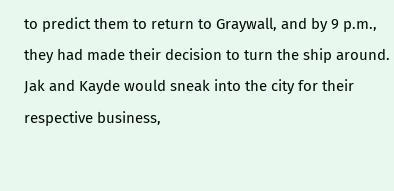to predict them to return to Graywall, and by 9 p.m., they had made their decision to turn the ship around.  Jak and Kayde would sneak into the city for their respective business,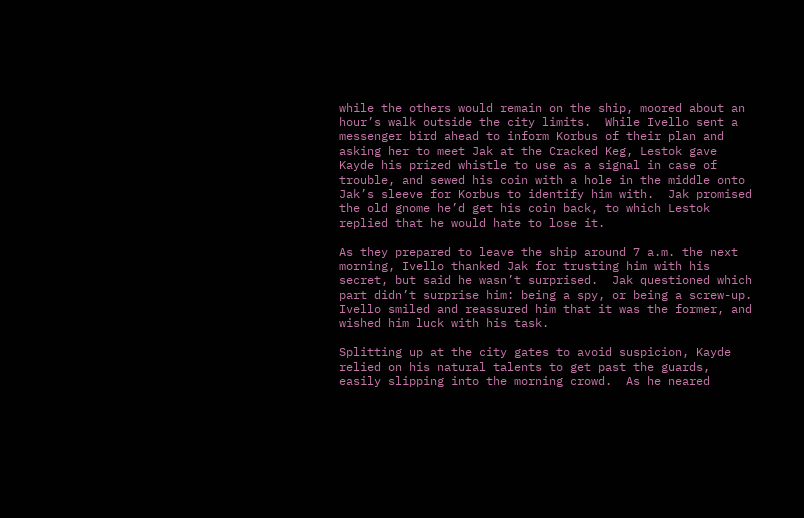while the others would remain on the ship, moored about an hour’s walk outside the city limits.  While Ivello sent a messenger bird ahead to inform Korbus of their plan and asking her to meet Jak at the Cracked Keg, Lestok gave Kayde his prized whistle to use as a signal in case of trouble, and sewed his coin with a hole in the middle onto Jak’s sleeve for Korbus to identify him with.  Jak promised the old gnome he’d get his coin back, to which Lestok replied that he would hate to lose it.

As they prepared to leave the ship around 7 a.m. the next morning, Ivello thanked Jak for trusting him with his secret, but said he wasn’t surprised.  Jak questioned which part didn’t surprise him: being a spy, or being a screw-up. Ivello smiled and reassured him that it was the former, and wished him luck with his task.

Splitting up at the city gates to avoid suspicion, Kayde relied on his natural talents to get past the guards, easily slipping into the morning crowd.  As he neared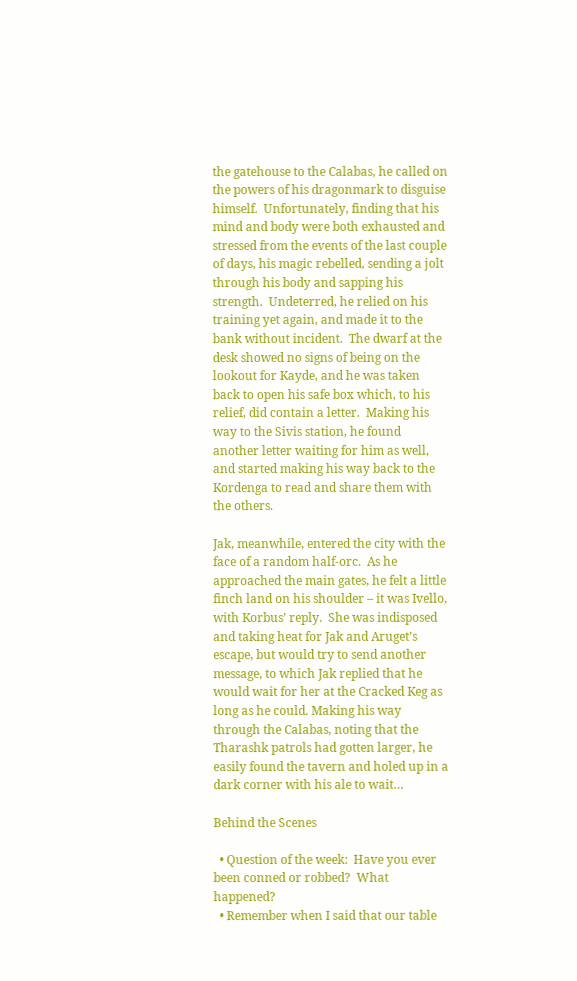the gatehouse to the Calabas, he called on the powers of his dragonmark to disguise himself.  Unfortunately, finding that his mind and body were both exhausted and stressed from the events of the last couple of days, his magic rebelled, sending a jolt through his body and sapping his strength.  Undeterred, he relied on his training yet again, and made it to the bank without incident.  The dwarf at the desk showed no signs of being on the lookout for Kayde, and he was taken back to open his safe box which, to his relief, did contain a letter.  Making his way to the Sivis station, he found another letter waiting for him as well, and started making his way back to the Kordenga to read and share them with the others.

Jak, meanwhile, entered the city with the face of a random half-orc.  As he approached the main gates, he felt a little finch land on his shoulder – it was Ivello, with Korbus’ reply.  She was indisposed and taking heat for Jak and Aruget’s escape, but would try to send another message, to which Jak replied that he would wait for her at the Cracked Keg as long as he could. Making his way through the Calabas, noting that the Tharashk patrols had gotten larger, he easily found the tavern and holed up in a dark corner with his ale to wait…

Behind the Scenes

  • Question of the week:  Have you ever been conned or robbed?  What happened?
  • Remember when I said that our table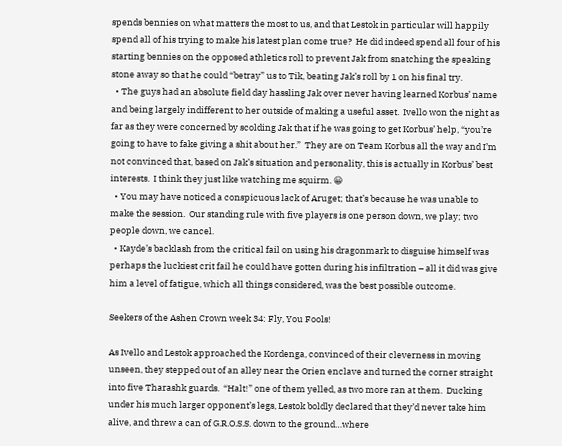spends bennies on what matters the most to us, and that Lestok in particular will happily spend all of his trying to make his latest plan come true?  He did indeed spend all four of his starting bennies on the opposed athletics roll to prevent Jak from snatching the speaking stone away so that he could “betray” us to Tik, beating Jak’s roll by 1 on his final try.
  • The guys had an absolute field day hassling Jak over never having learned Korbus’ name and being largely indifferent to her outside of making a useful asset.  Ivello won the night as far as they were concerned by scolding Jak that if he was going to get Korbus’ help, “you’re going to have to fake giving a shit about her.”  They are on Team Korbus all the way and I’m not convinced that, based on Jak’s situation and personality, this is actually in Korbus’ best interests.  I think they just like watching me squirm. 😀
  • You may have noticed a conspicuous lack of Aruget; that’s because he was unable to make the session.  Our standing rule with five players is one person down, we play; two people down, we cancel.
  • Kayde’s backlash from the critical fail on using his dragonmark to disguise himself was perhaps the luckiest crit fail he could have gotten during his infiltration – all it did was give him a level of fatigue, which all things considered, was the best possible outcome.

Seekers of the Ashen Crown week 34: Fly, You Fools!

As Ivello and Lestok approached the Kordenga, convinced of their cleverness in moving unseen, they stepped out of an alley near the Orien enclave and turned the corner straight into five Tharashk guards.  “Halt!” one of them yelled, as two more ran at them.  Ducking under his much larger opponent’s legs, Lestok boldly declared that they’d never take him alive, and threw a can of G.R.O.S.S. down to the ground…where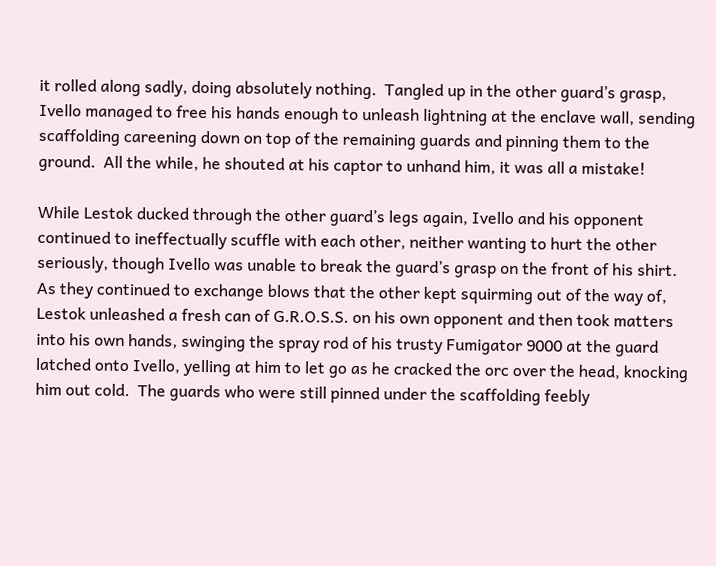it rolled along sadly, doing absolutely nothing.  Tangled up in the other guard’s grasp, Ivello managed to free his hands enough to unleash lightning at the enclave wall, sending scaffolding careening down on top of the remaining guards and pinning them to the ground.  All the while, he shouted at his captor to unhand him, it was all a mistake!

While Lestok ducked through the other guard’s legs again, Ivello and his opponent continued to ineffectually scuffle with each other, neither wanting to hurt the other seriously, though Ivello was unable to break the guard’s grasp on the front of his shirt.  As they continued to exchange blows that the other kept squirming out of the way of, Lestok unleashed a fresh can of G.R.O.S.S. on his own opponent and then took matters into his own hands, swinging the spray rod of his trusty Fumigator 9000 at the guard latched onto Ivello, yelling at him to let go as he cracked the orc over the head, knocking him out cold.  The guards who were still pinned under the scaffolding feebly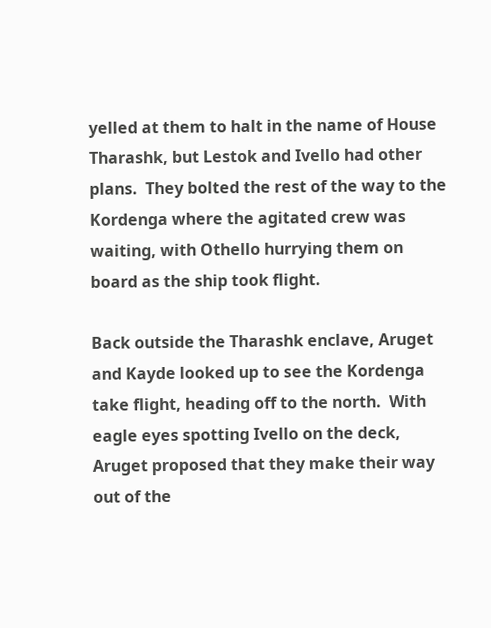yelled at them to halt in the name of House Tharashk, but Lestok and Ivello had other plans.  They bolted the rest of the way to the Kordenga where the agitated crew was waiting, with Othello hurrying them on board as the ship took flight.

Back outside the Tharashk enclave, Aruget and Kayde looked up to see the Kordenga take flight, heading off to the north.  With eagle eyes spotting Ivello on the deck, Aruget proposed that they make their way out of the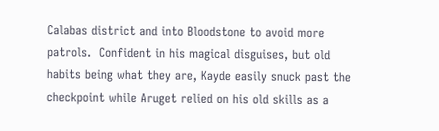Calabas district and into Bloodstone to avoid more patrols.  Confident in his magical disguises, but old habits being what they are, Kayde easily snuck past the checkpoint while Aruget relied on his old skills as a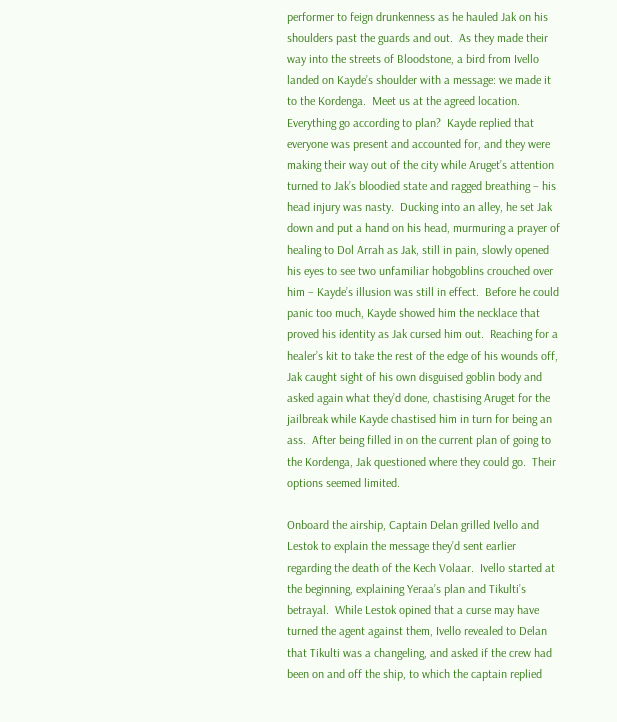performer to feign drunkenness as he hauled Jak on his shoulders past the guards and out.  As they made their way into the streets of Bloodstone, a bird from Ivello landed on Kayde’s shoulder with a message: we made it to the Kordenga.  Meet us at the agreed location.  Everything go according to plan?  Kayde replied that everyone was present and accounted for, and they were making their way out of the city while Aruget’s attention turned to Jak’s bloodied state and ragged breathing – his head injury was nasty.  Ducking into an alley, he set Jak down and put a hand on his head, murmuring a prayer of healing to Dol Arrah as Jak, still in pain, slowly opened his eyes to see two unfamiliar hobgoblins crouched over him – Kayde’s illusion was still in effect.  Before he could panic too much, Kayde showed him the necklace that proved his identity as Jak cursed him out.  Reaching for a healer’s kit to take the rest of the edge of his wounds off, Jak caught sight of his own disguised goblin body and asked again what they’d done, chastising Aruget for the jailbreak while Kayde chastised him in turn for being an ass.  After being filled in on the current plan of going to the Kordenga, Jak questioned where they could go.  Their options seemed limited.

Onboard the airship, Captain Delan grilled Ivello and Lestok to explain the message they’d sent earlier regarding the death of the Kech Volaar.  Ivello started at the beginning, explaining Yeraa’s plan and Tikulti’s betrayal.  While Lestok opined that a curse may have turned the agent against them, Ivello revealed to Delan that Tikulti was a changeling, and asked if the crew had been on and off the ship, to which the captain replied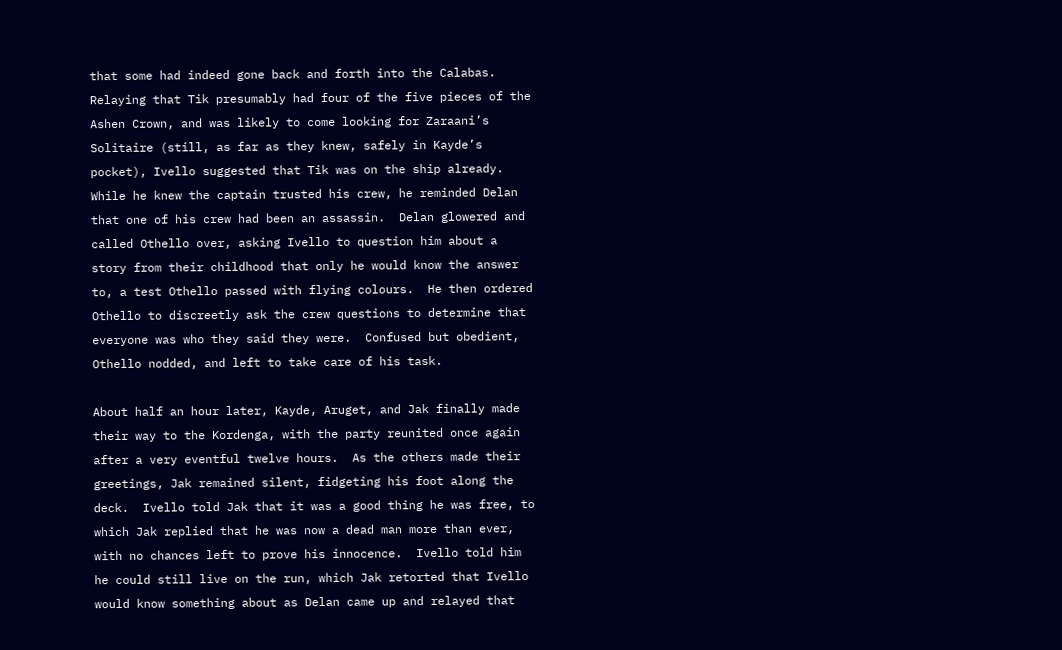that some had indeed gone back and forth into the Calabas.  Relaying that Tik presumably had four of the five pieces of the Ashen Crown, and was likely to come looking for Zaraani’s Solitaire (still, as far as they knew, safely in Kayde’s pocket), Ivello suggested that Tik was on the ship already.  While he knew the captain trusted his crew, he reminded Delan that one of his crew had been an assassin.  Delan glowered and called Othello over, asking Ivello to question him about a story from their childhood that only he would know the answer to, a test Othello passed with flying colours.  He then ordered Othello to discreetly ask the crew questions to determine that everyone was who they said they were.  Confused but obedient, Othello nodded, and left to take care of his task.

About half an hour later, Kayde, Aruget, and Jak finally made their way to the Kordenga, with the party reunited once again after a very eventful twelve hours.  As the others made their greetings, Jak remained silent, fidgeting his foot along the deck.  Ivello told Jak that it was a good thing he was free, to which Jak replied that he was now a dead man more than ever, with no chances left to prove his innocence.  Ivello told him he could still live on the run, which Jak retorted that Ivello would know something about as Delan came up and relayed that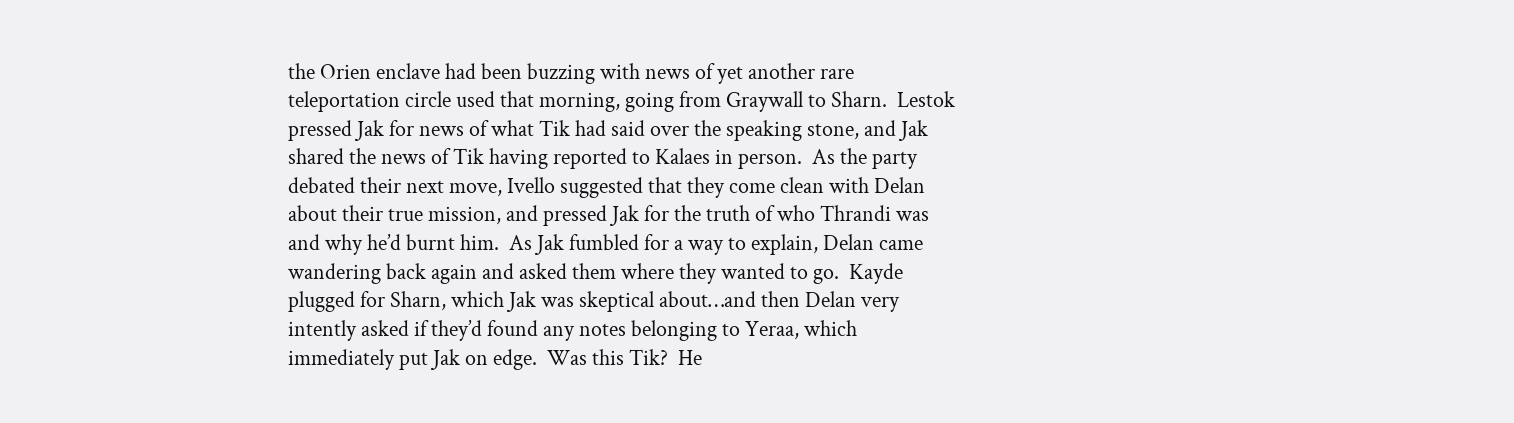the Orien enclave had been buzzing with news of yet another rare teleportation circle used that morning, going from Graywall to Sharn.  Lestok pressed Jak for news of what Tik had said over the speaking stone, and Jak shared the news of Tik having reported to Kalaes in person.  As the party debated their next move, Ivello suggested that they come clean with Delan about their true mission, and pressed Jak for the truth of who Thrandi was and why he’d burnt him.  As Jak fumbled for a way to explain, Delan came wandering back again and asked them where they wanted to go.  Kayde plugged for Sharn, which Jak was skeptical about…and then Delan very intently asked if they’d found any notes belonging to Yeraa, which immediately put Jak on edge.  Was this Tik?  He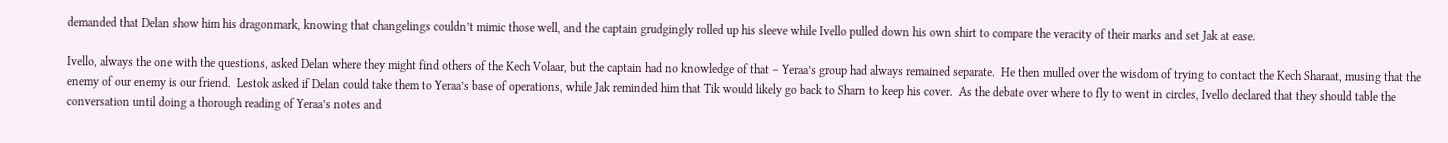demanded that Delan show him his dragonmark, knowing that changelings couldn’t mimic those well, and the captain grudgingly rolled up his sleeve while Ivello pulled down his own shirt to compare the veracity of their marks and set Jak at ease.

Ivello, always the one with the questions, asked Delan where they might find others of the Kech Volaar, but the captain had no knowledge of that – Yeraa’s group had always remained separate.  He then mulled over the wisdom of trying to contact the Kech Sharaat, musing that the enemy of our enemy is our friend.  Lestok asked if Delan could take them to Yeraa’s base of operations, while Jak reminded him that Tik would likely go back to Sharn to keep his cover.  As the debate over where to fly to went in circles, Ivello declared that they should table the conversation until doing a thorough reading of Yeraa’s notes and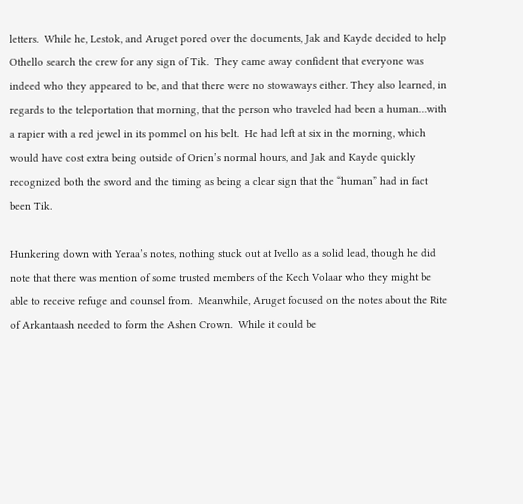letters.  While he, Lestok, and Aruget pored over the documents, Jak and Kayde decided to help Othello search the crew for any sign of Tik.  They came away confident that everyone was indeed who they appeared to be, and that there were no stowaways either. They also learned, in regards to the teleportation that morning, that the person who traveled had been a human…with a rapier with a red jewel in its pommel on his belt.  He had left at six in the morning, which would have cost extra being outside of Orien’s normal hours, and Jak and Kayde quickly recognized both the sword and the timing as being a clear sign that the “human” had in fact been Tik.

Hunkering down with Yeraa’s notes, nothing stuck out at Ivello as a solid lead, though he did note that there was mention of some trusted members of the Kech Volaar who they might be able to receive refuge and counsel from.  Meanwhile, Aruget focused on the notes about the Rite of Arkantaash needed to form the Ashen Crown.  While it could be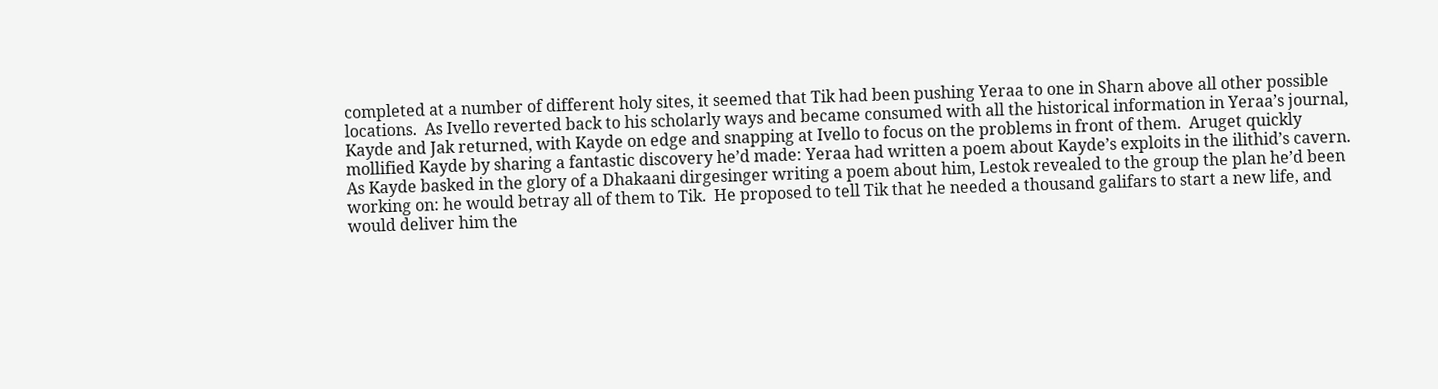completed at a number of different holy sites, it seemed that Tik had been pushing Yeraa to one in Sharn above all other possible locations.  As Ivello reverted back to his scholarly ways and became consumed with all the historical information in Yeraa’s journal, Kayde and Jak returned, with Kayde on edge and snapping at Ivello to focus on the problems in front of them.  Aruget quickly mollified Kayde by sharing a fantastic discovery he’d made: Yeraa had written a poem about Kayde’s exploits in the ilithid’s cavern.  As Kayde basked in the glory of a Dhakaani dirgesinger writing a poem about him, Lestok revealed to the group the plan he’d been working on: he would betray all of them to Tik.  He proposed to tell Tik that he needed a thousand galifars to start a new life, and would deliver him the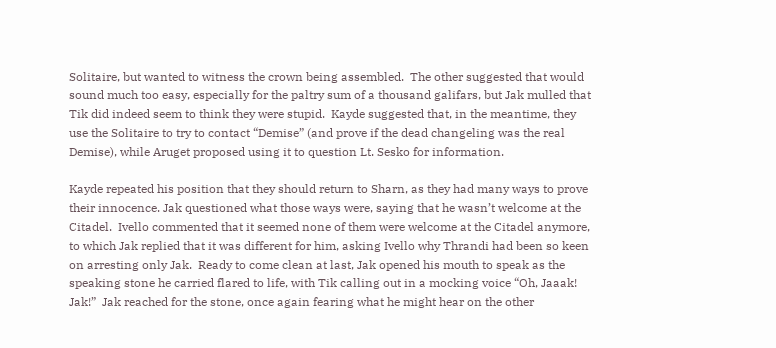Solitaire, but wanted to witness the crown being assembled.  The other suggested that would sound much too easy, especially for the paltry sum of a thousand galifars, but Jak mulled that Tik did indeed seem to think they were stupid.  Kayde suggested that, in the meantime, they use the Solitaire to try to contact “Demise” (and prove if the dead changeling was the real Demise), while Aruget proposed using it to question Lt. Sesko for information.

Kayde repeated his position that they should return to Sharn, as they had many ways to prove their innocence. Jak questioned what those ways were, saying that he wasn’t welcome at the Citadel.  Ivello commented that it seemed none of them were welcome at the Citadel anymore, to which Jak replied that it was different for him, asking Ivello why Thrandi had been so keen on arresting only Jak.  Ready to come clean at last, Jak opened his mouth to speak as the speaking stone he carried flared to life, with Tik calling out in a mocking voice “Oh, Jaaak!   Jak!”  Jak reached for the stone, once again fearing what he might hear on the other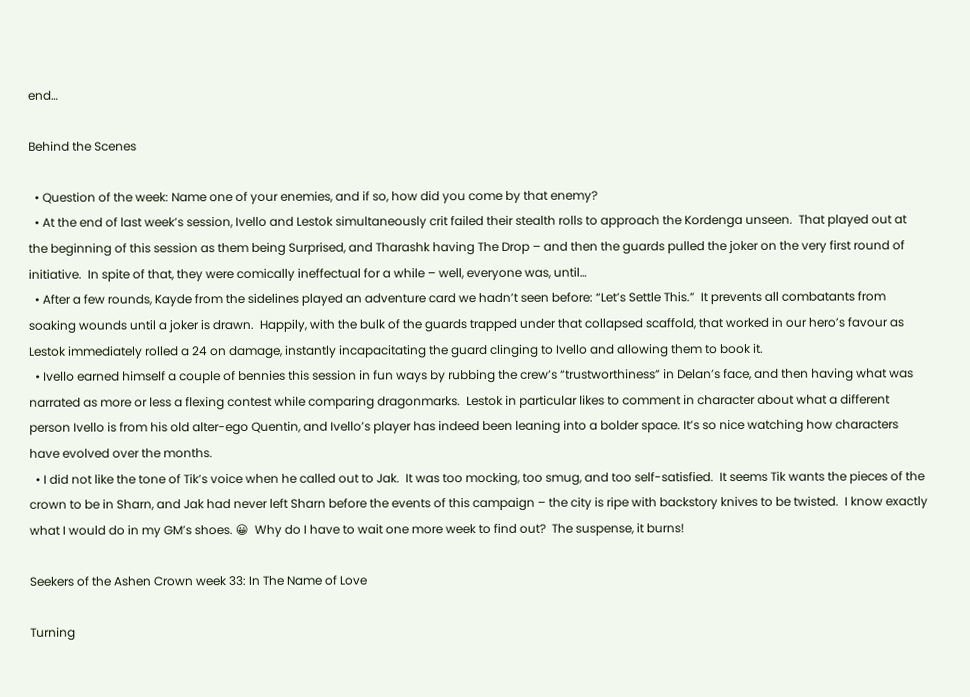end…

Behind the Scenes

  • Question of the week: Name one of your enemies, and if so, how did you come by that enemy?
  • At the end of last week’s session, Ivello and Lestok simultaneously crit failed their stealth rolls to approach the Kordenga unseen.  That played out at the beginning of this session as them being Surprised, and Tharashk having The Drop – and then the guards pulled the joker on the very first round of initiative.  In spite of that, they were comically ineffectual for a while – well, everyone was, until…
  • After a few rounds, Kayde from the sidelines played an adventure card we hadn’t seen before: “Let’s Settle This.”  It prevents all combatants from soaking wounds until a joker is drawn.  Happily, with the bulk of the guards trapped under that collapsed scaffold, that worked in our hero’s favour as Lestok immediately rolled a 24 on damage, instantly incapacitating the guard clinging to Ivello and allowing them to book it.
  • Ivello earned himself a couple of bennies this session in fun ways by rubbing the crew’s “trustworthiness” in Delan’s face, and then having what was narrated as more or less a flexing contest while comparing dragonmarks.  Lestok in particular likes to comment in character about what a different person Ivello is from his old alter-ego Quentin, and Ivello’s player has indeed been leaning into a bolder space. It’s so nice watching how characters have evolved over the months.
  • I did not like the tone of Tik’s voice when he called out to Jak.  It was too mocking, too smug, and too self-satisfied.  It seems Tik wants the pieces of the crown to be in Sharn, and Jak had never left Sharn before the events of this campaign – the city is ripe with backstory knives to be twisted.  I know exactly what I would do in my GM’s shoes. 😀  Why do I have to wait one more week to find out?  The suspense, it burns!

Seekers of the Ashen Crown week 33: In The Name of Love

Turning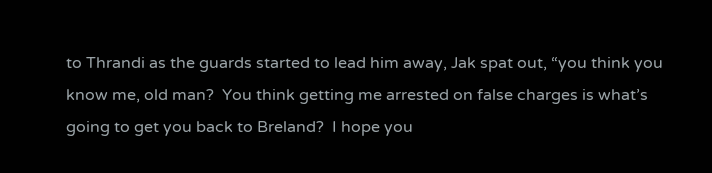to Thrandi as the guards started to lead him away, Jak spat out, “you think you know me, old man?  You think getting me arrested on false charges is what’s going to get you back to Breland?  I hope you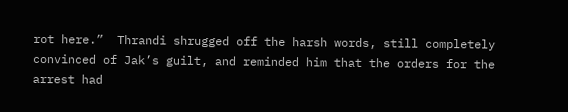rot here.”  Thrandi shrugged off the harsh words, still completely convinced of Jak’s guilt, and reminded him that the orders for the arrest had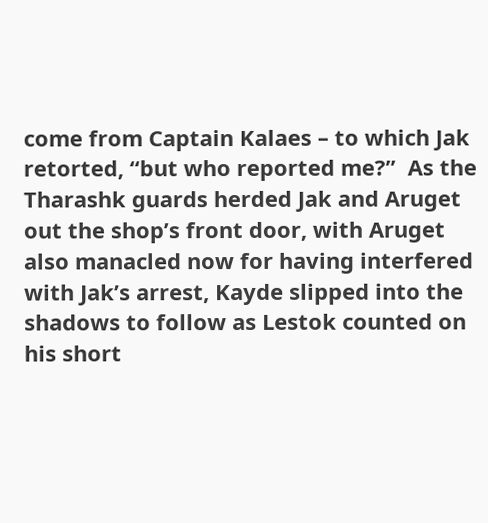come from Captain Kalaes – to which Jak retorted, “but who reported me?”  As the Tharashk guards herded Jak and Aruget out the shop’s front door, with Aruget also manacled now for having interfered with Jak’s arrest, Kayde slipped into the shadows to follow as Lestok counted on his short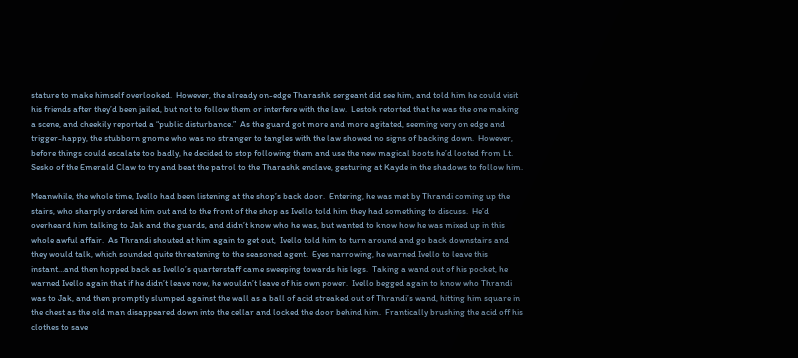stature to make himself overlooked.  However, the already on-edge Tharashk sergeant did see him, and told him he could visit his friends after they’d been jailed, but not to follow them or interfere with the law.  Lestok retorted that he was the one making a scene, and cheekily reported a “public disturbance.”  As the guard got more and more agitated, seeming very on edge and trigger-happy, the stubborn gnome who was no stranger to tangles with the law showed no signs of backing down.  However, before things could escalate too badly, he decided to stop following them and use the new magical boots he’d looted from Lt. Sesko of the Emerald Claw to try and beat the patrol to the Tharashk enclave, gesturing at Kayde in the shadows to follow him.

Meanwhile, the whole time, Ivello had been listening at the shop’s back door.  Entering, he was met by Thrandi coming up the stairs, who sharply ordered him out and to the front of the shop as Ivello told him they had something to discuss.  He’d overheard him talking to Jak and the guards, and didn’t know who he was, but wanted to know how he was mixed up in this whole awful affair.  As Thrandi shouted at him again to get out,  Ivello told him to turn around and go back downstairs and they would talk, which sounded quite threatening to the seasoned agent.  Eyes narrowing, he warned Ivello to leave this instant…and then hopped back as Ivello’s quarterstaff came sweeping towards his legs.  Taking a wand out of his pocket, he warned Ivello again that if he didn’t leave now, he wouldn’t leave of his own power.  Ivello begged again to know who Thrandi was to Jak, and then promptly slumped against the wall as a ball of acid streaked out of Thrandi’s wand, hitting him square in the chest as the old man disappeared down into the cellar and locked the door behind him.  Frantically brushing the acid off his clothes to save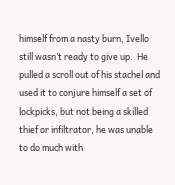himself from a nasty burn, Ivello still wasn’t ready to give up.  He pulled a scroll out of his stachel and used it to conjure himself a set of lockpicks, but not being a skilled thief or infiltrator, he was unable to do much with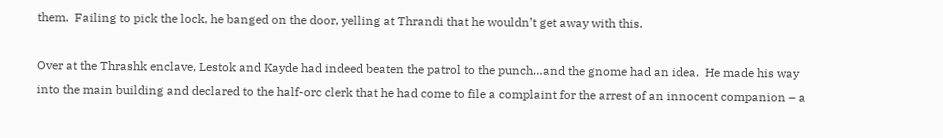them.  Failing to pick the lock, he banged on the door, yelling at Thrandi that he wouldn’t get away with this.

Over at the Thrashk enclave, Lestok and Kayde had indeed beaten the patrol to the punch…and the gnome had an idea.  He made his way into the main building and declared to the half-orc clerk that he had come to file a complaint for the arrest of an innocent companion – a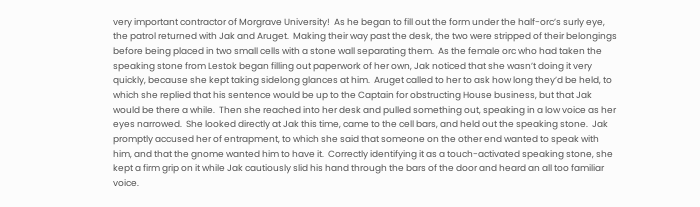very important contractor of Morgrave University!  As he began to fill out the form under the half-orc’s surly eye, the patrol returned with Jak and Aruget.  Making their way past the desk, the two were stripped of their belongings before being placed in two small cells with a stone wall separating them.  As the female orc who had taken the speaking stone from Lestok began filling out paperwork of her own, Jak noticed that she wasn’t doing it very quickly, because she kept taking sidelong glances at him.  Aruget called to her to ask how long they’d be held, to which she replied that his sentence would be up to the Captain for obstructing House business, but that Jak would be there a while.  Then she reached into her desk and pulled something out, speaking in a low voice as her eyes narrowed.  She looked directly at Jak this time, came to the cell bars, and held out the speaking stone.  Jak promptly accused her of entrapment, to which she said that someone on the other end wanted to speak with him, and that the gnome wanted him to have it.  Correctly identifying it as a touch-activated speaking stone, she kept a firm grip on it while Jak cautiously slid his hand through the bars of the door and heard an all too familiar voice.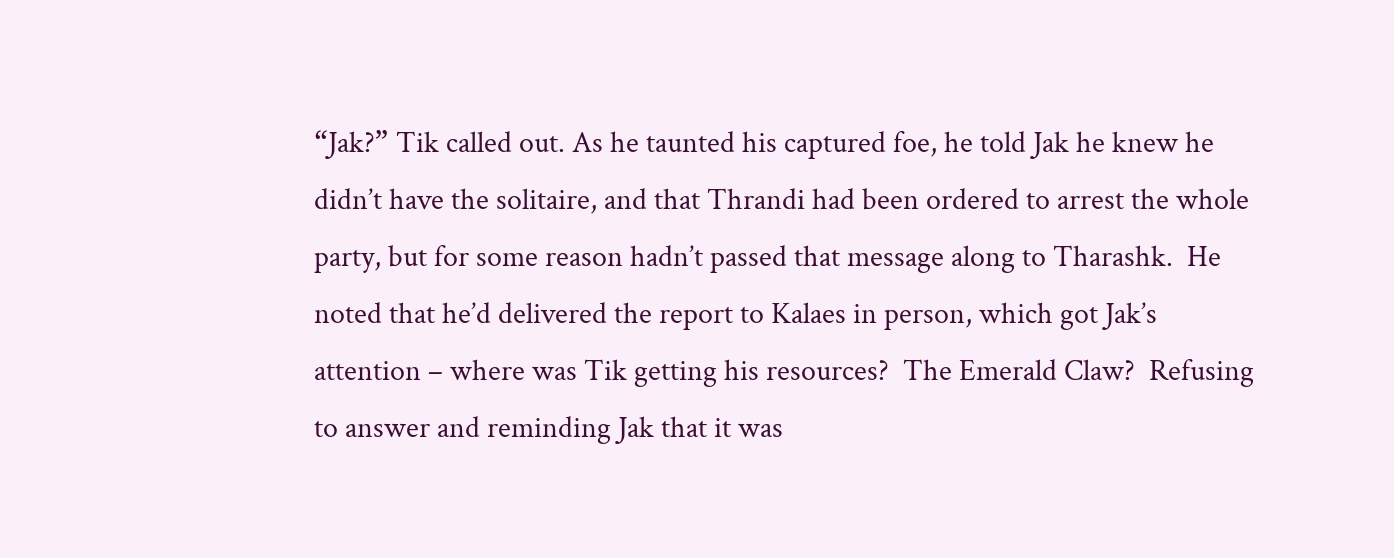“Jak?” Tik called out. As he taunted his captured foe, he told Jak he knew he didn’t have the solitaire, and that Thrandi had been ordered to arrest the whole party, but for some reason hadn’t passed that message along to Tharashk.  He noted that he’d delivered the report to Kalaes in person, which got Jak’s attention – where was Tik getting his resources?  The Emerald Claw?  Refusing to answer and reminding Jak that it was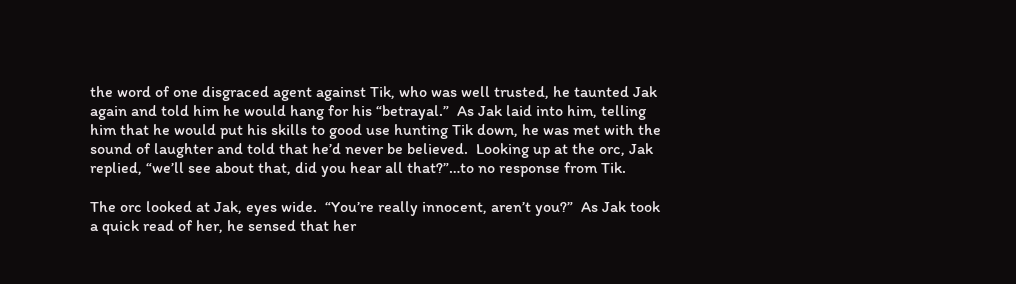the word of one disgraced agent against Tik, who was well trusted, he taunted Jak again and told him he would hang for his “betrayal.”  As Jak laid into him, telling him that he would put his skills to good use hunting Tik down, he was met with the sound of laughter and told that he’d never be believed.  Looking up at the orc, Jak replied, “we’ll see about that, did you hear all that?”…to no response from Tik.

The orc looked at Jak, eyes wide.  “You’re really innocent, aren’t you?”  As Jak took a quick read of her, he sensed that her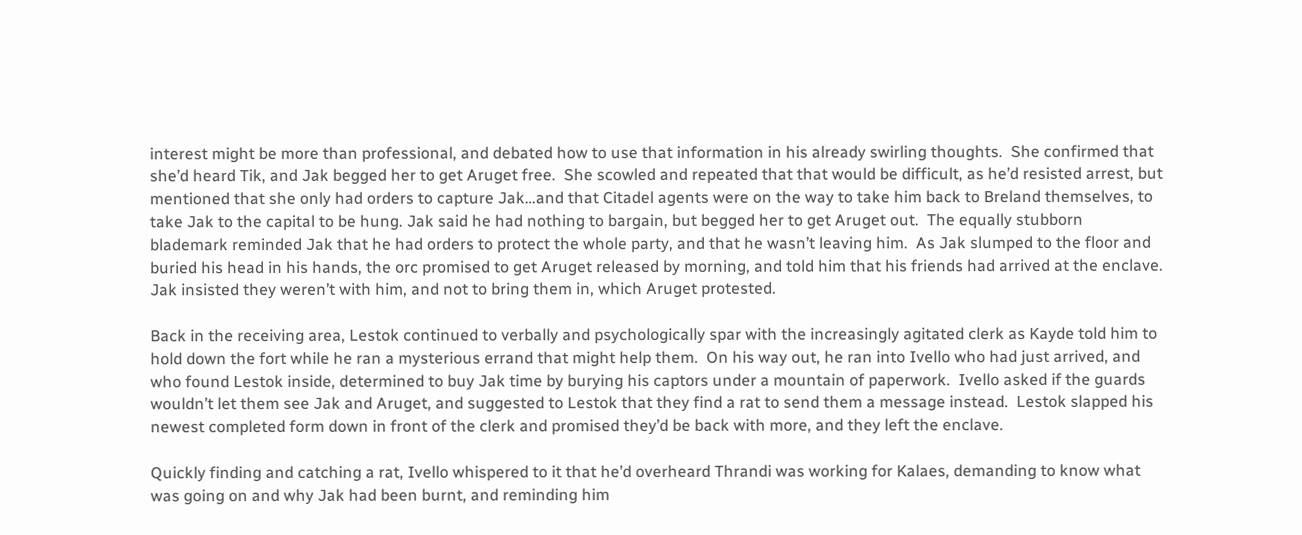interest might be more than professional, and debated how to use that information in his already swirling thoughts.  She confirmed that she’d heard Tik, and Jak begged her to get Aruget free.  She scowled and repeated that that would be difficult, as he’d resisted arrest, but mentioned that she only had orders to capture Jak…and that Citadel agents were on the way to take him back to Breland themselves, to take Jak to the capital to be hung. Jak said he had nothing to bargain, but begged her to get Aruget out.  The equally stubborn blademark reminded Jak that he had orders to protect the whole party, and that he wasn’t leaving him.  As Jak slumped to the floor and buried his head in his hands, the orc promised to get Aruget released by morning, and told him that his friends had arrived at the enclave.  Jak insisted they weren’t with him, and not to bring them in, which Aruget protested.

Back in the receiving area, Lestok continued to verbally and psychologically spar with the increasingly agitated clerk as Kayde told him to hold down the fort while he ran a mysterious errand that might help them.  On his way out, he ran into Ivello who had just arrived, and who found Lestok inside, determined to buy Jak time by burying his captors under a mountain of paperwork.  Ivello asked if the guards wouldn’t let them see Jak and Aruget, and suggested to Lestok that they find a rat to send them a message instead.  Lestok slapped his newest completed form down in front of the clerk and promised they’d be back with more, and they left the enclave.

Quickly finding and catching a rat, Ivello whispered to it that he’d overheard Thrandi was working for Kalaes, demanding to know what was going on and why Jak had been burnt, and reminding him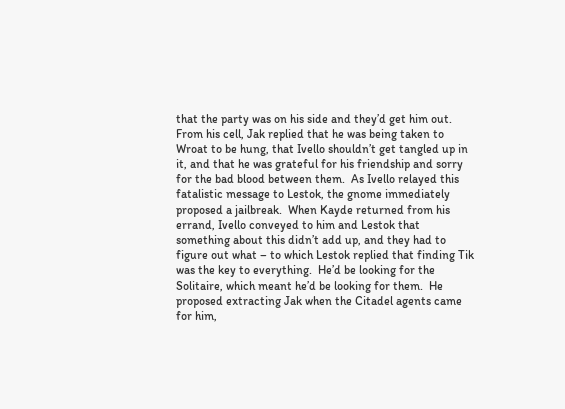that the party was on his side and they’d get him out.  From his cell, Jak replied that he was being taken to Wroat to be hung, that Ivello shouldn’t get tangled up in it, and that he was grateful for his friendship and sorry for the bad blood between them.  As Ivello relayed this fatalistic message to Lestok, the gnome immediately proposed a jailbreak.  When Kayde returned from his errand, Ivello conveyed to him and Lestok that something about this didn’t add up, and they had to figure out what – to which Lestok replied that finding Tik was the key to everything.  He’d be looking for the Solitaire, which meant he’d be looking for them.  He proposed extracting Jak when the Citadel agents came for him,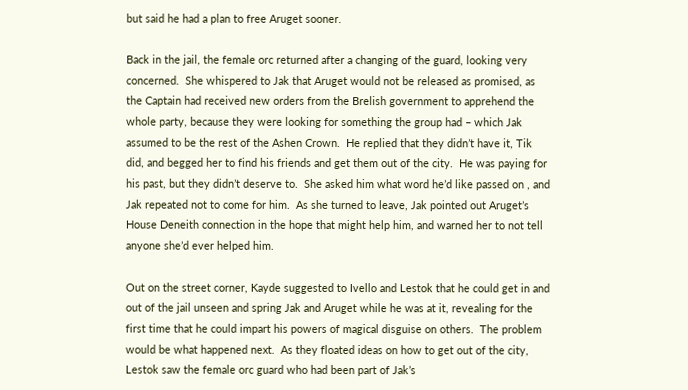but said he had a plan to free Aruget sooner.

Back in the jail, the female orc returned after a changing of the guard, looking very concerned.  She whispered to Jak that Aruget would not be released as promised, as the Captain had received new orders from the Brelish government to apprehend the whole party, because they were looking for something the group had – which Jak assumed to be the rest of the Ashen Crown.  He replied that they didn’t have it, Tik did, and begged her to find his friends and get them out of the city.  He was paying for his past, but they didn’t deserve to.  She asked him what word he’d like passed on , and Jak repeated not to come for him.  As she turned to leave, Jak pointed out Aruget’s House Deneith connection in the hope that might help him, and warned her to not tell anyone she’d ever helped him.

Out on the street corner, Kayde suggested to Ivello and Lestok that he could get in and out of the jail unseen and spring Jak and Aruget while he was at it, revealing for the first time that he could impart his powers of magical disguise on others.  The problem would be what happened next.  As they floated ideas on how to get out of the city, Lestok saw the female orc guard who had been part of Jak’s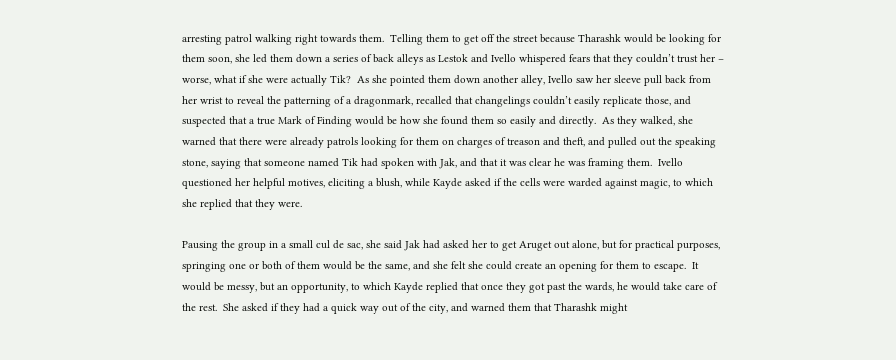arresting patrol walking right towards them.  Telling them to get off the street because Tharashk would be looking for them soon, she led them down a series of back alleys as Lestok and Ivello whispered fears that they couldn’t trust her – worse, what if she were actually Tik?  As she pointed them down another alley, Ivello saw her sleeve pull back from her wrist to reveal the patterning of a dragonmark, recalled that changelings couldn’t easily replicate those, and suspected that a true Mark of Finding would be how she found them so easily and directly.  As they walked, she warned that there were already patrols looking for them on charges of treason and theft, and pulled out the speaking stone, saying that someone named Tik had spoken with Jak, and that it was clear he was framing them.  Ivello questioned her helpful motives, eliciting a blush, while Kayde asked if the cells were warded against magic, to which she replied that they were.

Pausing the group in a small cul de sac, she said Jak had asked her to get Aruget out alone, but for practical purposes, springing one or both of them would be the same, and she felt she could create an opening for them to escape.  It would be messy, but an opportunity, to which Kayde replied that once they got past the wards, he would take care of the rest.  She asked if they had a quick way out of the city, and warned them that Tharashk might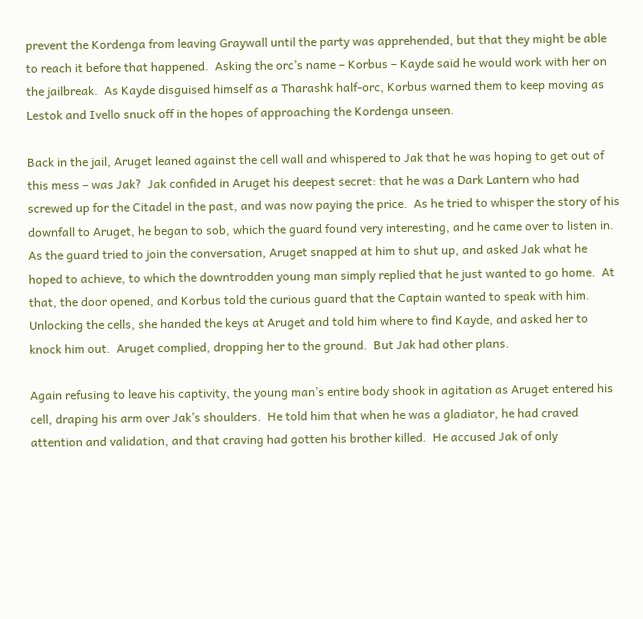prevent the Kordenga from leaving Graywall until the party was apprehended, but that they might be able to reach it before that happened.  Asking the orc’s name – Korbus – Kayde said he would work with her on the jailbreak.  As Kayde disguised himself as a Tharashk half-orc, Korbus warned them to keep moving as Lestok and Ivello snuck off in the hopes of approaching the Kordenga unseen.

Back in the jail, Aruget leaned against the cell wall and whispered to Jak that he was hoping to get out of this mess – was Jak?  Jak confided in Aruget his deepest secret: that he was a Dark Lantern who had screwed up for the Citadel in the past, and was now paying the price.  As he tried to whisper the story of his downfall to Aruget, he began to sob, which the guard found very interesting, and he came over to listen in.  As the guard tried to join the conversation, Aruget snapped at him to shut up, and asked Jak what he hoped to achieve, to which the downtrodden young man simply replied that he just wanted to go home.  At that, the door opened, and Korbus told the curious guard that the Captain wanted to speak with him.  Unlocking the cells, she handed the keys at Aruget and told him where to find Kayde, and asked her to knock him out.  Aruget complied, dropping her to the ground.  But Jak had other plans.

Again refusing to leave his captivity, the young man’s entire body shook in agitation as Aruget entered his cell, draping his arm over Jak’s shoulders.  He told him that when he was a gladiator, he had craved attention and validation, and that craving had gotten his brother killed.  He accused Jak of only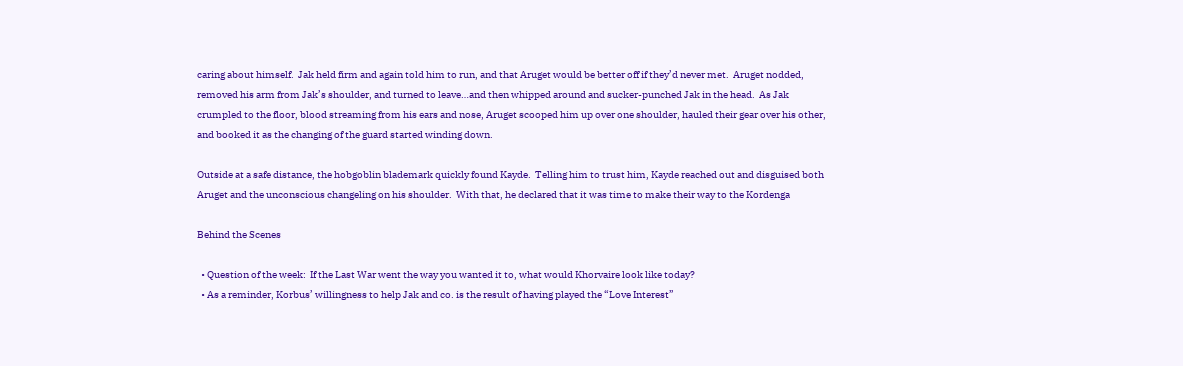caring about himself.  Jak held firm and again told him to run, and that Aruget would be better off if they’d never met.  Aruget nodded, removed his arm from Jak’s shoulder, and turned to leave…and then whipped around and sucker-punched Jak in the head.  As Jak crumpled to the floor, blood streaming from his ears and nose, Aruget scooped him up over one shoulder, hauled their gear over his other, and booked it as the changing of the guard started winding down.

Outside at a safe distance, the hobgoblin blademark quickly found Kayde.  Telling him to trust him, Kayde reached out and disguised both Aruget and the unconscious changeling on his shoulder.  With that, he declared that it was time to make their way to the Kordenga

Behind the Scenes

  • Question of the week:  If the Last War went the way you wanted it to, what would Khorvaire look like today?
  • As a reminder, Korbus’ willingness to help Jak and co. is the result of having played the “Love Interest”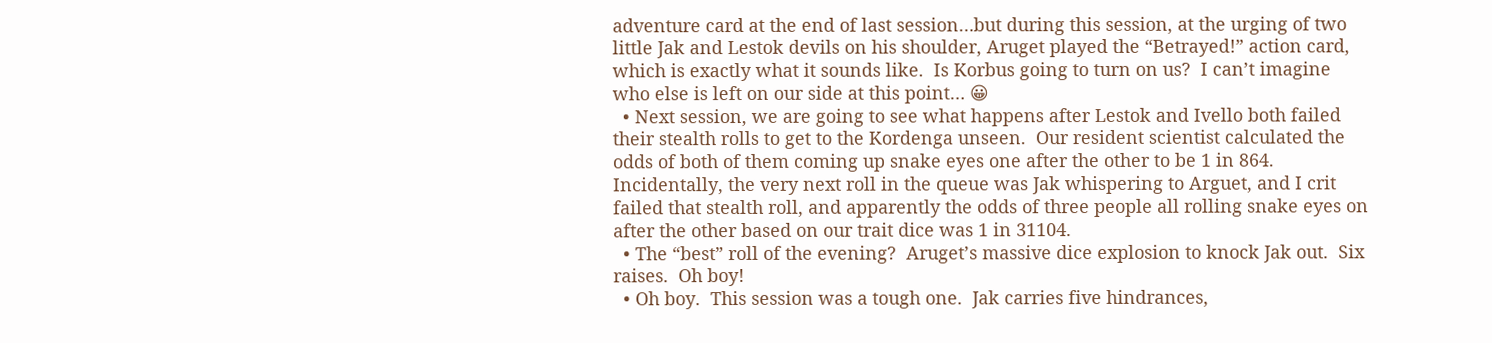adventure card at the end of last session…but during this session, at the urging of two little Jak and Lestok devils on his shoulder, Aruget played the “Betrayed!” action card, which is exactly what it sounds like.  Is Korbus going to turn on us?  I can’t imagine who else is left on our side at this point… 😀
  • Next session, we are going to see what happens after Lestok and Ivello both failed their stealth rolls to get to the Kordenga unseen.  Our resident scientist calculated the odds of both of them coming up snake eyes one after the other to be 1 in 864.  Incidentally, the very next roll in the queue was Jak whispering to Arguet, and I crit failed that stealth roll, and apparently the odds of three people all rolling snake eyes on after the other based on our trait dice was 1 in 31104.
  • The “best” roll of the evening?  Aruget’s massive dice explosion to knock Jak out.  Six raises.  Oh boy!
  • Oh boy.  This session was a tough one.  Jak carries five hindrances,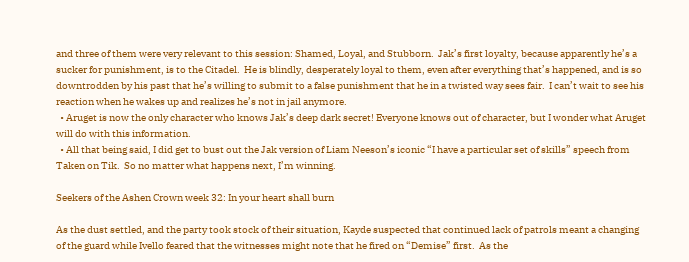and three of them were very relevant to this session: Shamed, Loyal, and Stubborn.  Jak’s first loyalty, because apparently he’s a sucker for punishment, is to the Citadel.  He is blindly, desperately loyal to them, even after everything that’s happened, and is so downtrodden by his past that he’s willing to submit to a false punishment that he in a twisted way sees fair.  I can’t wait to see his reaction when he wakes up and realizes he’s not in jail anymore.
  • Aruget is now the only character who knows Jak’s deep dark secret! Everyone knows out of character, but I wonder what Aruget will do with this information.
  • All that being said, I did get to bust out the Jak version of Liam Neeson’s iconic “I have a particular set of skills” speech from Taken on Tik.  So no matter what happens next, I’m winning.

Seekers of the Ashen Crown week 32: In your heart shall burn

As the dust settled, and the party took stock of their situation, Kayde suspected that continued lack of patrols meant a changing of the guard while Ivello feared that the witnesses might note that he fired on “Demise” first.  As the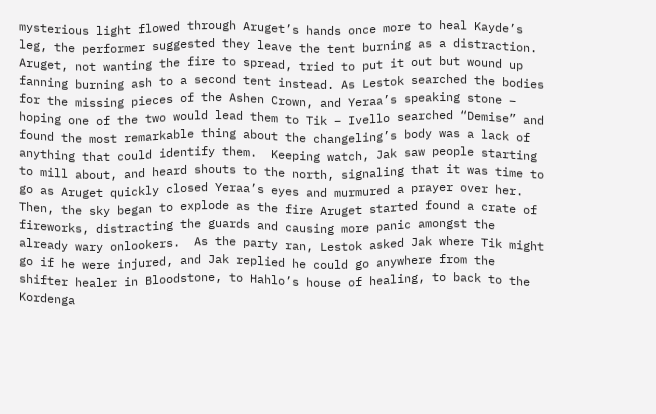mysterious light flowed through Aruget’s hands once more to heal Kayde’s leg, the performer suggested they leave the tent burning as a distraction.  Aruget, not wanting the fire to spread, tried to put it out but wound up fanning burning ash to a second tent instead. As Lestok searched the bodies for the missing pieces of the Ashen Crown, and Yeraa’s speaking stone – hoping one of the two would lead them to Tik – Ivello searched “Demise” and found the most remarkable thing about the changeling’s body was a lack of anything that could identify them.  Keeping watch, Jak saw people starting to mill about, and heard shouts to the north, signaling that it was time to go as Aruget quickly closed Yeraa’s eyes and murmured a prayer over her.  Then, the sky began to explode as the fire Aruget started found a crate of fireworks, distracting the guards and causing more panic amongst the already wary onlookers.  As the party ran, Lestok asked Jak where Tik might go if he were injured, and Jak replied he could go anywhere from the shifter healer in Bloodstone, to Hahlo’s house of healing, to back to the Kordenga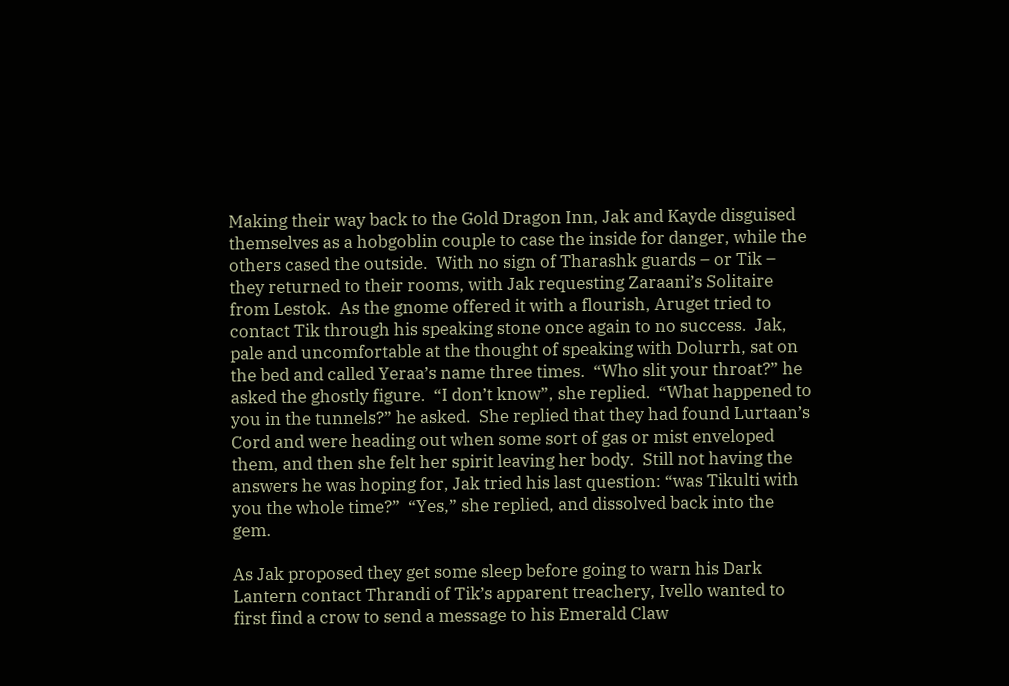Making their way back to the Gold Dragon Inn, Jak and Kayde disguised themselves as a hobgoblin couple to case the inside for danger, while the others cased the outside.  With no sign of Tharashk guards – or Tik – they returned to their rooms, with Jak requesting Zaraani’s Solitaire from Lestok.  As the gnome offered it with a flourish, Aruget tried to contact Tik through his speaking stone once again to no success.  Jak, pale and uncomfortable at the thought of speaking with Dolurrh, sat on the bed and called Yeraa’s name three times.  “Who slit your throat?” he asked the ghostly figure.  “I don’t know”, she replied.  “What happened to you in the tunnels?” he asked.  She replied that they had found Lurtaan’s Cord and were heading out when some sort of gas or mist enveloped them, and then she felt her spirit leaving her body.  Still not having the answers he was hoping for, Jak tried his last question: “was Tikulti with you the whole time?”  “Yes,” she replied, and dissolved back into the gem.

As Jak proposed they get some sleep before going to warn his Dark Lantern contact Thrandi of Tik’s apparent treachery, Ivello wanted to first find a crow to send a message to his Emerald Claw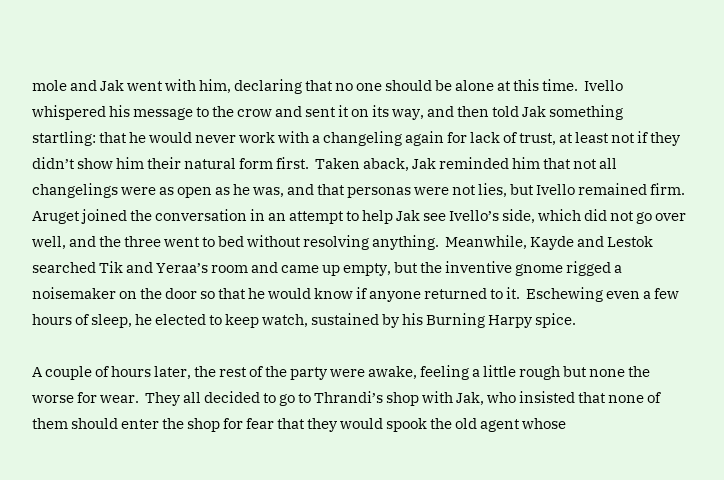mole and Jak went with him, declaring that no one should be alone at this time.  Ivello whispered his message to the crow and sent it on its way, and then told Jak something startling: that he would never work with a changeling again for lack of trust, at least not if they didn’t show him their natural form first.  Taken aback, Jak reminded him that not all changelings were as open as he was, and that personas were not lies, but Ivello remained firm.  Aruget joined the conversation in an attempt to help Jak see Ivello’s side, which did not go over well, and the three went to bed without resolving anything.  Meanwhile, Kayde and Lestok searched Tik and Yeraa’s room and came up empty, but the inventive gnome rigged a noisemaker on the door so that he would know if anyone returned to it.  Eschewing even a few hours of sleep, he elected to keep watch, sustained by his Burning Harpy spice.

A couple of hours later, the rest of the party were awake, feeling a little rough but none the worse for wear.  They all decided to go to Thrandi’s shop with Jak, who insisted that none of them should enter the shop for fear that they would spook the old agent whose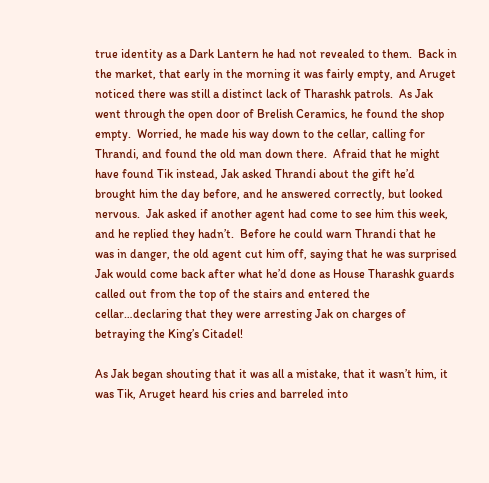true identity as a Dark Lantern he had not revealed to them.  Back in the market, that early in the morning it was fairly empty, and Aruget noticed there was still a distinct lack of Tharashk patrols.  As Jak went through the open door of Brelish Ceramics, he found the shop empty.  Worried, he made his way down to the cellar, calling for Thrandi, and found the old man down there.  Afraid that he might have found Tik instead, Jak asked Thrandi about the gift he’d brought him the day before, and he answered correctly, but looked nervous.  Jak asked if another agent had come to see him this week, and he replied they hadn’t.  Before he could warn Thrandi that he was in danger, the old agent cut him off, saying that he was surprised Jak would come back after what he’d done as House Tharashk guards called out from the top of the stairs and entered the cellar…declaring that they were arresting Jak on charges of betraying the King’s Citadel!

As Jak began shouting that it was all a mistake, that it wasn’t him, it was Tik, Aruget heard his cries and barreled into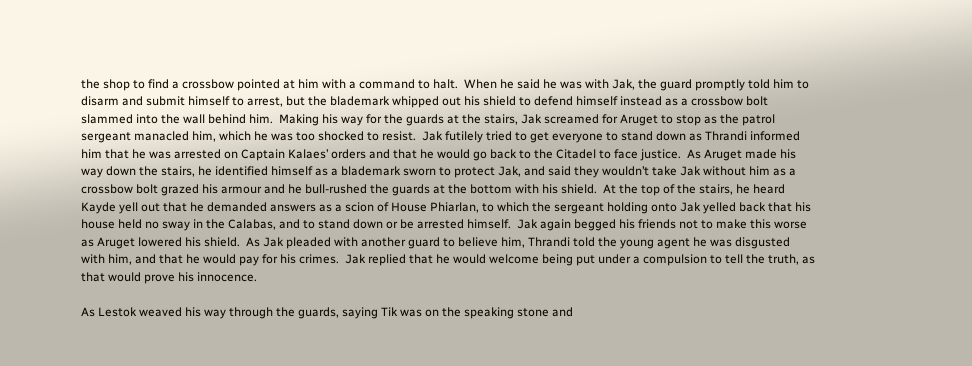the shop to find a crossbow pointed at him with a command to halt.  When he said he was with Jak, the guard promptly told him to disarm and submit himself to arrest, but the blademark whipped out his shield to defend himself instead as a crossbow bolt slammed into the wall behind him.  Making his way for the guards at the stairs, Jak screamed for Aruget to stop as the patrol sergeant manacled him, which he was too shocked to resist.  Jak futilely tried to get everyone to stand down as Thrandi informed him that he was arrested on Captain Kalaes’ orders and that he would go back to the Citadel to face justice.  As Aruget made his way down the stairs, he identified himself as a blademark sworn to protect Jak, and said they wouldn’t take Jak without him as a crossbow bolt grazed his armour and he bull-rushed the guards at the bottom with his shield.  At the top of the stairs, he heard Kayde yell out that he demanded answers as a scion of House Phiarlan, to which the sergeant holding onto Jak yelled back that his house held no sway in the Calabas, and to stand down or be arrested himself.  Jak again begged his friends not to make this worse as Aruget lowered his shield.  As Jak pleaded with another guard to believe him, Thrandi told the young agent he was disgusted with him, and that he would pay for his crimes.  Jak replied that he would welcome being put under a compulsion to tell the truth, as that would prove his innocence.

As Lestok weaved his way through the guards, saying Tik was on the speaking stone and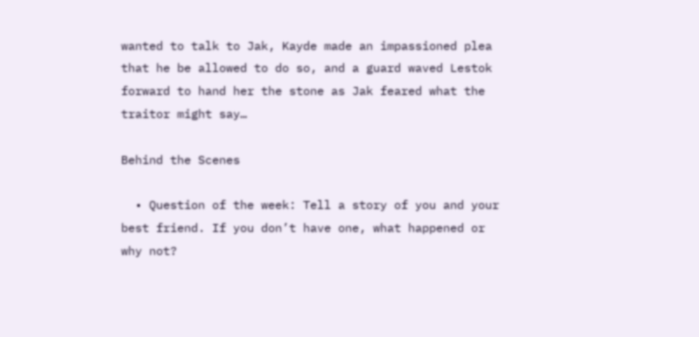wanted to talk to Jak, Kayde made an impassioned plea that he be allowed to do so, and a guard waved Lestok forward to hand her the stone as Jak feared what the traitor might say…

Behind the Scenes

  • Question of the week: Tell a story of you and your best friend. If you don’t have one, what happened or why not?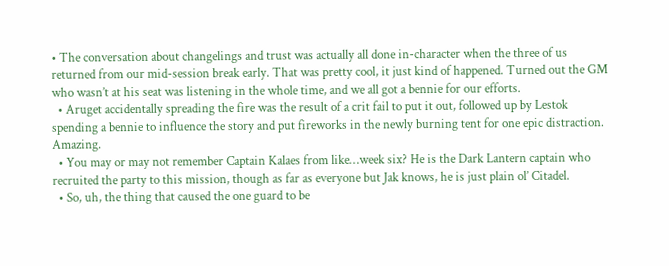• The conversation about changelings and trust was actually all done in-character when the three of us returned from our mid-session break early. That was pretty cool, it just kind of happened. Turned out the GM who wasn’t at his seat was listening in the whole time, and we all got a bennie for our efforts.
  • Aruget accidentally spreading the fire was the result of a crit fail to put it out, followed up by Lestok spending a bennie to influence the story and put fireworks in the newly burning tent for one epic distraction. Amazing.
  • You may or may not remember Captain Kalaes from like…week six? He is the Dark Lantern captain who recruited the party to this mission, though as far as everyone but Jak knows, he is just plain ol’ Citadel.
  • So, uh, the thing that caused the one guard to be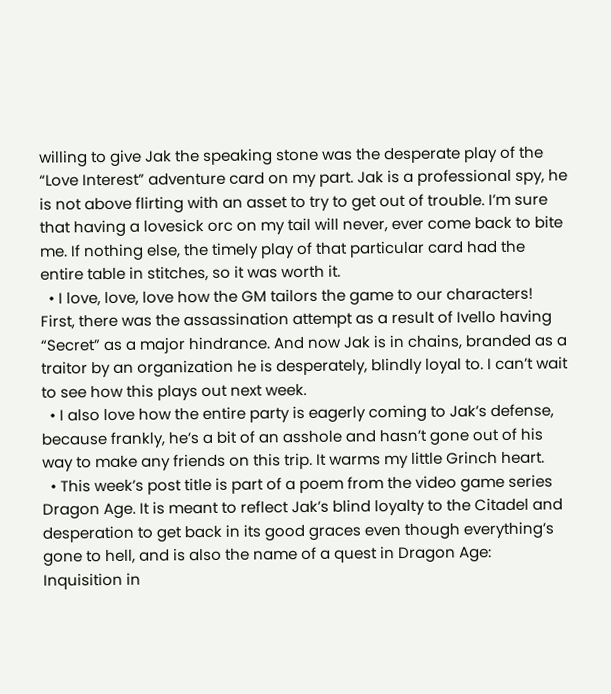willing to give Jak the speaking stone was the desperate play of the “Love Interest” adventure card on my part. Jak is a professional spy, he is not above flirting with an asset to try to get out of trouble. I’m sure that having a lovesick orc on my tail will never, ever come back to bite me. If nothing else, the timely play of that particular card had the entire table in stitches, so it was worth it.
  • I love, love, love how the GM tailors the game to our characters! First, there was the assassination attempt as a result of Ivello having “Secret” as a major hindrance. And now Jak is in chains, branded as a traitor by an organization he is desperately, blindly loyal to. I can’t wait to see how this plays out next week.
  • I also love how the entire party is eagerly coming to Jak’s defense, because frankly, he’s a bit of an asshole and hasn’t gone out of his way to make any friends on this trip. It warms my little Grinch heart.
  • This week’s post title is part of a poem from the video game series Dragon Age. It is meant to reflect Jak’s blind loyalty to the Citadel and desperation to get back in its good graces even though everything’s gone to hell, and is also the name of a quest in Dragon Age: Inquisition in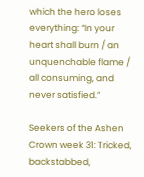which the hero loses everything: “In your heart shall burn / an unquenchable flame / all consuming, and never satisfied.”

Seekers of the Ashen Crown week 31: Tricked, backstabbed,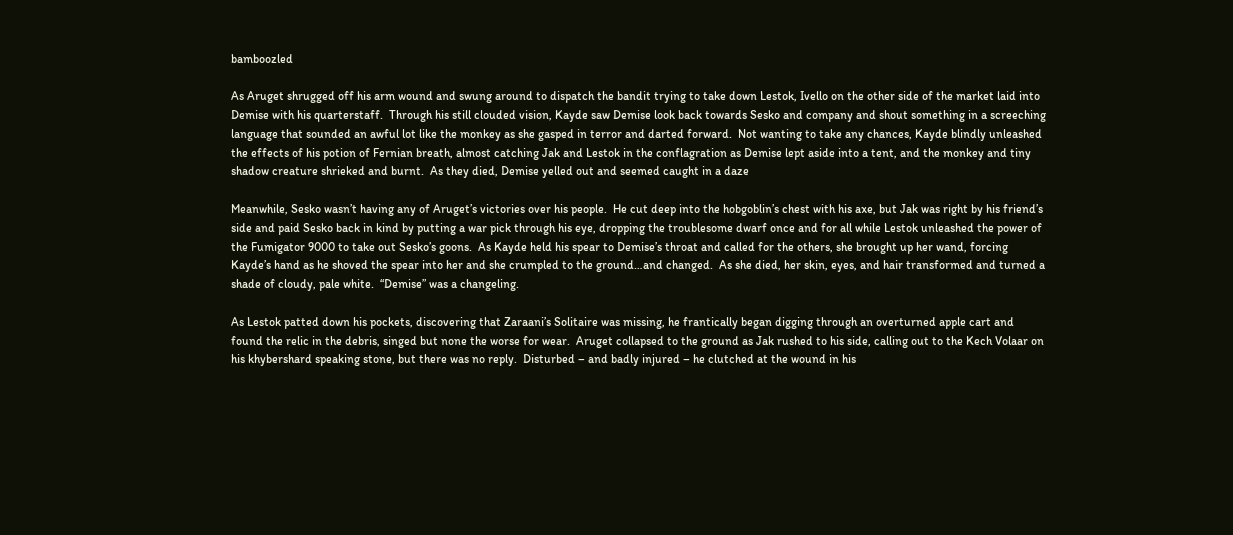bamboozled

As Aruget shrugged off his arm wound and swung around to dispatch the bandit trying to take down Lestok, Ivello on the other side of the market laid into Demise with his quarterstaff.  Through his still clouded vision, Kayde saw Demise look back towards Sesko and company and shout something in a screeching language that sounded an awful lot like the monkey as she gasped in terror and darted forward.  Not wanting to take any chances, Kayde blindly unleashed the effects of his potion of Fernian breath, almost catching Jak and Lestok in the conflagration as Demise lept aside into a tent, and the monkey and tiny shadow creature shrieked and burnt.  As they died, Demise yelled out and seemed caught in a daze

Meanwhile, Sesko wasn’t having any of Aruget’s victories over his people.  He cut deep into the hobgoblin’s chest with his axe, but Jak was right by his friend’s side and paid Sesko back in kind by putting a war pick through his eye, dropping the troublesome dwarf once and for all while Lestok unleashed the power of the Fumigator 9000 to take out Sesko’s goons.  As Kayde held his spear to Demise’s throat and called for the others, she brought up her wand, forcing Kayde’s hand as he shoved the spear into her and she crumpled to the ground…and changed.  As she died, her skin, eyes, and hair transformed and turned a shade of cloudy, pale white.  “Demise” was a changeling.

As Lestok patted down his pockets, discovering that Zaraani’s Solitaire was missing, he frantically began digging through an overturned apple cart and found the relic in the debris, singed but none the worse for wear.  Aruget collapsed to the ground as Jak rushed to his side, calling out to the Kech Volaar on his khybershard speaking stone, but there was no reply.  Disturbed – and badly injured – he clutched at the wound in his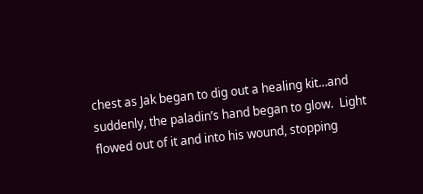chest as Jak began to dig out a healing kit…and suddenly, the paladin’s hand began to glow.  Light flowed out of it and into his wound, stopping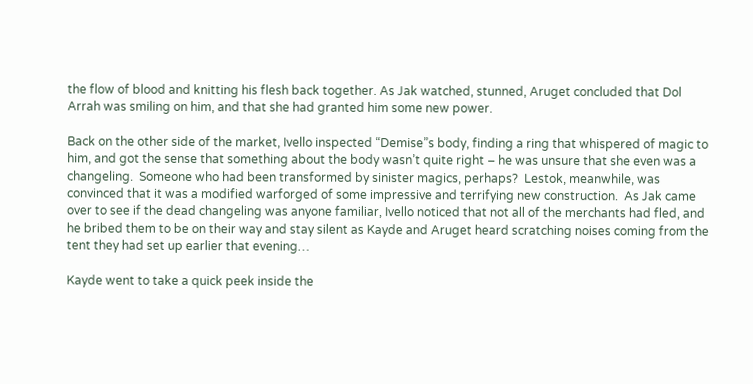the flow of blood and knitting his flesh back together. As Jak watched, stunned, Aruget concluded that Dol Arrah was smiling on him, and that she had granted him some new power.

Back on the other side of the market, Ivello inspected “Demise”s body, finding a ring that whispered of magic to him, and got the sense that something about the body wasn’t quite right – he was unsure that she even was a changeling.  Someone who had been transformed by sinister magics, perhaps?  Lestok, meanwhile, was convinced that it was a modified warforged of some impressive and terrifying new construction.  As Jak came over to see if the dead changeling was anyone familiar, Ivello noticed that not all of the merchants had fled, and he bribed them to be on their way and stay silent as Kayde and Aruget heard scratching noises coming from the tent they had set up earlier that evening…

Kayde went to take a quick peek inside the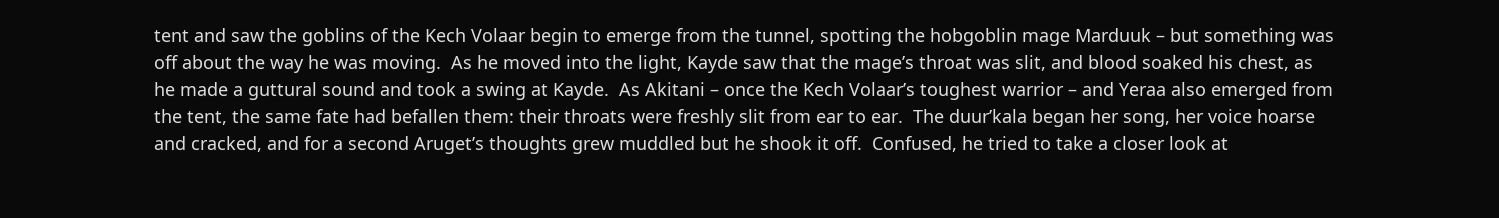tent and saw the goblins of the Kech Volaar begin to emerge from the tunnel, spotting the hobgoblin mage Marduuk – but something was off about the way he was moving.  As he moved into the light, Kayde saw that the mage’s throat was slit, and blood soaked his chest, as he made a guttural sound and took a swing at Kayde.  As Akitani – once the Kech Volaar’s toughest warrior – and Yeraa also emerged from the tent, the same fate had befallen them: their throats were freshly slit from ear to ear.  The duur’kala began her song, her voice hoarse and cracked, and for a second Aruget’s thoughts grew muddled but he shook it off.  Confused, he tried to take a closer look at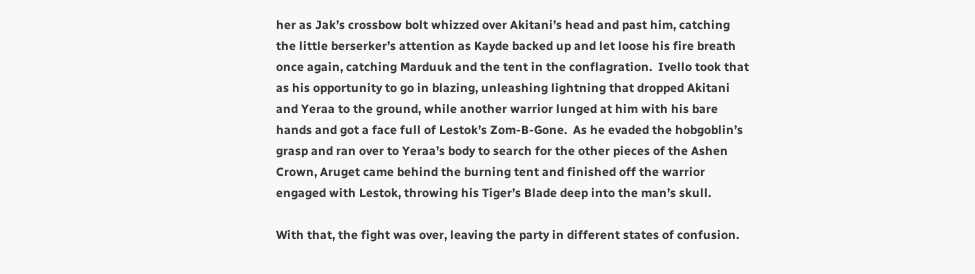her as Jak’s crossbow bolt whizzed over Akitani’s head and past him, catching the little berserker’s attention as Kayde backed up and let loose his fire breath once again, catching Marduuk and the tent in the conflagration.  Ivello took that as his opportunity to go in blazing, unleashing lightning that dropped Akitani and Yeraa to the ground, while another warrior lunged at him with his bare hands and got a face full of Lestok’s Zom-B-Gone.  As he evaded the hobgoblin’s grasp and ran over to Yeraa’s body to search for the other pieces of the Ashen Crown, Aruget came behind the burning tent and finished off the warrior engaged with Lestok, throwing his Tiger’s Blade deep into the man’s skull.

With that, the fight was over, leaving the party in different states of confusion.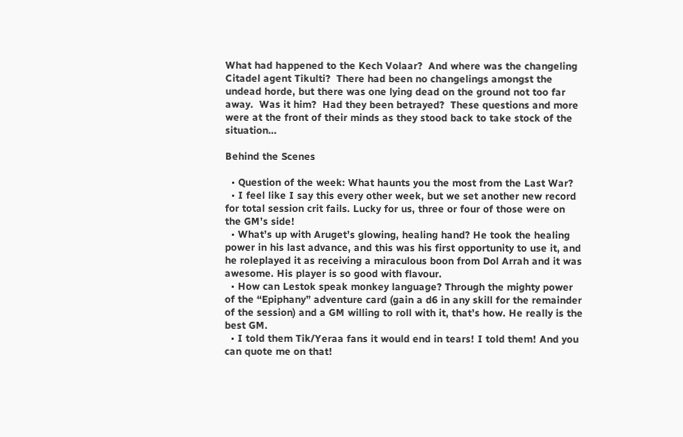What had happened to the Kech Volaar?  And where was the changeling Citadel agent Tikulti?  There had been no changelings amongst the undead horde, but there was one lying dead on the ground not too far away.  Was it him?  Had they been betrayed?  These questions and more were at the front of their minds as they stood back to take stock of the situation…

Behind the Scenes

  • Question of the week: What haunts you the most from the Last War?
  • I feel like I say this every other week, but we set another new record for total session crit fails. Lucky for us, three or four of those were on the GM’s side!
  • What’s up with Aruget’s glowing, healing hand? He took the healing power in his last advance, and this was his first opportunity to use it, and he roleplayed it as receiving a miraculous boon from Dol Arrah and it was awesome. His player is so good with flavour.
  • How can Lestok speak monkey language? Through the mighty power of the “Epiphany” adventure card (gain a d6 in any skill for the remainder of the session) and a GM willing to roll with it, that’s how. He really is the best GM.
  • I told them Tik/Yeraa fans it would end in tears! I told them! And you can quote me on that!